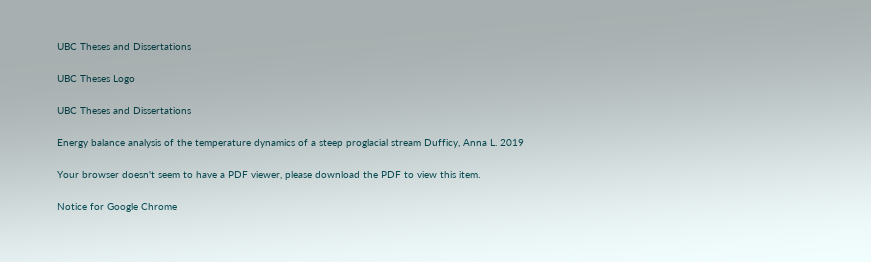UBC Theses and Dissertations

UBC Theses Logo

UBC Theses and Dissertations

Energy balance analysis of the temperature dynamics of a steep proglacial stream Dufficy, Anna L. 2019

Your browser doesn't seem to have a PDF viewer, please download the PDF to view this item.

Notice for Google Chrome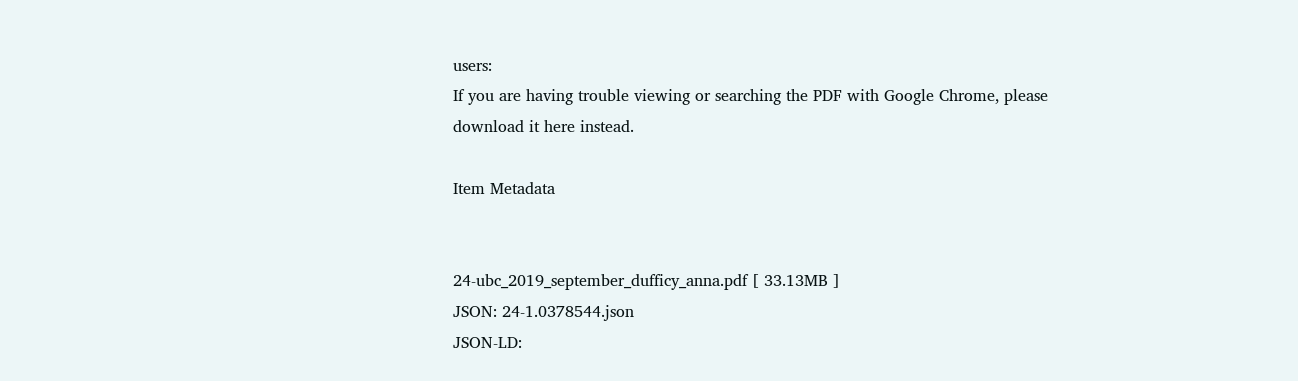users:
If you are having trouble viewing or searching the PDF with Google Chrome, please download it here instead.

Item Metadata


24-ubc_2019_september_dufficy_anna.pdf [ 33.13MB ]
JSON: 24-1.0378544.json
JSON-LD: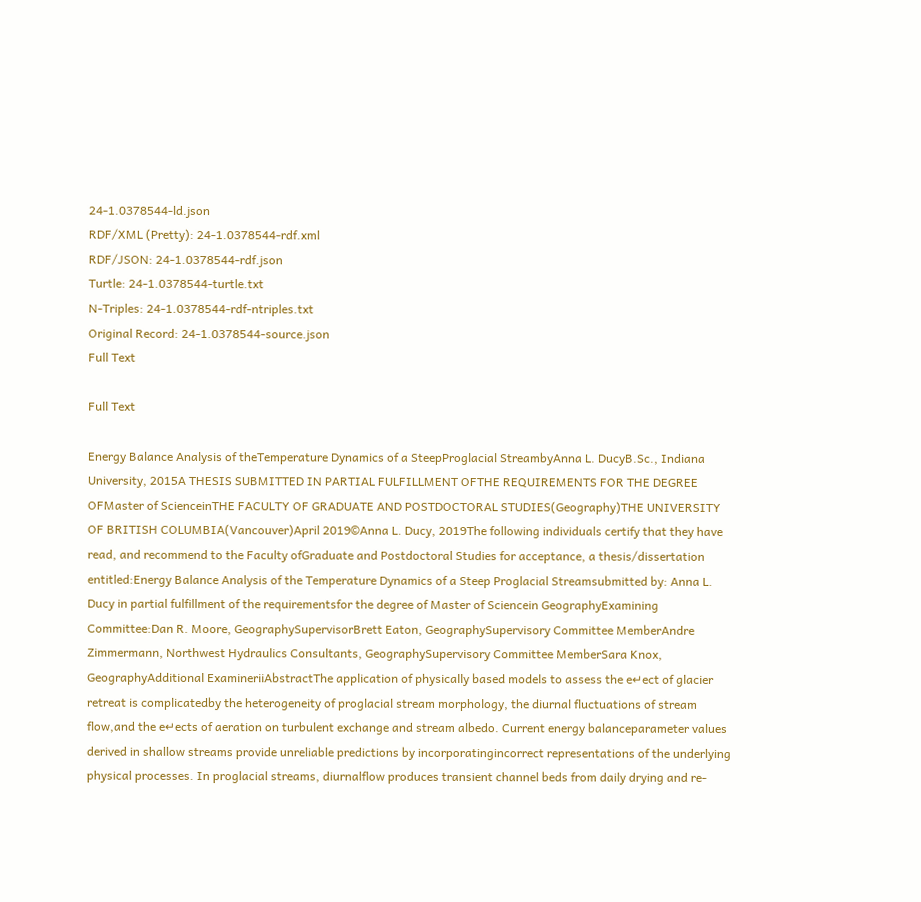24-1.0378544-ld.json
RDF/XML (Pretty): 24-1.0378544-rdf.xml
RDF/JSON: 24-1.0378544-rdf.json
Turtle: 24-1.0378544-turtle.txt
N-Triples: 24-1.0378544-rdf-ntriples.txt
Original Record: 24-1.0378544-source.json
Full Text

Full Text

Energy Balance Analysis of theTemperature Dynamics of a SteepProglacial StreambyAnna L. DucyB.Sc., Indiana University, 2015A THESIS SUBMITTED IN PARTIAL FULFILLMENT OFTHE REQUIREMENTS FOR THE DEGREE OFMaster of ScienceinTHE FACULTY OF GRADUATE AND POSTDOCTORAL STUDIES(Geography)THE UNIVERSITY OF BRITISH COLUMBIA(Vancouver)April 2019©Anna L. Ducy, 2019The following individuals certify that they have read, and recommend to the Faculty ofGraduate and Postdoctoral Studies for acceptance, a thesis/dissertation entitled:Energy Balance Analysis of the Temperature Dynamics of a Steep Proglacial Streamsubmitted by: Anna L. Ducy in partial fulfillment of the requirementsfor the degree of Master of Sciencein GeographyExamining Committee:Dan R. Moore, GeographySupervisorBrett Eaton, GeographySupervisory Committee MemberAndre Zimmermann, Northwest Hydraulics Consultants, GeographySupervisory Committee MemberSara Knox, GeographyAdditional ExamineriiAbstractThe application of physically based models to assess the e↵ect of glacier retreat is complicatedby the heterogeneity of proglacial stream morphology, the diurnal fluctuations of stream flow,and the e↵ects of aeration on turbulent exchange and stream albedo. Current energy balanceparameter values derived in shallow streams provide unreliable predictions by incorporatingincorrect representations of the underlying physical processes. In proglacial streams, diurnalflow produces transient channel beds from daily drying and re-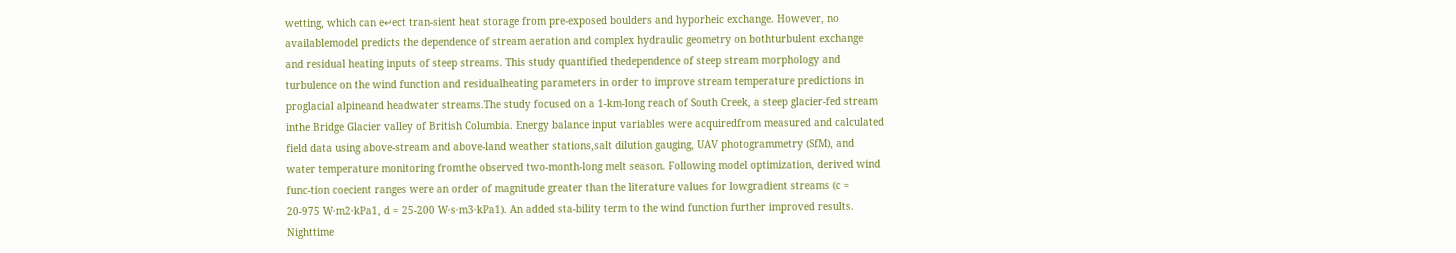wetting, which can e↵ect tran-sient heat storage from pre-exposed boulders and hyporheic exchange. However, no availablemodel predicts the dependence of stream aeration and complex hydraulic geometry on bothturbulent exchange and residual heating inputs of steep streams. This study quantified thedependence of steep stream morphology and turbulence on the wind function and residualheating parameters in order to improve stream temperature predictions in proglacial alpineand headwater streams.The study focused on a 1-km-long reach of South Creek, a steep glacier-fed stream inthe Bridge Glacier valley of British Columbia. Energy balance input variables were acquiredfrom measured and calculated field data using above-stream and above-land weather stations,salt dilution gauging, UAV photogrammetry (SfM), and water temperature monitoring fromthe observed two-month-long melt season. Following model optimization, derived wind func-tion coecient ranges were an order of magnitude greater than the literature values for lowgradient streams (c = 20-975 W·m2·kPa1, d = 25-200 W·s·m3·kPa1). An added sta-bility term to the wind function further improved results. Nighttime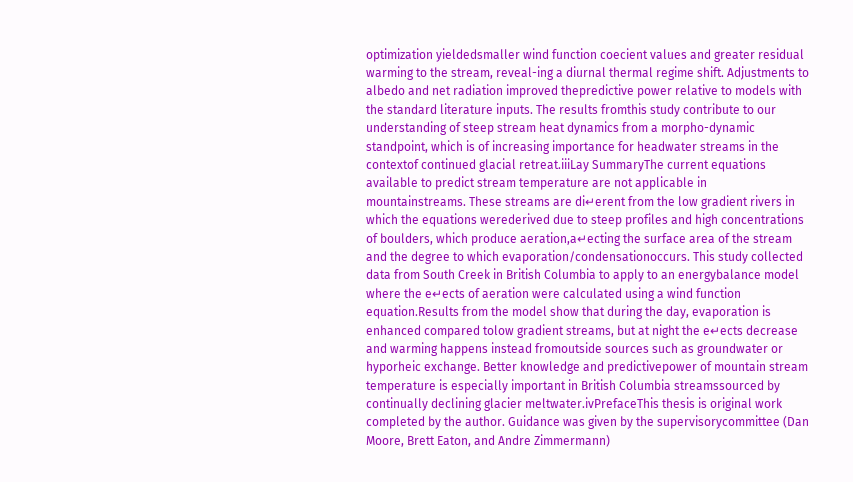optimization yieldedsmaller wind function coecient values and greater residual warming to the stream, reveal-ing a diurnal thermal regime shift. Adjustments to albedo and net radiation improved thepredictive power relative to models with the standard literature inputs. The results fromthis study contribute to our understanding of steep stream heat dynamics from a morpho-dynamic standpoint, which is of increasing importance for headwater streams in the contextof continued glacial retreat.iiiLay SummaryThe current equations available to predict stream temperature are not applicable in mountainstreams. These streams are di↵erent from the low gradient rivers in which the equations werederived due to steep profiles and high concentrations of boulders, which produce aeration,a↵ecting the surface area of the stream and the degree to which evaporation/condensationoccurs. This study collected data from South Creek in British Columbia to apply to an energybalance model where the e↵ects of aeration were calculated using a wind function equation.Results from the model show that during the day, evaporation is enhanced compared tolow gradient streams, but at night the e↵ects decrease and warming happens instead fromoutside sources such as groundwater or hyporheic exchange. Better knowledge and predictivepower of mountain stream temperature is especially important in British Columbia streamssourced by continually declining glacier meltwater.ivPrefaceThis thesis is original work completed by the author. Guidance was given by the supervisorycommittee (Dan Moore, Brett Eaton, and Andre Zimmermann)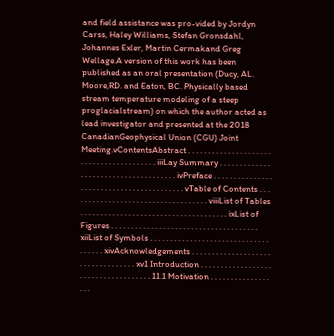and field assistance was pro-vided by Jordyn Carss, Haley Williams, Stefan Gronsdahl, Johannes Exler, Martin Cermakand Greg Wellage.A version of this work has been published as an oral presentation (Ducy, AL. Moore,RD. and Eaton, BC. Physically based stream temperature modeling of a steep proglacialstream) on which the author acted as lead investigator and presented at the 2018 CanadianGeophysical Union (CGU) Joint Meeting.vContentsAbstract . . . . . . . . . . . . . . . . . . . . . . . . . . . . . . . . . . . . . . . . iiiLay Summary . . . . . . . . . . . . . . . . . . . . . . . . . . . . . . . . . . . . . ivPreface . . . . . . . . . . . . . . . . . . . . . . . . . . . . . . . . . . . . . . . . . vTable of Contents . . . . . . . . . . . . . . . . . . . . . . . . . . . . . . . . . . . viiiList of Tables . . . . . . . . . . . . . . . . . . . . . . . . . . . . . . . . . . . . . ixList of Figures . . . . . . . . . . . . . . . . . . . . . . . . . . . . . . . . . . . . . xiiList of Symbols . . . . . . . . . . . . . . . . . . . . . . . . . . . . . . . . . . . . xivAcknowledgements . . . . . . . . . . . . . . . . . . . . . . . . . . . . . . . . . . xv1 Introduction . . . . . . . . . . . . . . . . . . . . . . . . . . . . . . . . . . . . 11.1 Motivation . . . . . . . . . . . . . . . . . .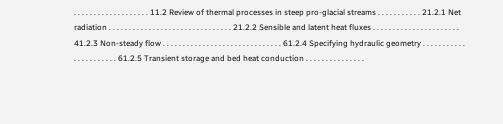. . . . . . . . . . . . . . . . . . . 11.2 Review of thermal processes in steep pro-glacial streams . . . . . . . . . . . 21.2.1 Net radiation . . . . . . . . . . . . . . . . . . . . . . . . . . . . . . . 21.2.2 Sensible and latent heat fluxes . . . . . . . . . . . . . . . . . . . . . . 41.2.3 Non-steady flow . . . . . . . . . . . . . . . . . . . . . . . . . . . . . . 61.2.4 Specifying hydraulic geometry . . . . . . . . . . . . . . . . . . . . . . 61.2.5 Transient storage and bed heat conduction . . . . . . . . . . . . . . .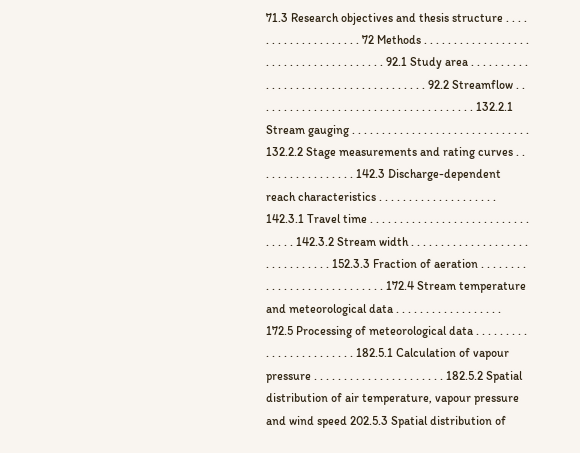71.3 Research objectives and thesis structure . . . . . . . . . . . . . . . . . . . . 72 Methods . . . . . . . . . . . . . . . . . . . . . . . . . . . . . . . . . . . . . . 92.1 Study area . . . . . . . . . . . . . . . . . . . . . . . . . . . . . . . . . . . . . 92.2 Streamflow . . . . . . . . . . . . . . . . . . . . . . . . . . . . . . . . . . . . . 132.2.1 Stream gauging . . . . . . . . . . . . . . . . . . . . . . . . . . . . . . 132.2.2 Stage measurements and rating curves . . . . . . . . . . . . . . . . . 142.3 Discharge-dependent reach characteristics . . . . . . . . . . . . . . . . . . . . 142.3.1 Travel time . . . . . . . . . . . . . . . . . . . . . . . . . . . . . . . . 142.3.2 Stream width . . . . . . . . . . . . . . . . . . . . . . . . . . . . . . . 152.3.3 Fraction of aeration . . . . . . . . . . . . . . . . . . . . . . . . . . . . 172.4 Stream temperature and meteorological data . . . . . . . . . . . . . . . . . . 172.5 Processing of meteorological data . . . . . . . . . . . . . . . . . . . . . . . . 182.5.1 Calculation of vapour pressure . . . . . . . . . . . . . . . . . . . . . . 182.5.2 Spatial distribution of air temperature, vapour pressure and wind speed 202.5.3 Spatial distribution of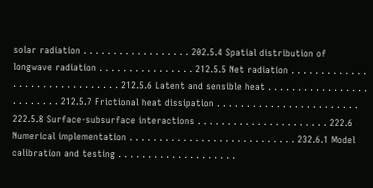solar radiation . . . . . . . . . . . . . . . . . . 202.5.4 Spatial distribution of longwave radiation . . . . . . . . . . . . . . . . 212.5.5 Net radiation . . . . . . . . . . . . . . . . . . . . . . . . . . . . . . . 212.5.6 Latent and sensible heat . . . . . . . . . . . . . . . . . . . . . . . . . 212.5.7 Frictional heat dissipation . . . . . . . . . . . . . . . . . . . . . . . . 222.5.8 Surface-subsurface interactions . . . . . . . . . . . . . . . . . . . . . . 222.6 Numerical implementation . . . . . . . . . . . . . . . . . . . . . . . . . . . . 232.6.1 Model calibration and testing . . . . . . . . . . . . . . . . . . . .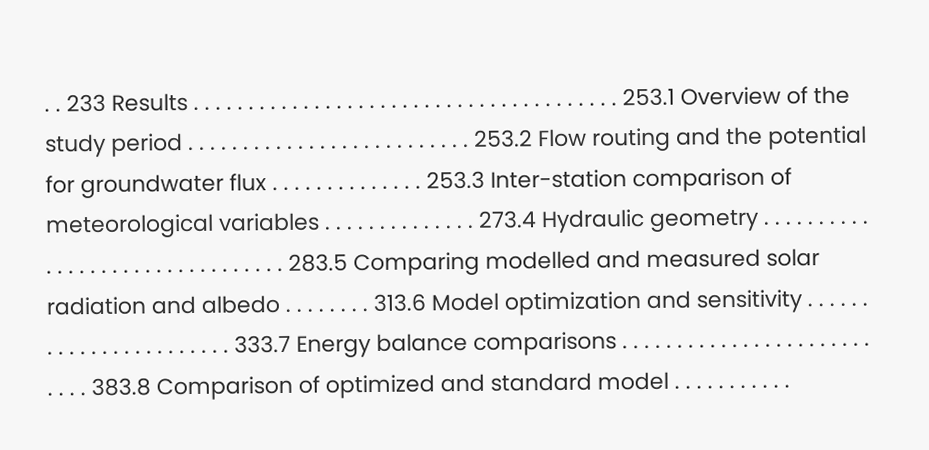. . 233 Results . . . . . . . . . . . . . . . . . . . . . . . . . . . . . . . . . . . . . . . 253.1 Overview of the study period . . . . . . . . . . . . . . . . . . . . . . . . . . 253.2 Flow routing and the potential for groundwater flux . . . . . . . . . . . . . . 253.3 Inter-station comparison of meteorological variables . . . . . . . . . . . . . . 273.4 Hydraulic geometry . . . . . . . . . . . . . . . . . . . . . . . . . . . . . . . . 283.5 Comparing modelled and measured solar radiation and albedo . . . . . . . . 313.6 Model optimization and sensitivity . . . . . . . . . . . . . . . . . . . . . . . 333.7 Energy balance comparisons . . . . . . . . . . . . . . . . . . . . . . . . . . . 383.8 Comparison of optimized and standard model . . . . . . . . . . .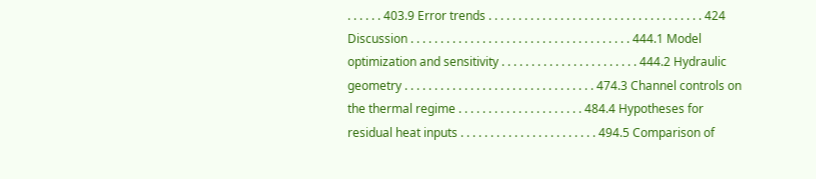. . . . . . 403.9 Error trends . . . . . . . . . . . . . . . . . . . . . . . . . . . . . . . . . . . . 424 Discussion . . . . . . . . . . . . . . . . . . . . . . . . . . . . . . . . . . . . . 444.1 Model optimization and sensitivity . . . . . . . . . . . . . . . . . . . . . . . 444.2 Hydraulic geometry . . . . . . . . . . . . . . . . . . . . . . . . . . . . . . . . 474.3 Channel controls on the thermal regime . . . . . . . . . . . . . . . . . . . . . 484.4 Hypotheses for residual heat inputs . . . . . . . . . . . . . . . . . . . . . . . 494.5 Comparison of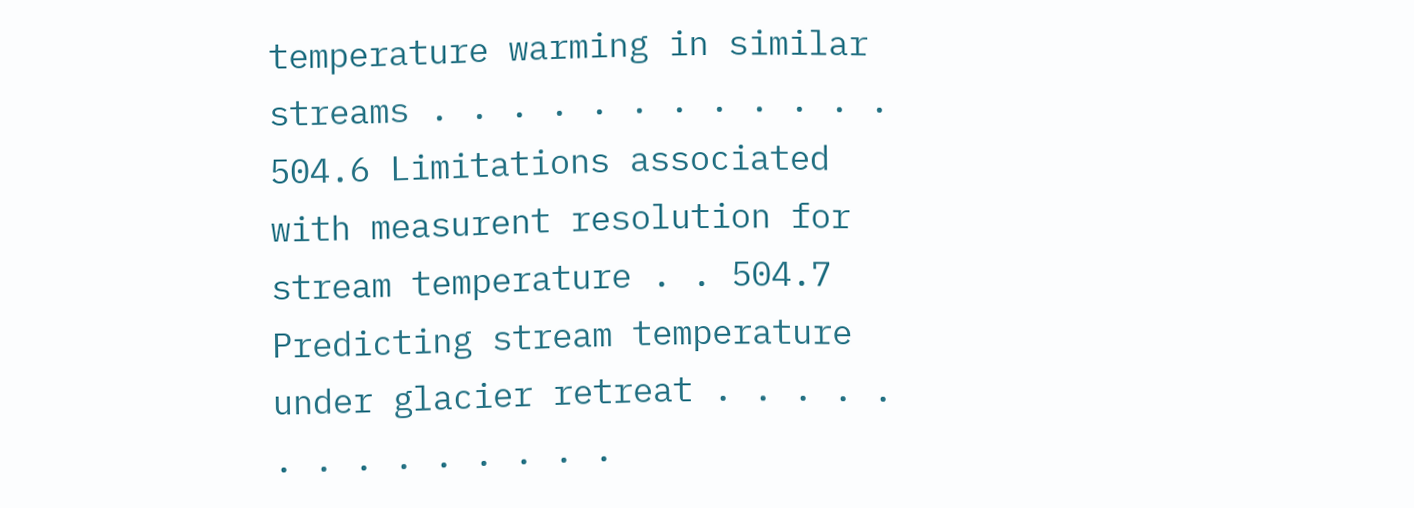temperature warming in similar streams . . . . . . . . . . . . 504.6 Limitations associated with measurent resolution for stream temperature . . 504.7 Predicting stream temperature under glacier retreat . . . . . . . . . . . . . .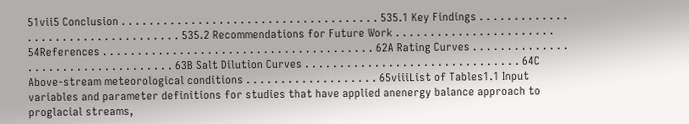51vii5 Conclusion . . . . . . . . . . . . . . . . . . . . . . . . . . . . . . . . . . . . . 535.1 Key Findings . . . . . . . . . . . . . . . . . . . . . . . . . . . . . . . . . . . 535.2 Recommendations for Future Work . . . . . . . . . . . . . . . . . . . . . . . 54References . . . . . . . . . . . . . . . . . . . . . . . . . . . . . . . . . . . . . . . 62A Rating Curves . . . . . . . . . . . . . . . . . . . . . . . . . . . . . . . . . . . 63B Salt Dilution Curves . . . . . . . . . . . . . . . . . . . . . . . . . . . . . . . 64C Above-stream meteorological conditions . . . . . . . . . . . . . . . . . . . 65viiiList of Tables1.1 Input variables and parameter definitions for studies that have applied anenergy balance approach to proglacial streams,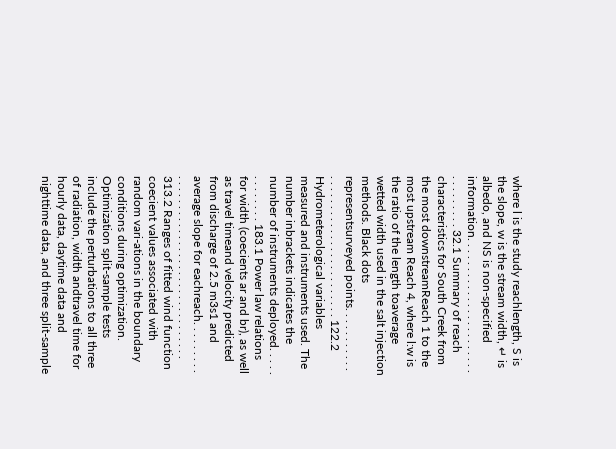where l is the study reachlength, S is the slope, w is the stream width, ↵ is albedo, and NS is non-specified information. . . . . . . . . . . . . . . . . . . . . . . . . . . . . . . . 32.1 Summary of reach characteristics for South Creek from the most downstreamReach 1 to the most upstream Reach 4, where l:w is the ratio of the length toaverage wetted width used in the salt injection methods. Black dots representsurveyed points. . . . . . . . . . . . . . . . . . . . . . . . . . . . . . . . . . . 122.2 Hydrometerological variables measured and instruments used. The number inbrackets indicates the number of instruments deployed. . . . . . . . . . . . . 183.1 Power law relations for width (coecients ar and br), as well as travel timeand velocity predicted from discharge of 2.5 m3s1 and average slope for eachreach. . . . . . . . . . . . . . . . . . . . . . . . . . . . . . . . . . . . . . . . 313.2 Ranges of fitted wind function coecient values associated with random vari-ations in the boundary conditions during optimization. Optimization split-sample tests include the perturbations to all three of radiation, width andtravel time for hourly data, daytime data and nighttime data, and three split-sample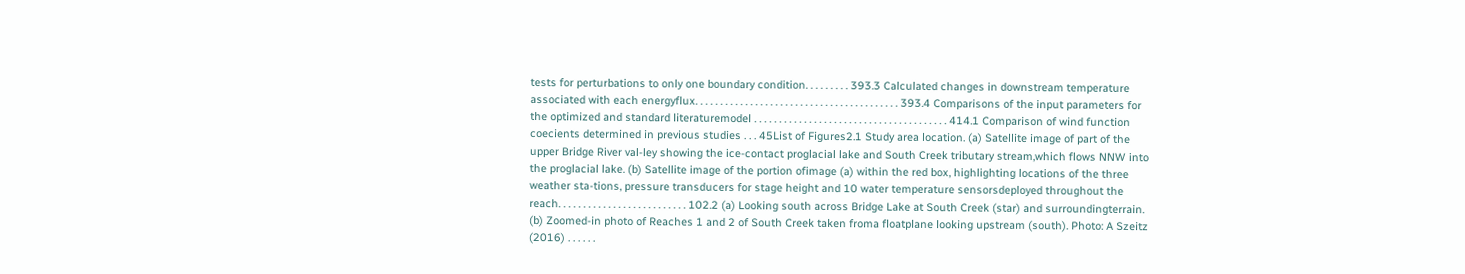tests for perturbations to only one boundary condition. . . . . . . . . 393.3 Calculated changes in downstream temperature associated with each energyflux. . . . . . . . . . . . . . . . . . . . . . . . . . . . . . . . . . . . . . . . . 393.4 Comparisons of the input parameters for the optimized and standard literaturemodel . . . . . . . . . . . . . . . . . . . . . . . . . . . . . . . . . . . . . . . 414.1 Comparison of wind function coecients determined in previous studies . . . 45List of Figures2.1 Study area location. (a) Satellite image of part of the upper Bridge River val-ley showing the ice-contact proglacial lake and South Creek tributary stream,which flows NNW into the proglacial lake. (b) Satellite image of the portion ofimage (a) within the red box, highlighting locations of the three weather sta-tions, pressure transducers for stage height and 10 water temperature sensorsdeployed throughout the reach. . . . . . . . . . . . . . . . . . . . . . . . . . 102.2 (a) Looking south across Bridge Lake at South Creek (star) and surroundingterrain. (b) Zoomed-in photo of Reaches 1 and 2 of South Creek taken froma floatplane looking upstream (south). Photo: A Szeitz (2016) . . . . . .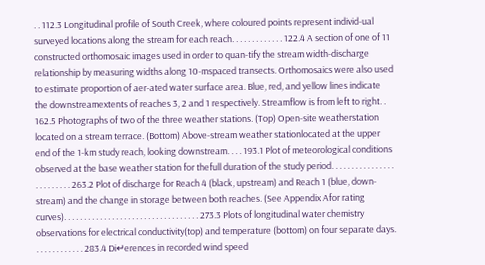. . 112.3 Longitudinal profile of South Creek, where coloured points represent individ-ual surveyed locations along the stream for each reach. . . . . . . . . . . . . 122.4 A section of one of 11 constructed orthomosaic images used in order to quan-tify the stream width-discharge relationship by measuring widths along 10-mspaced transects. Orthomosaics were also used to estimate proportion of aer-ated water surface area. Blue, red, and yellow lines indicate the downstreamextents of reaches 3, 2 and 1 respectively. Streamflow is from left to right. . 162.5 Photographs of two of the three weather stations. (Top) Open-site weatherstation located on a stream terrace. (Bottom) Above-stream weather stationlocated at the upper end of the 1-km study reach, looking downstream. . . . 193.1 Plot of meteorological conditions observed at the base weather station for thefull duration of the study period. . . . . . . . . . . . . . . . . . . . . . . . . 263.2 Plot of discharge for Reach 4 (black, upstream) and Reach 1 (blue, down-stream) and the change in storage between both reaches. (See Appendix Afor rating curves). . . . . . . . . . . . . . . . . . . . . . . . . . . . . . . . . . 273.3 Plots of longitudinal water chemistry observations for electrical conductivity(top) and temperature (bottom) on four separate days. . . . . . . . . . . . . 283.4 Di↵erences in recorded wind speed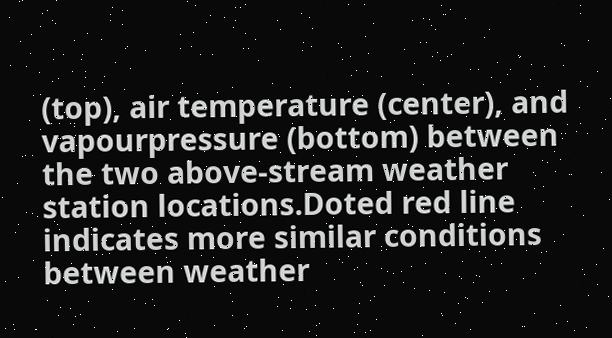(top), air temperature (center), and vapourpressure (bottom) between the two above-stream weather station locations.Doted red line indicates more similar conditions between weather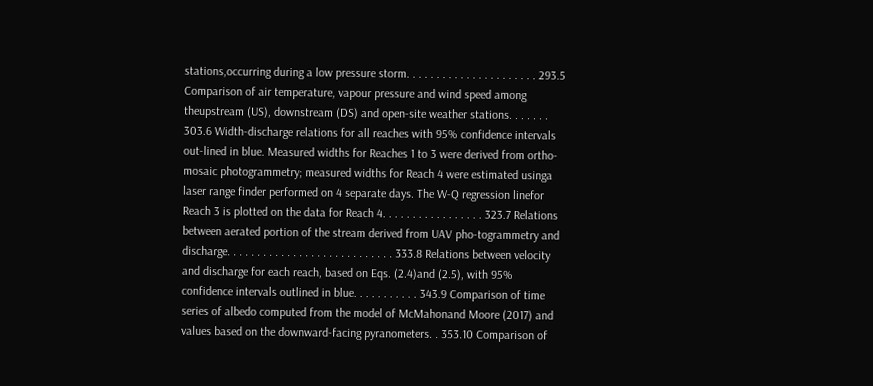stations,occurring during a low pressure storm. . . . . . . . . . . . . . . . . . . . . . 293.5 Comparison of air temperature, vapour pressure and wind speed among theupstream (US), downstream (DS) and open-site weather stations. . . . . . . 303.6 Width-discharge relations for all reaches with 95% confidence intervals out-lined in blue. Measured widths for Reaches 1 to 3 were derived from ortho-mosaic photogrammetry; measured widths for Reach 4 were estimated usinga laser range finder performed on 4 separate days. The W-Q regression linefor Reach 3 is plotted on the data for Reach 4. . . . . . . . . . . . . . . . . 323.7 Relations between aerated portion of the stream derived from UAV pho-togrammetry and discharge. . . . . . . . . . . . . . . . . . . . . . . . . . . . 333.8 Relations between velocity and discharge for each reach, based on Eqs. (2.4)and (2.5), with 95% confidence intervals outlined in blue. . . . . . . . . . . 343.9 Comparison of time series of albedo computed from the model of McMahonand Moore (2017) and values based on the downward-facing pyranometers. . 353.10 Comparison of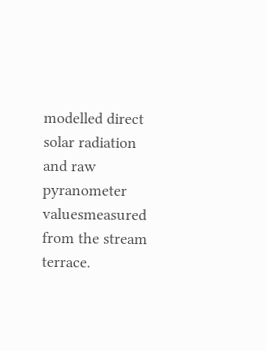modelled direct solar radiation and raw pyranometer valuesmeasured from the stream terrace.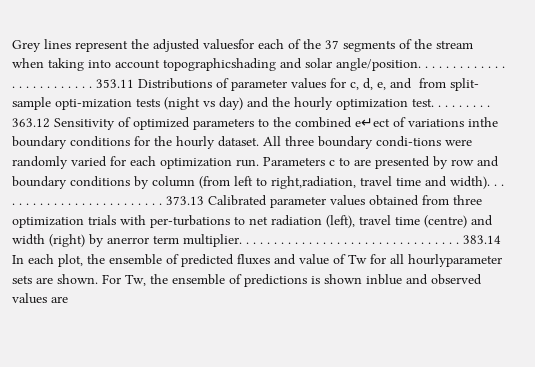Grey lines represent the adjusted valuesfor each of the 37 segments of the stream when taking into account topographicshading and solar angle/position. . . . . . . . . . . . . . . . . . . . . . . . . 353.11 Distributions of parameter values for c, d, e, and  from split-sample opti-mization tests (night vs day) and the hourly optimization test. . . . . . . . . 363.12 Sensitivity of optimized parameters to the combined e↵ect of variations inthe boundary conditions for the hourly dataset. All three boundary condi-tions were randomly varied for each optimization run. Parameters c to are presented by row and boundary conditions by column (from left to right,radiation, travel time and width). . . . . . . . . . . . . . . . . . . . . . . . . 373.13 Calibrated parameter values obtained from three optimization trials with per-turbations to net radiation (left), travel time (centre) and width (right) by anerror term multiplier. . . . . . . . . . . . . . . . . . . . . . . . . . . . . . . . 383.14 In each plot, the ensemble of predicted fluxes and value of Tw for all hourlyparameter sets are shown. For Tw, the ensemble of predictions is shown inblue and observed values are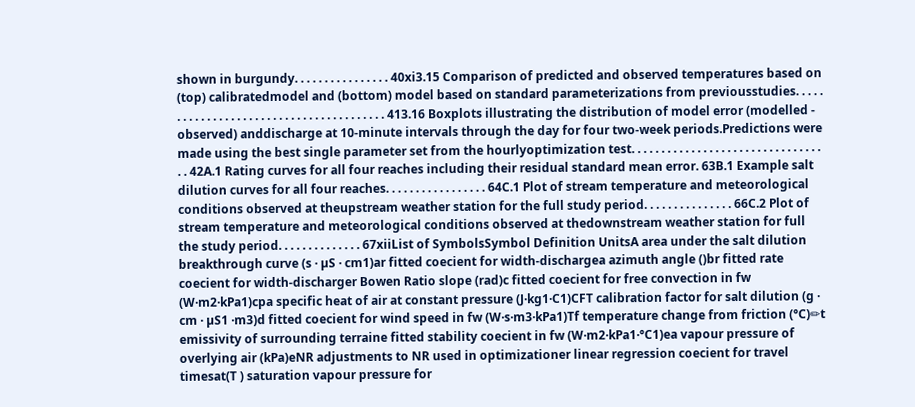shown in burgundy. . . . . . . . . . . . . . . . 40xi3.15 Comparison of predicted and observed temperatures based on (top) calibratedmodel and (bottom) model based on standard parameterizations from previousstudies. . . . . . . . . . . . . . . . . . . . . . . . . . . . . . . . . . . . . . . . 413.16 Boxplots illustrating the distribution of model error (modelled - observed) anddischarge at 10-minute intervals through the day for four two-week periods.Predictions were made using the best single parameter set from the hourlyoptimization test. . . . . . . . . . . . . . . . . . . . . . . . . . . . . . . . . . 42A.1 Rating curves for all four reaches including their residual standard mean error. 63B.1 Example salt dilution curves for all four reaches. . . . . . . . . . . . . . . . . 64C.1 Plot of stream temperature and meteorological conditions observed at theupstream weather station for the full study period. . . . . . . . . . . . . . . 66C.2 Plot of stream temperature and meteorological conditions observed at thedownstream weather station for full the study period. . . . . . . . . . . . . . 67xiiList of SymbolsSymbol Definition UnitsA area under the salt dilution breakthrough curve (s · µS · cm1)ar fitted coecient for width-dischargea azimuth angle ()br fitted rate coecient for width-discharger Bowen Ratio slope (rad)c fitted coecient for free convection in fw (W·m2·kPa1)cpa specific heat of air at constant pressure (J·kg1·C1)CFT calibration factor for salt dilution (g · cm · µS1 ·m3)d fitted coecient for wind speed in fw (W·s·m3·kPa1)Tf temperature change from friction (°C)✏t emissivity of surrounding terraine fitted stability coecient in fw (W·m2·kPa1·°C1)ea vapour pressure of overlying air (kPa)eNR adjustments to NR used in optimizationer linear regression coecient for travel timesat(T ) saturation vapour pressure for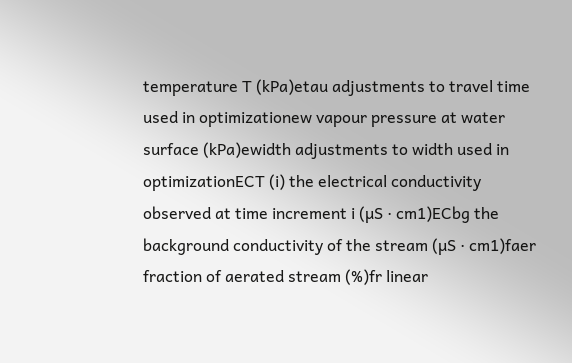temperature T (kPa)etau adjustments to travel time used in optimizationew vapour pressure at water surface (kPa)ewidth adjustments to width used in optimizationECT (i) the electrical conductivity observed at time increment i (µS · cm1)ECbg the background conductivity of the stream (µS · cm1)faer fraction of aerated stream (%)fr linear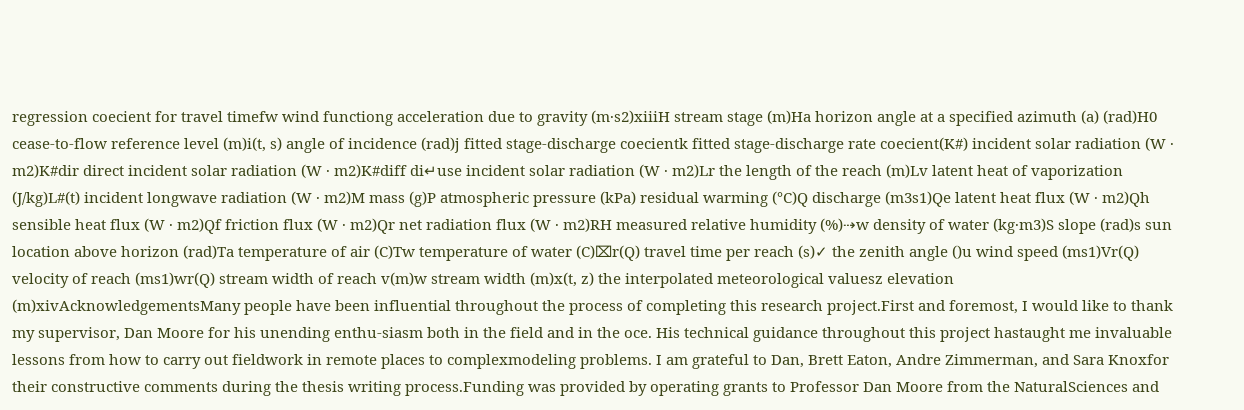regression coecient for travel timefw wind functiong acceleration due to gravity (m·s2)xiiiH stream stage (m)Ha horizon angle at a specified azimuth (a) (rad)H0 cease-to-flow reference level (m)i(t, s) angle of incidence (rad)j fitted stage-discharge coecientk fitted stage-discharge rate coecient(K#) incident solar radiation (W · m2)K#dir direct incident solar radiation (W · m2)K#diff di↵use incident solar radiation (W · m2)Lr the length of the reach (m)Lv latent heat of vaporization (J/kg)L#(t) incident longwave radiation (W · m2)M mass (g)P atmospheric pressure (kPa) residual warming (°C)Q discharge (m3s1)Qe latent heat flux (W · m2)Qh sensible heat flux (W · m2)Qf friction flux (W · m2)Qr net radiation flux (W · m2)RH measured relative humidity (%)⇢w density of water (kg·m3)S slope (rad)s sun location above horizon (rad)Ta temperature of air (C)Tw temperature of water (C)⌧r(Q) travel time per reach (s)✓ the zenith angle ()u wind speed (ms1)Vr(Q) velocity of reach (ms1)wr(Q) stream width of reach v(m)w stream width (m)x(t, z) the interpolated meteorological valuesz elevation (m)xivAcknowledgementsMany people have been influential throughout the process of completing this research project.First and foremost, I would like to thank my supervisor, Dan Moore for his unending enthu-siasm both in the field and in the oce. His technical guidance throughout this project hastaught me invaluable lessons from how to carry out fieldwork in remote places to complexmodeling problems. I am grateful to Dan, Brett Eaton, Andre Zimmerman, and Sara Knoxfor their constructive comments during the thesis writing process.Funding was provided by operating grants to Professor Dan Moore from the NaturalSciences and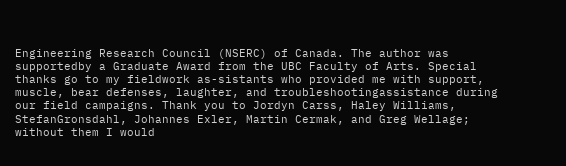Engineering Research Council (NSERC) of Canada. The author was supportedby a Graduate Award from the UBC Faculty of Arts. Special thanks go to my fieldwork as-sistants who provided me with support, muscle, bear defenses, laughter, and troubleshootingassistance during our field campaigns. Thank you to Jordyn Carss, Haley Williams, StefanGronsdahl, Johannes Exler, Martin Cermak, and Greg Wellage; without them I would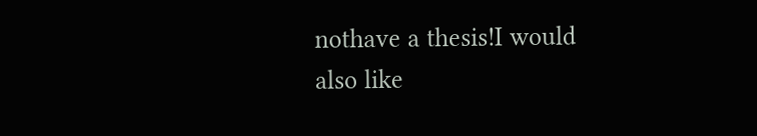nothave a thesis!I would also like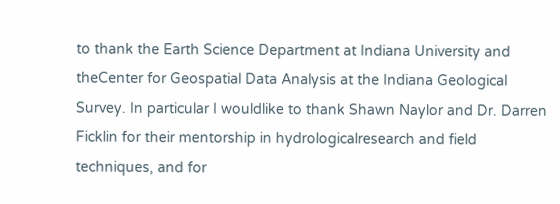to thank the Earth Science Department at Indiana University and theCenter for Geospatial Data Analysis at the Indiana Geological Survey. In particular I wouldlike to thank Shawn Naylor and Dr. Darren Ficklin for their mentorship in hydrologicalresearch and field techniques, and for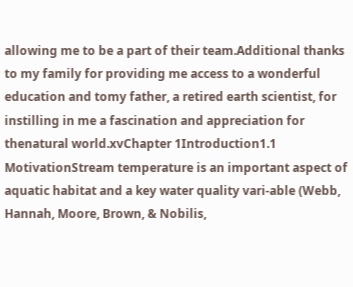allowing me to be a part of their team.Additional thanks to my family for providing me access to a wonderful education and tomy father, a retired earth scientist, for instilling in me a fascination and appreciation for thenatural world.xvChapter 1Introduction1.1 MotivationStream temperature is an important aspect of aquatic habitat and a key water quality vari-able (Webb, Hannah, Moore, Brown, & Nobilis,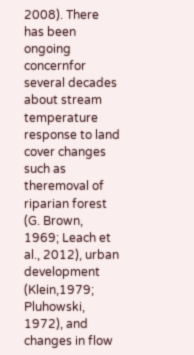2008). There has been ongoing concernfor several decades about stream temperature response to land cover changes such as theremoval of riparian forest (G. Brown, 1969; Leach et al., 2012), urban development (Klein,1979; Pluhowski, 1972), and changes in flow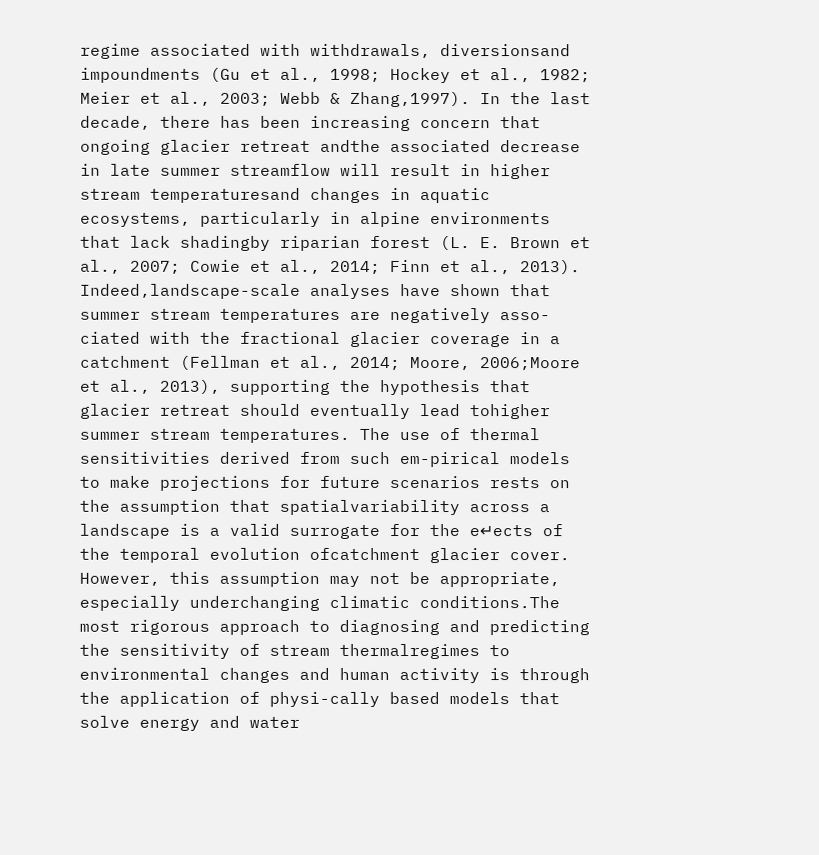regime associated with withdrawals, diversionsand impoundments (Gu et al., 1998; Hockey et al., 1982; Meier et al., 2003; Webb & Zhang,1997). In the last decade, there has been increasing concern that ongoing glacier retreat andthe associated decrease in late summer streamflow will result in higher stream temperaturesand changes in aquatic ecosystems, particularly in alpine environments that lack shadingby riparian forest (L. E. Brown et al., 2007; Cowie et al., 2014; Finn et al., 2013). Indeed,landscape-scale analyses have shown that summer stream temperatures are negatively asso-ciated with the fractional glacier coverage in a catchment (Fellman et al., 2014; Moore, 2006;Moore et al., 2013), supporting the hypothesis that glacier retreat should eventually lead tohigher summer stream temperatures. The use of thermal sensitivities derived from such em-pirical models to make projections for future scenarios rests on the assumption that spatialvariability across a landscape is a valid surrogate for the e↵ects of the temporal evolution ofcatchment glacier cover. However, this assumption may not be appropriate, especially underchanging climatic conditions.The most rigorous approach to diagnosing and predicting the sensitivity of stream thermalregimes to environmental changes and human activity is through the application of physi-cally based models that solve energy and water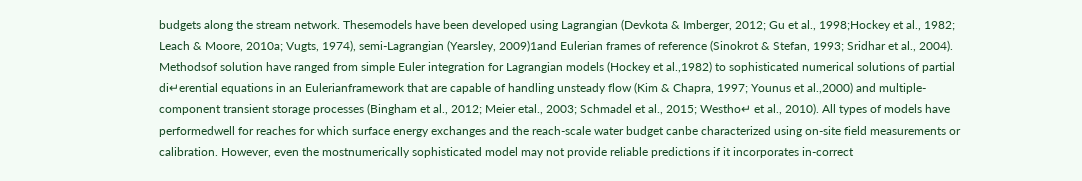budgets along the stream network. Thesemodels have been developed using Lagrangian (Devkota & Imberger, 2012; Gu et al., 1998;Hockey et al., 1982; Leach & Moore, 2010a; Vugts, 1974), semi-Lagrangian (Yearsley, 2009)1and Eulerian frames of reference (Sinokrot & Stefan, 1993; Sridhar et al., 2004). Methodsof solution have ranged from simple Euler integration for Lagrangian models (Hockey et al.,1982) to sophisticated numerical solutions of partial di↵erential equations in an Eulerianframework that are capable of handling unsteady flow (Kim & Chapra, 1997; Younus et al.,2000) and multiple-component transient storage processes (Bingham et al., 2012; Meier etal., 2003; Schmadel et al., 2015; Westho↵ et al., 2010). All types of models have performedwell for reaches for which surface energy exchanges and the reach-scale water budget canbe characterized using on-site field measurements or calibration. However, even the mostnumerically sophisticated model may not provide reliable predictions if it incorporates in-correct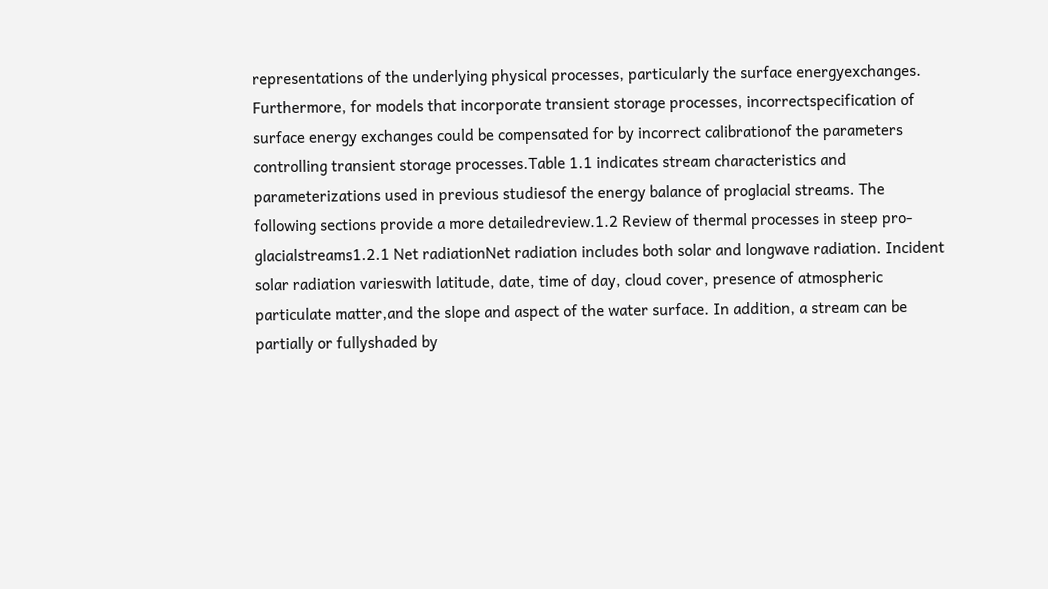representations of the underlying physical processes, particularly the surface energyexchanges. Furthermore, for models that incorporate transient storage processes, incorrectspecification of surface energy exchanges could be compensated for by incorrect calibrationof the parameters controlling transient storage processes.Table 1.1 indicates stream characteristics and parameterizations used in previous studiesof the energy balance of proglacial streams. The following sections provide a more detailedreview.1.2 Review of thermal processes in steep pro-glacialstreams1.2.1 Net radiationNet radiation includes both solar and longwave radiation. Incident solar radiation varieswith latitude, date, time of day, cloud cover, presence of atmospheric particulate matter,and the slope and aspect of the water surface. In addition, a stream can be partially or fullyshaded by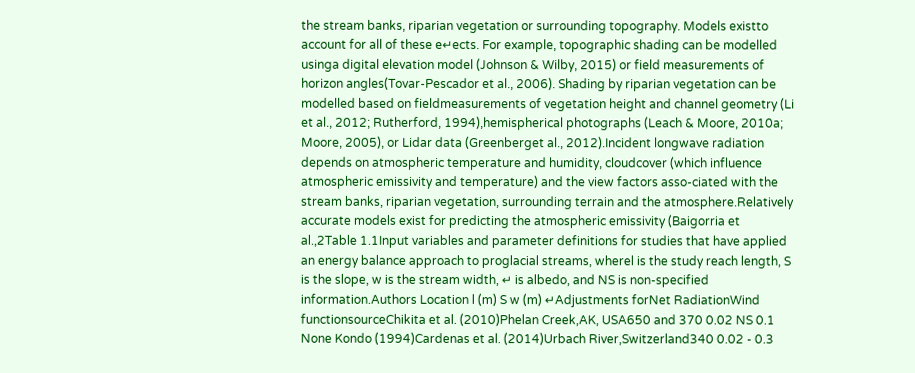the stream banks, riparian vegetation or surrounding topography. Models existto account for all of these e↵ects. For example, topographic shading can be modelled usinga digital elevation model (Johnson & Wilby, 2015) or field measurements of horizon angles(Tovar-Pescador et al., 2006). Shading by riparian vegetation can be modelled based on fieldmeasurements of vegetation height and channel geometry (Li et al., 2012; Rutherford, 1994),hemispherical photographs (Leach & Moore, 2010a; Moore, 2005), or Lidar data (Greenberget al., 2012).Incident longwave radiation depends on atmospheric temperature and humidity, cloudcover (which influence atmospheric emissivity and temperature) and the view factors asso-ciated with the stream banks, riparian vegetation, surrounding terrain and the atmosphere.Relatively accurate models exist for predicting the atmospheric emissivity (Baigorria et al.,2Table 1.1Input variables and parameter definitions for studies that have applied an energy balance approach to proglacial streams, wherel is the study reach length, S is the slope, w is the stream width, ↵ is albedo, and NS is non-specified information.Authors Location l (m) S w (m) ↵Adjustments forNet RadiationWind functionsourceChikita et al. (2010)Phelan Creek,AK, USA650 and 370 0.02 NS 0.1 None Kondo (1994)Cardenas et al. (2014)Urbach River,Switzerland340 0.02 - 0.3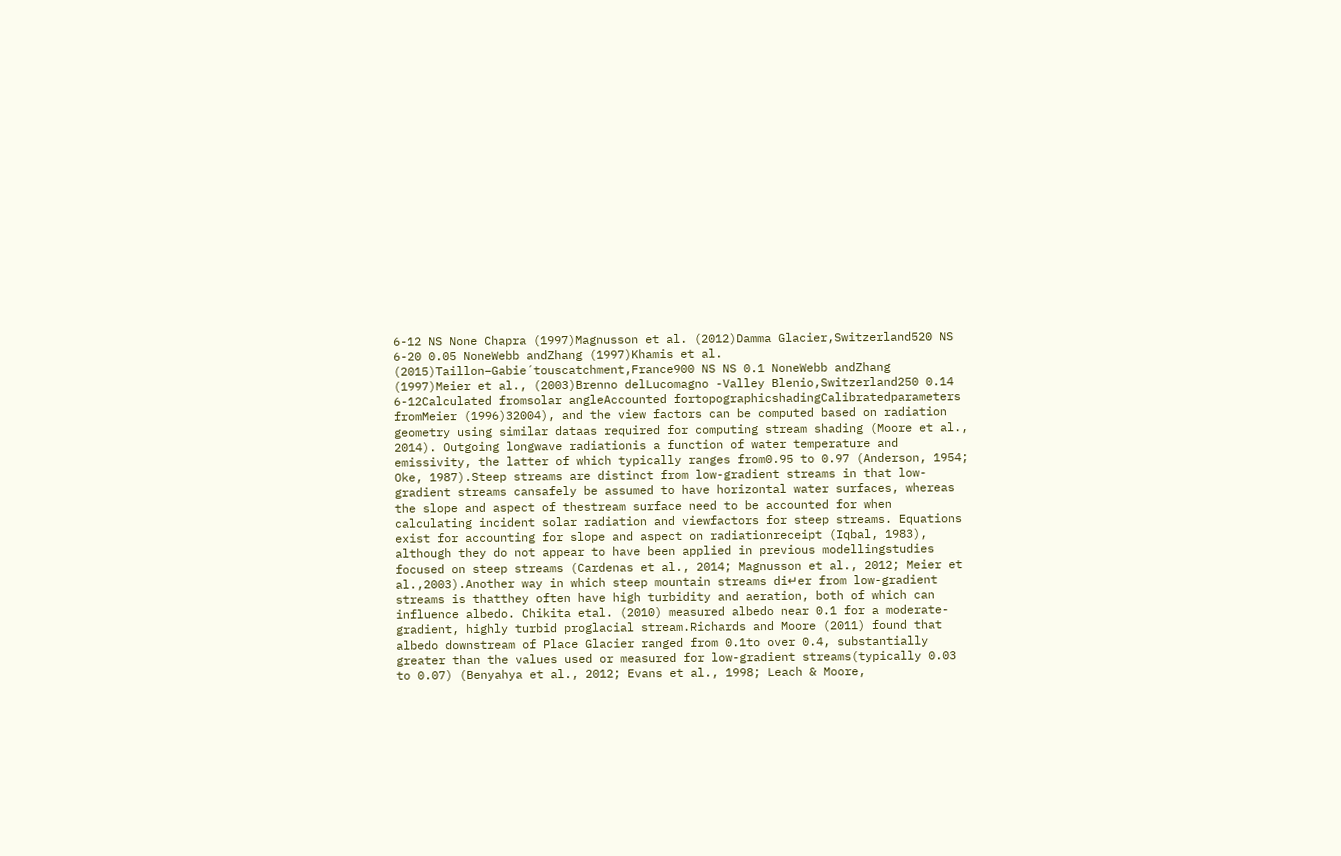6-12 NS None Chapra (1997)Magnusson et al. (2012)Damma Glacier,Switzerland520 NS 6-20 0.05 NoneWebb andZhang (1997)Khamis et al. (2015)Taillon–Gabie´touscatchment,France900 NS NS 0.1 NoneWebb andZhang (1997)Meier et al., (2003)Brenno delLucomagno -Valley Blenio,Switzerland250 0.14 6-12Calculated fromsolar angleAccounted fortopographicshadingCalibratedparameters fromMeier (1996)32004), and the view factors can be computed based on radiation geometry using similar dataas required for computing stream shading (Moore et al., 2014). Outgoing longwave radiationis a function of water temperature and emissivity, the latter of which typically ranges from0.95 to 0.97 (Anderson, 1954; Oke, 1987).Steep streams are distinct from low-gradient streams in that low-gradient streams cansafely be assumed to have horizontal water surfaces, whereas the slope and aspect of thestream surface need to be accounted for when calculating incident solar radiation and viewfactors for steep streams. Equations exist for accounting for slope and aspect on radiationreceipt (Iqbal, 1983), although they do not appear to have been applied in previous modellingstudies focused on steep streams (Cardenas et al., 2014; Magnusson et al., 2012; Meier et al.,2003).Another way in which steep mountain streams di↵er from low-gradient streams is thatthey often have high turbidity and aeration, both of which can influence albedo. Chikita etal. (2010) measured albedo near 0.1 for a moderate-gradient, highly turbid proglacial stream.Richards and Moore (2011) found that albedo downstream of Place Glacier ranged from 0.1to over 0.4, substantially greater than the values used or measured for low-gradient streams(typically 0.03 to 0.07) (Benyahya et al., 2012; Evans et al., 1998; Leach & Moore,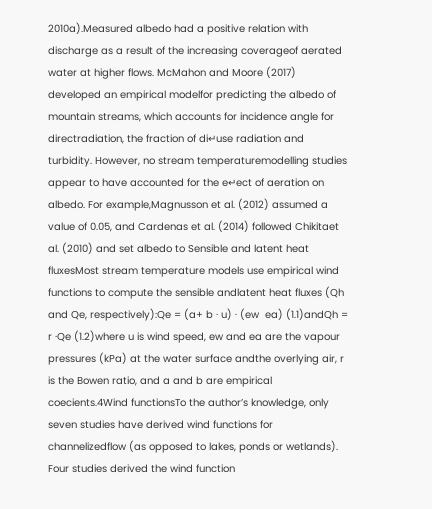2010a).Measured albedo had a positive relation with discharge as a result of the increasing coverageof aerated water at higher flows. McMahon and Moore (2017) developed an empirical modelfor predicting the albedo of mountain streams, which accounts for incidence angle for directradiation, the fraction of di↵use radiation and turbidity. However, no stream temperaturemodelling studies appear to have accounted for the e↵ect of aeration on albedo. For example,Magnusson et al. (2012) assumed a value of 0.05, and Cardenas et al. (2014) followed Chikitaet al. (2010) and set albedo to Sensible and latent heat fluxesMost stream temperature models use empirical wind functions to compute the sensible andlatent heat fluxes (Qh and Qe, respectively):Qe = (a+ b · u) · (ew  ea) (1.1)andQh = r ·Qe (1.2)where u is wind speed, ew and ea are the vapour pressures (kPa) at the water surface andthe overlying air, r is the Bowen ratio, and a and b are empirical coecients.4Wind functionsTo the author’s knowledge, only seven studies have derived wind functions for channelizedflow (as opposed to lakes, ponds or wetlands). Four studies derived the wind function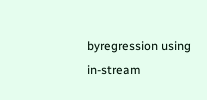byregression using in-stream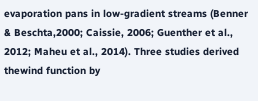evaporation pans in low-gradient streams (Benner & Beschta,2000; Caissie, 2006; Guenther et al., 2012; Maheu et al., 2014). Three studies derived thewind function by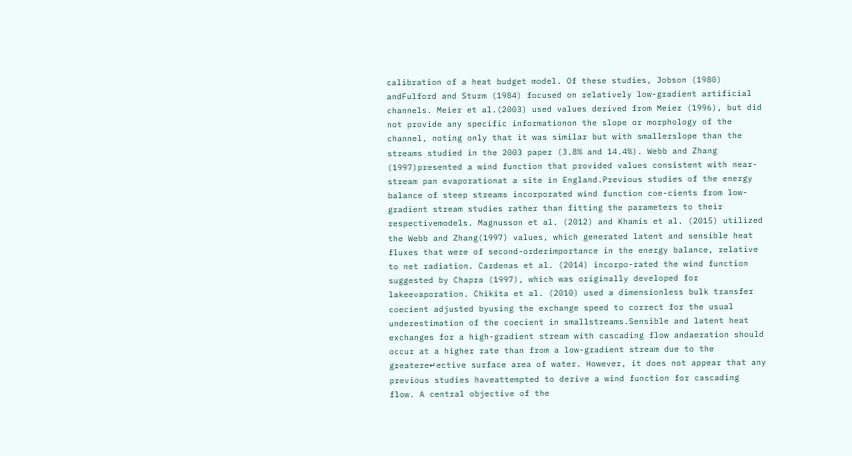calibration of a heat budget model. Of these studies, Jobson (1980) andFulford and Sturm (1984) focused on relatively low-gradient artificial channels. Meier et al.(2003) used values derived from Meier (1996), but did not provide any specific informationon the slope or morphology of the channel, noting only that it was similar but with smallerslope than the streams studied in the 2003 paper (3.8% and 14.4%). Webb and Zhang (1997)presented a wind function that provided values consistent with near-stream pan evaporationat a site in England.Previous studies of the energy balance of steep streams incorporated wind function coe-cients from low-gradient stream studies rather than fitting the parameters to their respectivemodels. Magnusson et al. (2012) and Khamis et al. (2015) utilized the Webb and Zhang(1997) values, which generated latent and sensible heat fluxes that were of second-orderimportance in the energy balance, relative to net radiation. Cardenas et al. (2014) incorpo-rated the wind function suggested by Chapra (1997), which was originally developed for lakeevaporation. Chikita et al. (2010) used a dimensionless bulk transfer coecient adjusted byusing the exchange speed to correct for the usual underestimation of the coecient in smallstreams.Sensible and latent heat exchanges for a high-gradient stream with cascading flow andaeration should occur at a higher rate than from a low-gradient stream due to the greatere↵ective surface area of water. However, it does not appear that any previous studies haveattempted to derive a wind function for cascading flow. A central objective of the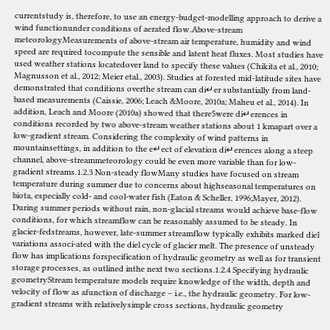currentstudy is, therefore, to use an energy-budget-modelling approach to derive a wind functionunder conditions of aerated flow.Above-stream meteorologyMeasurements of above-stream air temperature, humidity and wind speed are required tocompute the sensible and latent heat fluxes. Most studies have used weather stations locatedover land to specify these values (Chikita et al., 2010; Magnusson et al., 2012; Meier etal., 2003). Studies at forested mid-latitude sites have demonstrated that conditions overthe stream can di↵er substantially from land-based measurements (Caissie, 2006; Leach &Moore, 2010a; Maheu et al., 2014). In addition, Leach and Moore (2010a) showed that there5were di↵erences in conditions recorded by two above-stream weather stations about 1 kmapart over a low-gradient stream. Considering the complexity of wind patterns in mountainsettings, in addition to the e↵ect of elevation di↵erences along a steep channel, above-streammeteorology could be even more variable than for low-gradient streams.1.2.3 Non-steady flowMany studies have focused on stream temperature during summer due to concerns about highseasonal temperatures on biota, especially cold- and cool-water fish (Eaton & Scheller, 1996;Mayer, 2012). During summer periods without rain, non-glacial streams would achieve base-flow conditions, for which streamflow can be reasonably assumed to be steady. In glacier-fedstreams, however, late-summer streamflow typically exhibits marked diel variations associ-ated with the diel cycle of glacier melt. The presence of unsteady flow has implications forspecification of hydraulic geometry as well as for transient storage processes, as outlined inthe next two sections.1.2.4 Specifying hydraulic geometryStream temperature models require knowledge of the width, depth and velocity of flow as afunction of discharge – i.e., the hydraulic geometry. For low-gradient streams with relativelysimple cross sections, hydraulic geometry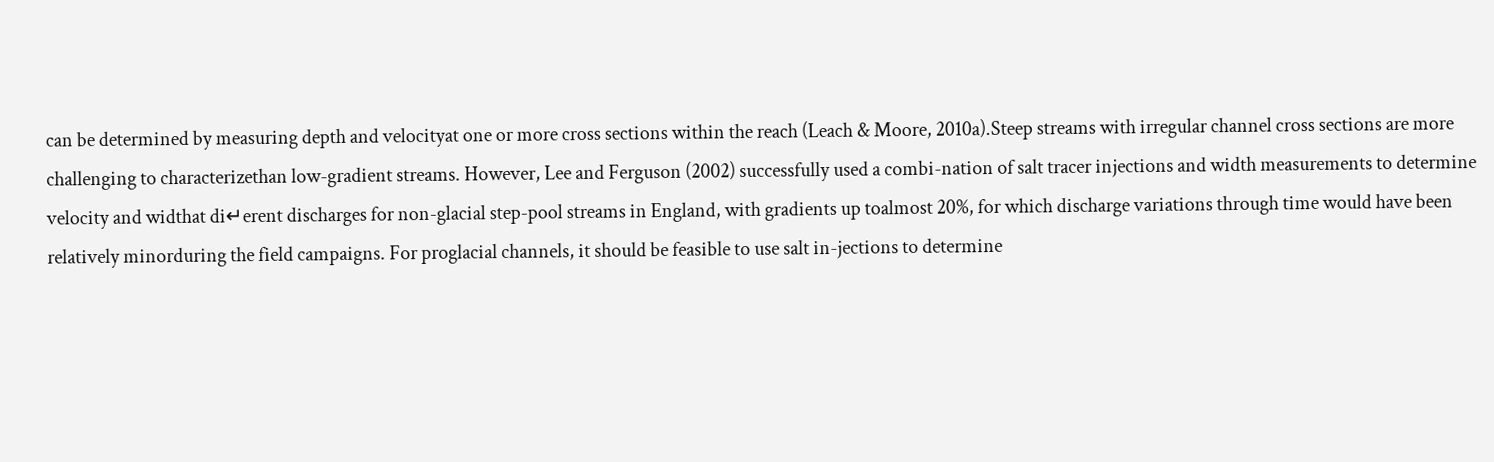can be determined by measuring depth and velocityat one or more cross sections within the reach (Leach & Moore, 2010a).Steep streams with irregular channel cross sections are more challenging to characterizethan low-gradient streams. However, Lee and Ferguson (2002) successfully used a combi-nation of salt tracer injections and width measurements to determine velocity and widthat di↵erent discharges for non-glacial step-pool streams in England, with gradients up toalmost 20%, for which discharge variations through time would have been relatively minorduring the field campaigns. For proglacial channels, it should be feasible to use salt in-jections to determine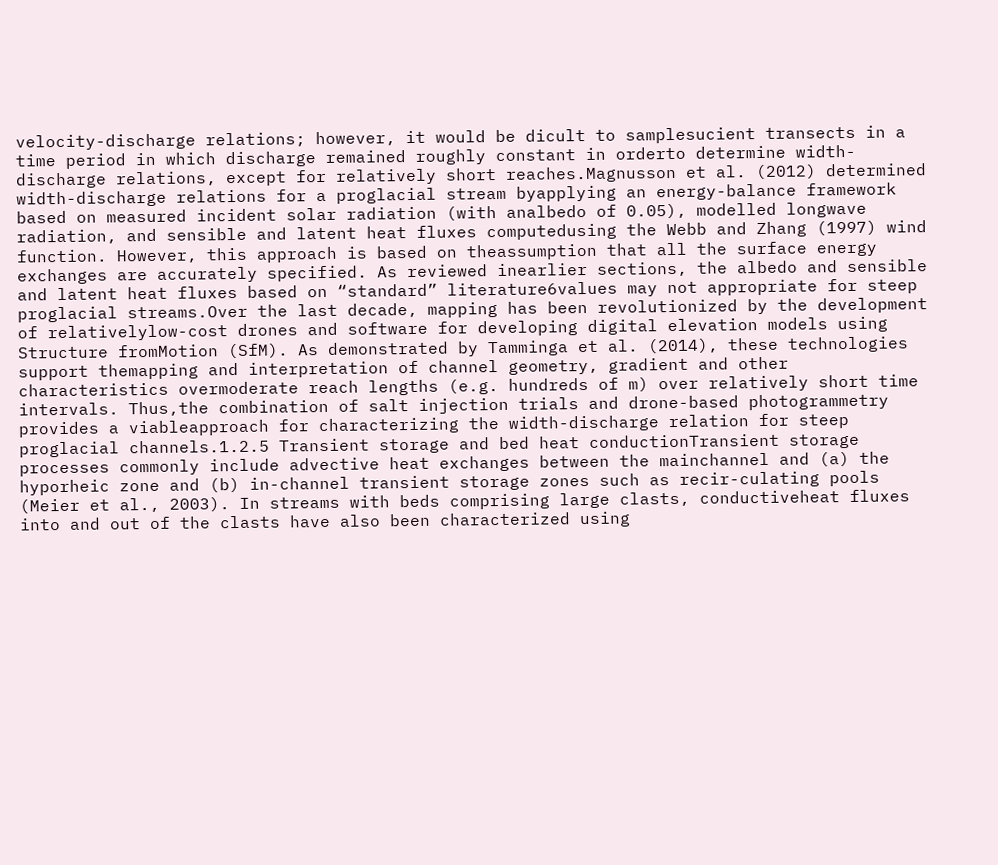velocity-discharge relations; however, it would be dicult to samplesucient transects in a time period in which discharge remained roughly constant in orderto determine width-discharge relations, except for relatively short reaches.Magnusson et al. (2012) determined width-discharge relations for a proglacial stream byapplying an energy-balance framework based on measured incident solar radiation (with analbedo of 0.05), modelled longwave radiation, and sensible and latent heat fluxes computedusing the Webb and Zhang (1997) wind function. However, this approach is based on theassumption that all the surface energy exchanges are accurately specified. As reviewed inearlier sections, the albedo and sensible and latent heat fluxes based on “standard” literature6values may not appropriate for steep proglacial streams.Over the last decade, mapping has been revolutionized by the development of relativelylow-cost drones and software for developing digital elevation models using Structure fromMotion (SfM). As demonstrated by Tamminga et al. (2014), these technologies support themapping and interpretation of channel geometry, gradient and other characteristics overmoderate reach lengths (e.g. hundreds of m) over relatively short time intervals. Thus,the combination of salt injection trials and drone-based photogrammetry provides a viableapproach for characterizing the width-discharge relation for steep proglacial channels.1.2.5 Transient storage and bed heat conductionTransient storage processes commonly include advective heat exchanges between the mainchannel and (a) the hyporheic zone and (b) in-channel transient storage zones such as recir-culating pools (Meier et al., 2003). In streams with beds comprising large clasts, conductiveheat fluxes into and out of the clasts have also been characterized using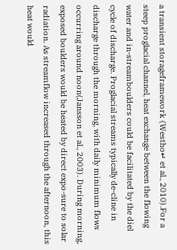a transient storageframework (Westho↵ et al., 2010).For a steep proglacial channel, heat exchange between the flowing water and in-streamboulders could be facilitated by the diel cycle of discharge. Proglacial streams typically de-cline in discharge through the morning, with daily minimum flows occurring around noon(Jansson et al., 2003). During morning, exposed boulders would be heated by direct expo-sure to solar radiation. As streamflow increased through the afternoon, this heat would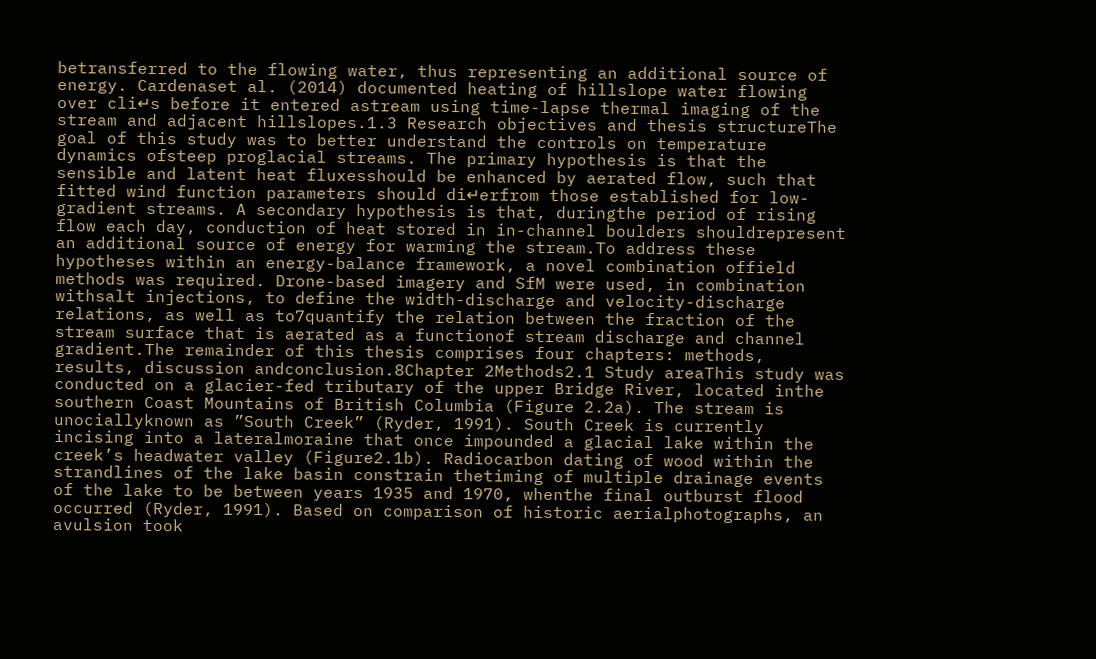betransferred to the flowing water, thus representing an additional source of energy. Cardenaset al. (2014) documented heating of hillslope water flowing over cli↵s before it entered astream using time-lapse thermal imaging of the stream and adjacent hillslopes.1.3 Research objectives and thesis structureThe goal of this study was to better understand the controls on temperature dynamics ofsteep proglacial streams. The primary hypothesis is that the sensible and latent heat fluxesshould be enhanced by aerated flow, such that fitted wind function parameters should di↵erfrom those established for low-gradient streams. A secondary hypothesis is that, duringthe period of rising flow each day, conduction of heat stored in in-channel boulders shouldrepresent an additional source of energy for warming the stream.To address these hypotheses within an energy-balance framework, a novel combination offield methods was required. Drone-based imagery and SfM were used, in combination withsalt injections, to define the width-discharge and velocity-discharge relations, as well as to7quantify the relation between the fraction of the stream surface that is aerated as a functionof stream discharge and channel gradient.The remainder of this thesis comprises four chapters: methods, results, discussion andconclusion.8Chapter 2Methods2.1 Study areaThis study was conducted on a glacier-fed tributary of the upper Bridge River, located inthe southern Coast Mountains of British Columbia (Figure 2.2a). The stream is unociallyknown as ”South Creek” (Ryder, 1991). South Creek is currently incising into a lateralmoraine that once impounded a glacial lake within the creek’s headwater valley (Figure2.1b). Radiocarbon dating of wood within the strandlines of the lake basin constrain thetiming of multiple drainage events of the lake to be between years 1935 and 1970, whenthe final outburst flood occurred (Ryder, 1991). Based on comparison of historic aerialphotographs, an avulsion took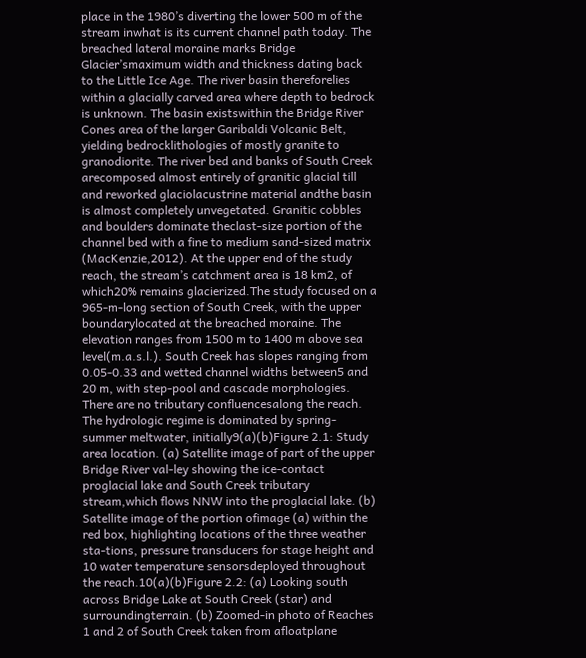place in the 1980’s diverting the lower 500 m of the stream inwhat is its current channel path today. The breached lateral moraine marks Bridge Glacier’smaximum width and thickness dating back to the Little Ice Age. The river basin thereforelies within a glacially carved area where depth to bedrock is unknown. The basin existswithin the Bridge River Cones area of the larger Garibaldi Volcanic Belt, yielding bedrocklithologies of mostly granite to granodiorite. The river bed and banks of South Creek arecomposed almost entirely of granitic glacial till and reworked glaciolacustrine material andthe basin is almost completely unvegetated. Granitic cobbles and boulders dominate theclast-size portion of the channel bed with a fine to medium sand-sized matrix (MacKenzie,2012). At the upper end of the study reach, the stream’s catchment area is 18 km2, of which20% remains glacierized.The study focused on a 965-m-long section of South Creek, with the upper boundarylocated at the breached moraine. The elevation ranges from 1500 m to 1400 m above sea level(m.a.s.l.). South Creek has slopes ranging from 0.05-0.33 and wetted channel widths between5 and 20 m, with step-pool and cascade morphologies. There are no tributary confluencesalong the reach. The hydrologic regime is dominated by spring-summer meltwater, initially9(a)(b)Figure 2.1: Study area location. (a) Satellite image of part of the upper Bridge River val-ley showing the ice-contact proglacial lake and South Creek tributary stream,which flows NNW into the proglacial lake. (b) Satellite image of the portion ofimage (a) within the red box, highlighting locations of the three weather sta-tions, pressure transducers for stage height and 10 water temperature sensorsdeployed throughout the reach.10(a)(b)Figure 2.2: (a) Looking south across Bridge Lake at South Creek (star) and surroundingterrain. (b) Zoomed-in photo of Reaches 1 and 2 of South Creek taken from afloatplane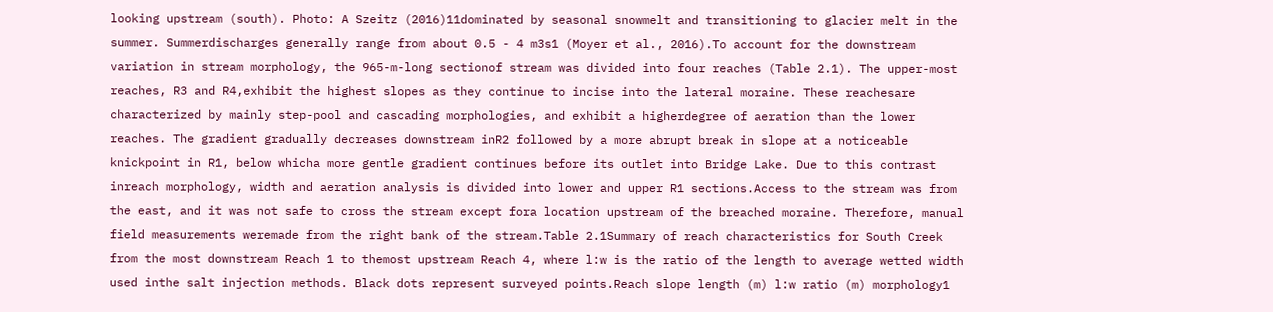looking upstream (south). Photo: A Szeitz (2016)11dominated by seasonal snowmelt and transitioning to glacier melt in the summer. Summerdischarges generally range from about 0.5 - 4 m3s1 (Moyer et al., 2016).To account for the downstream variation in stream morphology, the 965-m-long sectionof stream was divided into four reaches (Table 2.1). The upper-most reaches, R3 and R4,exhibit the highest slopes as they continue to incise into the lateral moraine. These reachesare characterized by mainly step-pool and cascading morphologies, and exhibit a higherdegree of aeration than the lower reaches. The gradient gradually decreases downstream inR2 followed by a more abrupt break in slope at a noticeable knickpoint in R1, below whicha more gentle gradient continues before its outlet into Bridge Lake. Due to this contrast inreach morphology, width and aeration analysis is divided into lower and upper R1 sections.Access to the stream was from the east, and it was not safe to cross the stream except fora location upstream of the breached moraine. Therefore, manual field measurements weremade from the right bank of the stream.Table 2.1Summary of reach characteristics for South Creek from the most downstream Reach 1 to themost upstream Reach 4, where l:w is the ratio of the length to average wetted width used inthe salt injection methods. Black dots represent surveyed points.Reach slope length (m) l:w ratio (m) morphology1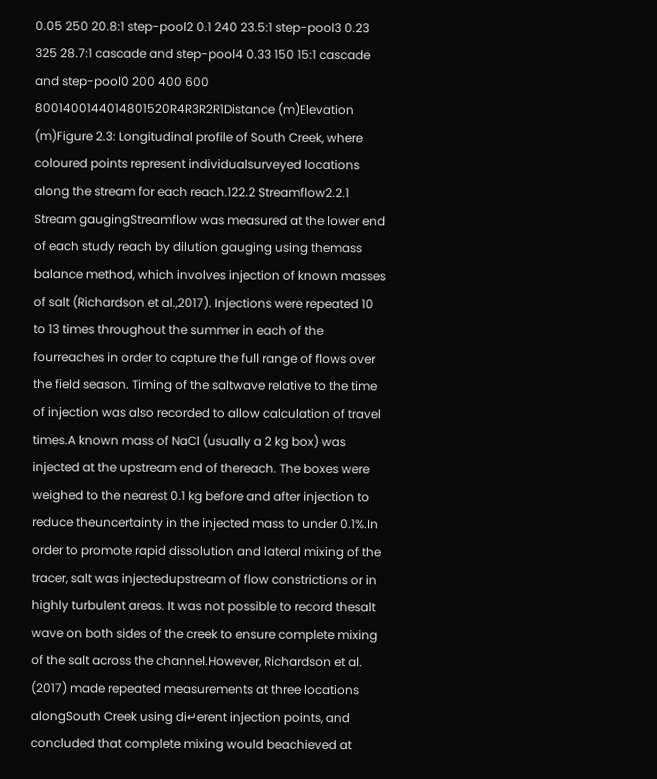0.05 250 20.8:1 step-pool2 0.1 240 23.5:1 step-pool3 0.23 325 28.7:1 cascade and step-pool4 0.33 150 15:1 cascade and step-pool0 200 400 600 8001400144014801520R4R3R2R1Distance (m)Elevation (m)Figure 2.3: Longitudinal profile of South Creek, where coloured points represent individualsurveyed locations along the stream for each reach.122.2 Streamflow2.2.1 Stream gaugingStreamflow was measured at the lower end of each study reach by dilution gauging using themass balance method, which involves injection of known masses of salt (Richardson et al.,2017). Injections were repeated 10 to 13 times throughout the summer in each of the fourreaches in order to capture the full range of flows over the field season. Timing of the saltwave relative to the time of injection was also recorded to allow calculation of travel times.A known mass of NaCl (usually a 2 kg box) was injected at the upstream end of thereach. The boxes were weighed to the nearest 0.1 kg before and after injection to reduce theuncertainty in the injected mass to under 0.1%.In order to promote rapid dissolution and lateral mixing of the tracer, salt was injectedupstream of flow constrictions or in highly turbulent areas. It was not possible to record thesalt wave on both sides of the creek to ensure complete mixing of the salt across the channel.However, Richardson et al. (2017) made repeated measurements at three locations alongSouth Creek using di↵erent injection points, and concluded that complete mixing would beachieved at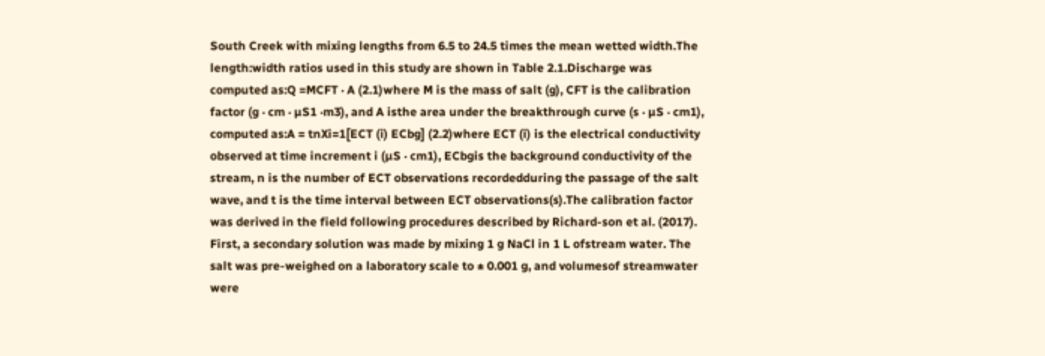South Creek with mixing lengths from 6.5 to 24.5 times the mean wetted width.The length:width ratios used in this study are shown in Table 2.1.Discharge was computed as:Q =MCFT · A (2.1)where M is the mass of salt (g), CFT is the calibration factor (g · cm · µS1 ·m3), and A isthe area under the breakthrough curve (s · µS · cm1), computed as:A = tnXi=1[ECT (i) ECbg] (2.2)where ECT (i) is the electrical conductivity observed at time increment i (µS · cm1), ECbgis the background conductivity of the stream, n is the number of ECT observations recordedduring the passage of the salt wave, and t is the time interval between ECT observations(s).The calibration factor was derived in the field following procedures described by Richard-son et al. (2017). First, a secondary solution was made by mixing 1 g NaCl in 1 L ofstream water. The salt was pre-weighed on a laboratory scale to ± 0.001 g, and volumesof streamwater were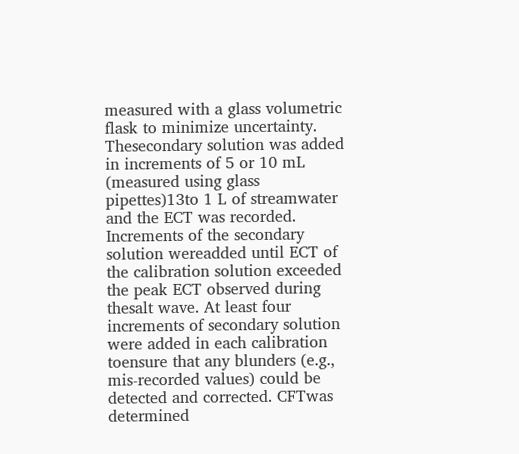measured with a glass volumetric flask to minimize uncertainty. Thesecondary solution was added in increments of 5 or 10 mL (measured using glass pipettes)13to 1 L of streamwater and the ECT was recorded. Increments of the secondary solution wereadded until ECT of the calibration solution exceeded the peak ECT observed during thesalt wave. At least four increments of secondary solution were added in each calibration toensure that any blunders (e.g., mis-recorded values) could be detected and corrected. CFTwas determined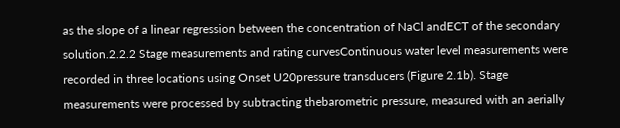as the slope of a linear regression between the concentration of NaCl andECT of the secondary solution.2.2.2 Stage measurements and rating curvesContinuous water level measurements were recorded in three locations using Onset U20pressure transducers (Figure 2.1b). Stage measurements were processed by subtracting thebarometric pressure, measured with an aerially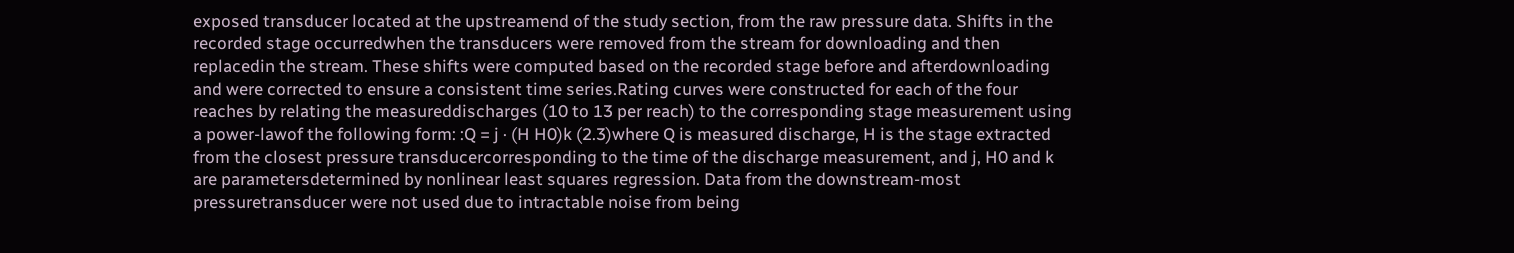exposed transducer located at the upstreamend of the study section, from the raw pressure data. Shifts in the recorded stage occurredwhen the transducers were removed from the stream for downloading and then replacedin the stream. These shifts were computed based on the recorded stage before and afterdownloading and were corrected to ensure a consistent time series.Rating curves were constructed for each of the four reaches by relating the measureddischarges (10 to 13 per reach) to the corresponding stage measurement using a power-lawof the following form: :Q = j · (H H0)k (2.3)where Q is measured discharge, H is the stage extracted from the closest pressure transducercorresponding to the time of the discharge measurement, and j, H0 and k are parametersdetermined by nonlinear least squares regression. Data from the downstream-most pressuretransducer were not used due to intractable noise from being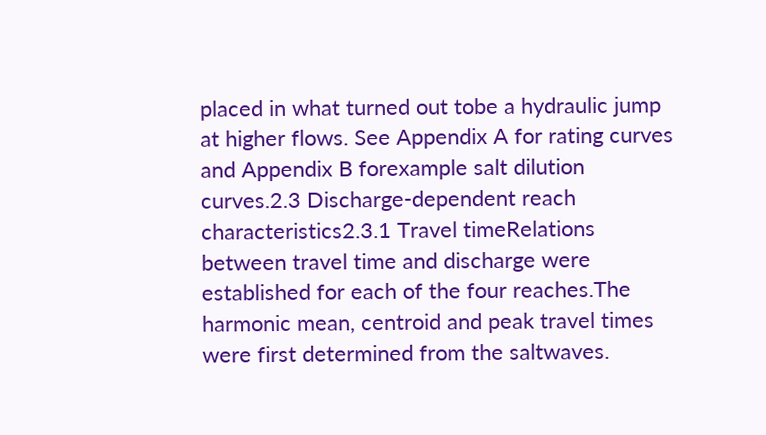placed in what turned out tobe a hydraulic jump at higher flows. See Appendix A for rating curves and Appendix B forexample salt dilution curves.2.3 Discharge-dependent reach characteristics2.3.1 Travel timeRelations between travel time and discharge were established for each of the four reaches.The harmonic mean, centroid and peak travel times were first determined from the saltwaves.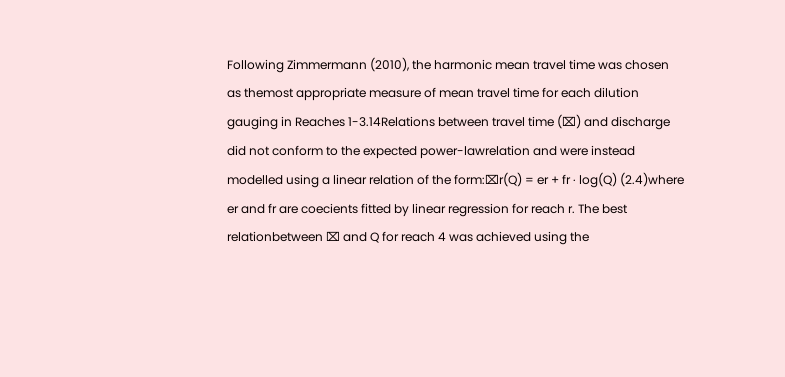Following Zimmermann (2010), the harmonic mean travel time was chosen as themost appropriate measure of mean travel time for each dilution gauging in Reaches 1-3.14Relations between travel time (⌧) and discharge did not conform to the expected power-lawrelation and were instead modelled using a linear relation of the form:⌧r(Q) = er + fr · log(Q) (2.4)where er and fr are coecients fitted by linear regression for reach r. The best relationbetween ⌧ and Q for reach 4 was achieved using the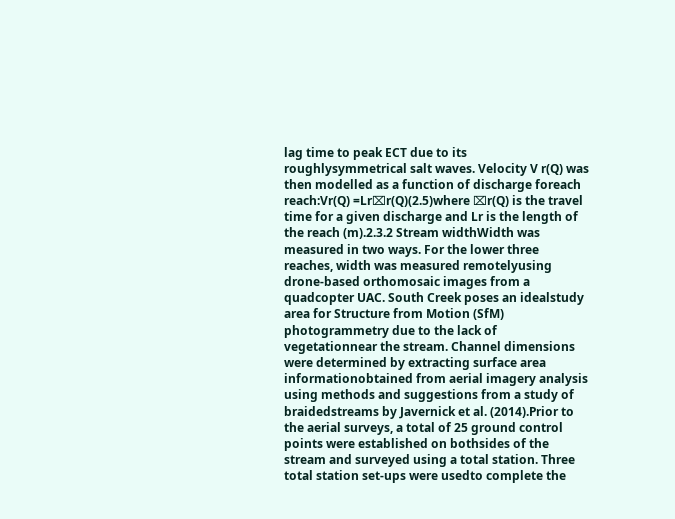lag time to peak ECT due to its roughlysymmetrical salt waves. Velocity V r(Q) was then modelled as a function of discharge foreach reach:Vr(Q) =Lr⌧r(Q)(2.5)where ⌧r(Q) is the travel time for a given discharge and Lr is the length of the reach (m).2.3.2 Stream widthWidth was measured in two ways. For the lower three reaches, width was measured remotelyusing drone-based orthomosaic images from a quadcopter UAC. South Creek poses an idealstudy area for Structure from Motion (SfM) photogrammetry due to the lack of vegetationnear the stream. Channel dimensions were determined by extracting surface area informationobtained from aerial imagery analysis using methods and suggestions from a study of braidedstreams by Javernick et al. (2014).Prior to the aerial surveys, a total of 25 ground control points were established on bothsides of the stream and surveyed using a total station. Three total station set-ups were usedto complete the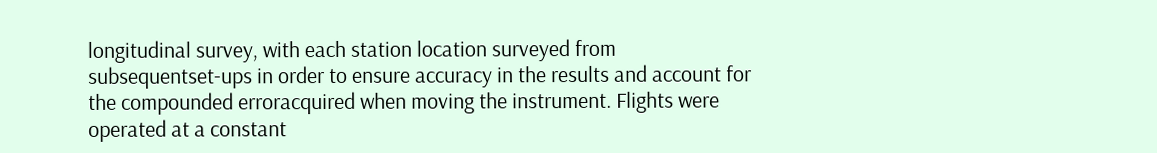longitudinal survey, with each station location surveyed from subsequentset-ups in order to ensure accuracy in the results and account for the compounded erroracquired when moving the instrument. Flights were operated at a constant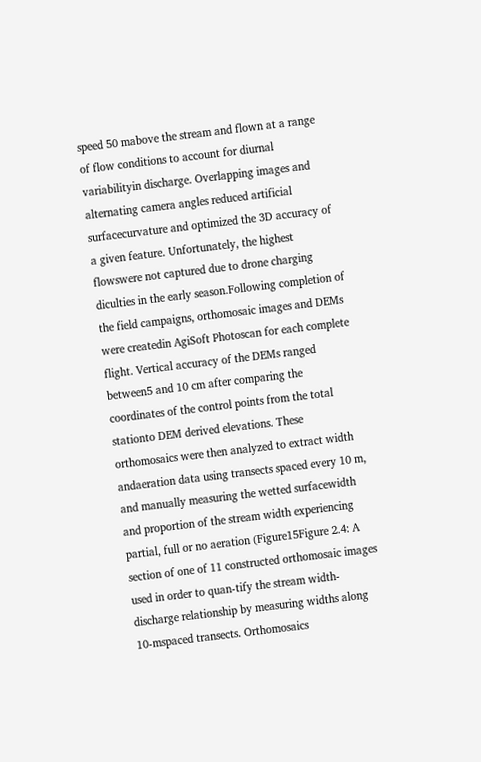speed 50 mabove the stream and flown at a range of flow conditions to account for diurnal variabilityin discharge. Overlapping images and alternating camera angles reduced artificial surfacecurvature and optimized the 3D accuracy of a given feature. Unfortunately, the highest flowswere not captured due to drone charging diculties in the early season.Following completion of the field campaigns, orthomosaic images and DEMs were createdin AgiSoft Photoscan for each complete flight. Vertical accuracy of the DEMs ranged between5 and 10 cm after comparing the coordinates of the control points from the total stationto DEM derived elevations. These orthomosaics were then analyzed to extract width andaeration data using transects spaced every 10 m, and manually measuring the wetted surfacewidth and proportion of the stream width experiencing partial, full or no aeration (Figure15Figure 2.4: A section of one of 11 constructed orthomosaic images used in order to quan-tify the stream width-discharge relationship by measuring widths along 10-mspaced transects. Orthomosaics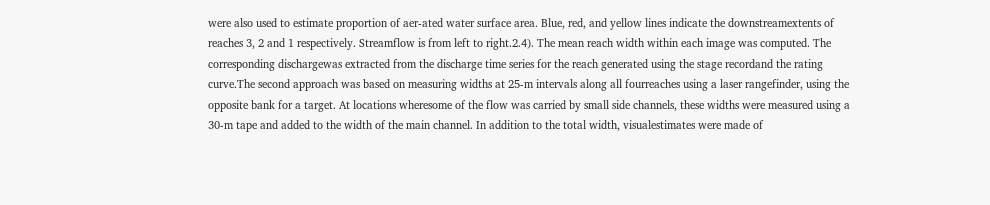were also used to estimate proportion of aer-ated water surface area. Blue, red, and yellow lines indicate the downstreamextents of reaches 3, 2 and 1 respectively. Streamflow is from left to right.2.4). The mean reach width within each image was computed. The corresponding dischargewas extracted from the discharge time series for the reach generated using the stage recordand the rating curve.The second approach was based on measuring widths at 25-m intervals along all fourreaches using a laser rangefinder, using the opposite bank for a target. At locations wheresome of the flow was carried by small side channels, these widths were measured using a 30-m tape and added to the width of the main channel. In addition to the total width, visualestimates were made of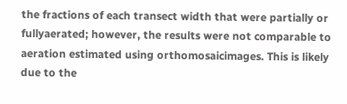the fractions of each transect width that were partially or fullyaerated; however, the results were not comparable to aeration estimated using orthomosaicimages. This is likely due to the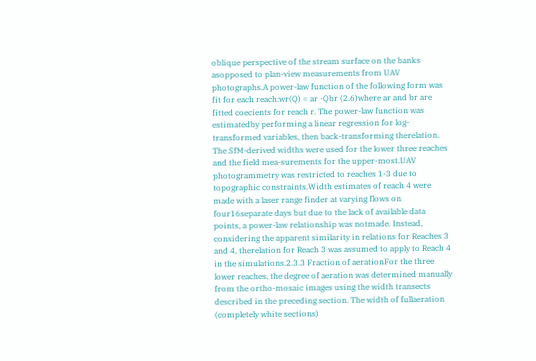oblique perspective of the stream surface on the banks asopposed to plan-view measurements from UAV photographs.A power-law function of the following form was fit for each reach:wr(Q) = ar ·Qbr (2.6)where ar and br are fitted coecients for reach r. The power-law function was estimatedby performing a linear regression for log-transformed variables, then back-transforming therelation. The SfM-derived widths were used for the lower three reaches and the field mea-surements for the upper-most.UAV photogrammetry was restricted to reaches 1-3 due to topographic constraints.Width estimates of reach 4 were made with a laser range finder at varying flows on four16separate days but due to the lack of available data points, a power-law relationship was notmade. Instead, considering the apparent similarity in relations for Reaches 3 and 4, therelation for Reach 3 was assumed to apply to Reach 4 in the simulations.2.3.3 Fraction of aerationFor the three lower reaches, the degree of aeration was determined manually from the ortho-mosaic images using the width transects described in the preceding section. The width of fullaeration (completely white sections)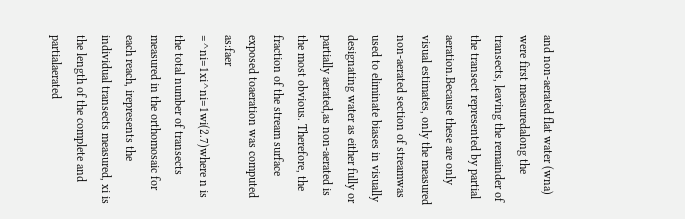and non-aerated flat water (wna) were first measuredalong the transects, leaving the remainder of the transect represented by partial aeration.Because these are only visual estimates, only the measured non-aerated section of streamwas used to eliminate biases in visually designating water as either fully or partially aerated,as non-aerated is the most obvious. Therefore, the fraction of the stream surface exposed toaeration was computed as:faer =⌃ni=1xi⌃ni=1wi(2.7)where n is the total number of transects measured in the orthomosaic for each reach, irepresents the individual transects measured, xi is the length of the complete and partialaerated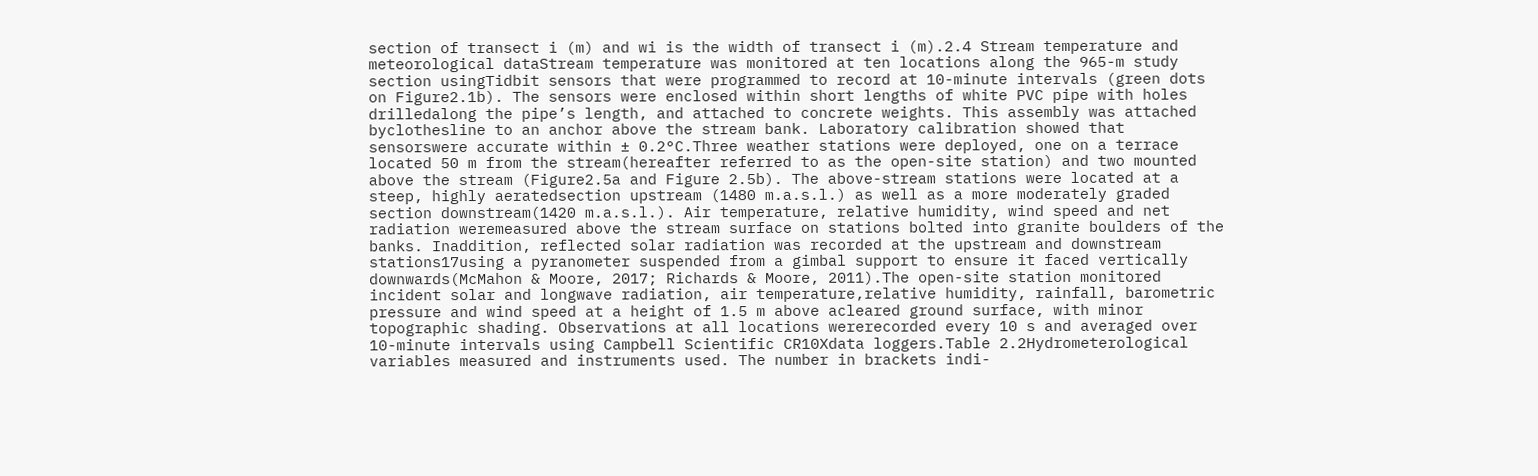section of transect i (m) and wi is the width of transect i (m).2.4 Stream temperature and meteorological dataStream temperature was monitored at ten locations along the 965-m study section usingTidbit sensors that were programmed to record at 10-minute intervals (green dots on Figure2.1b). The sensors were enclosed within short lengths of white PVC pipe with holes drilledalong the pipe’s length, and attached to concrete weights. This assembly was attached byclothesline to an anchor above the stream bank. Laboratory calibration showed that sensorswere accurate within ± 0.2°C.Three weather stations were deployed, one on a terrace located 50 m from the stream(hereafter referred to as the open-site station) and two mounted above the stream (Figure2.5a and Figure 2.5b). The above-stream stations were located at a steep, highly aeratedsection upstream (1480 m.a.s.l.) as well as a more moderately graded section downstream(1420 m.a.s.l.). Air temperature, relative humidity, wind speed and net radiation weremeasured above the stream surface on stations bolted into granite boulders of the banks. Inaddition, reflected solar radiation was recorded at the upstream and downstream stations17using a pyranometer suspended from a gimbal support to ensure it faced vertically downwards(McMahon & Moore, 2017; Richards & Moore, 2011).The open-site station monitored incident solar and longwave radiation, air temperature,relative humidity, rainfall, barometric pressure and wind speed at a height of 1.5 m above acleared ground surface, with minor topographic shading. Observations at all locations wererecorded every 10 s and averaged over 10-minute intervals using Campbell Scientific CR10Xdata loggers.Table 2.2Hydrometerological variables measured and instruments used. The number in brackets indi-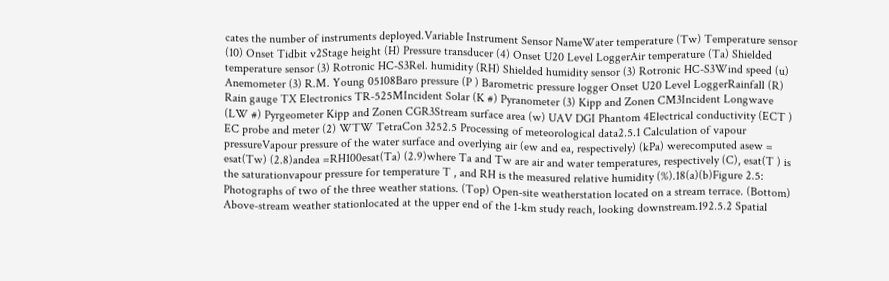cates the number of instruments deployed.Variable Instrument Sensor NameWater temperature (Tw) Temperature sensor (10) Onset Tidbit v2Stage height (H) Pressure transducer (4) Onset U20 Level LoggerAir temperature (Ta) Shielded temperature sensor (3) Rotronic HC-S3Rel. humidity (RH) Shielded humidity sensor (3) Rotronic HC-S3Wind speed (u) Anemometer (3) R.M. Young 05108Baro pressure (P ) Barometric pressure logger Onset U20 Level LoggerRainfall (R) Rain gauge TX Electronics TR-525MIncident Solar (K #) Pyranometer (3) Kipp and Zonen CM3Incident Longwave (LW #) Pyrgeometer Kipp and Zonen CGR3Stream surface area (w) UAV DGI Phantom 4Electrical conductivity (ECT ) EC probe and meter (2) WTW TetraCon 3252.5 Processing of meteorological data2.5.1 Calculation of vapour pressureVapour pressure of the water surface and overlying air (ew and ea, respectively) (kPa) werecomputed asew = esat(Tw) (2.8)andea =RH100esat(Ta) (2.9)where Ta and Tw are air and water temperatures, respectively (C), esat(T ) is the saturationvapour pressure for temperature T , and RH is the measured relative humidity (%).18(a)(b)Figure 2.5: Photographs of two of the three weather stations. (Top) Open-site weatherstation located on a stream terrace. (Bottom) Above-stream weather stationlocated at the upper end of the 1-km study reach, looking downstream.192.5.2 Spatial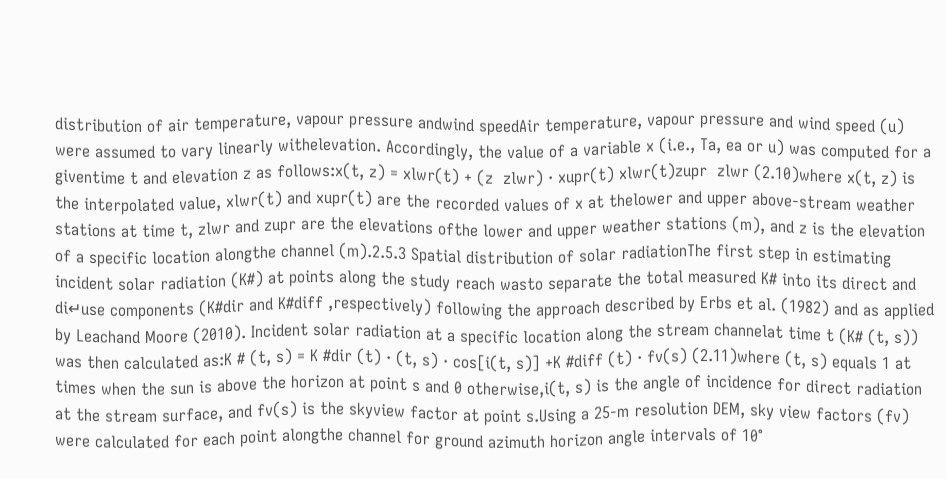distribution of air temperature, vapour pressure andwind speedAir temperature, vapour pressure and wind speed (u) were assumed to vary linearly withelevation. Accordingly, the value of a variable x (i.e., Ta, ea or u) was computed for a giventime t and elevation z as follows:x(t, z) = xlwr(t) + (z  zlwr) · xupr(t) xlwr(t)zupr  zlwr (2.10)where x(t, z) is the interpolated value, xlwr(t) and xupr(t) are the recorded values of x at thelower and upper above-stream weather stations at time t, zlwr and zupr are the elevations ofthe lower and upper weather stations (m), and z is the elevation of a specific location alongthe channel (m).2.5.3 Spatial distribution of solar radiationThe first step in estimating incident solar radiation (K#) at points along the study reach wasto separate the total measured K# into its direct and di↵use components (K#dir and K#diff ,respectively) following the approach described by Erbs et al. (1982) and as applied by Leachand Moore (2010). Incident solar radiation at a specific location along the stream channelat time t (K# (t, s)) was then calculated as:K # (t, s) = K #dir (t) · (t, s) · cos[i(t, s)] +K #diff (t) · fv(s) (2.11)where (t, s) equals 1 at times when the sun is above the horizon at point s and 0 otherwise,i(t, s) is the angle of incidence for direct radiation at the stream surface, and fv(s) is the skyview factor at point s.Using a 25-m resolution DEM, sky view factors (fv) were calculated for each point alongthe channel for ground azimuth horizon angle intervals of 10°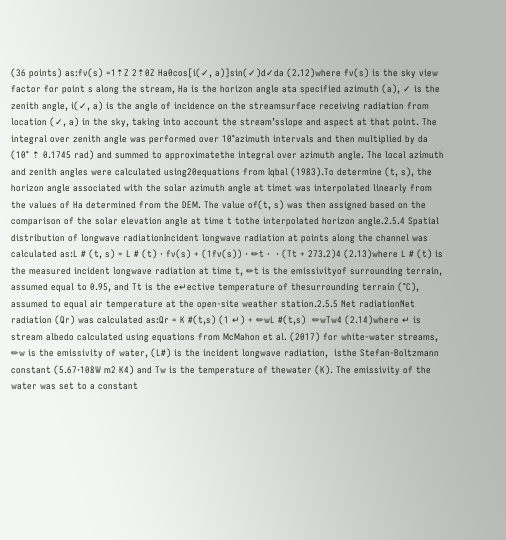(36 points) as:fv(s) =1⇡Z 2⇡0Z Ha0cos[i(✓, a)]sin(✓)d✓da (2.12)where fv(s) is the sky view factor for point s along the stream, Ha is the horizon angle ata specified azimuth (a), ✓ is the zenith angle, i(✓, a) is the angle of incidence on the streamsurface receiving radiation from location (✓, a) in the sky, taking into account the stream’sslope and aspect at that point. The integral over zenith angle was performed over 10°azimuth intervals and then multiplied by da (10° ⇡ 0.1745 rad) and summed to approximatethe integral over azimuth angle. The local azimuth and zenith angles were calculated using20equations from Iqbal (1983).To determine (t, s), the horizon angle associated with the solar azimuth angle at timet was interpolated linearly from the values of Ha determined from the DEM. The value of(t, s) was then assigned based on the comparison of the solar elevation angle at time t tothe interpolated horizon angle.2.5.4 Spatial distribution of longwave radiationIncident longwave radiation at points along the channel was calculated as:L # (t, s) = L # (t) · fv(s) + (1fv(s)) · ✏t ·  · (Tt + 273.2)4 (2.13)where L # (t) is the measured incident longwave radiation at time t, ✏t is the emissivityof surrounding terrain, assumed equal to 0.95, and Tt is the e↵ective temperature of thesurrounding terrain (°C), assumed to equal air temperature at the open-site weather station.2.5.5 Net radiationNet radiation (Qr) was calculated as:Qr = K #(t,s) (1 ↵) + ✏wL #(t,s)  ✏wTw4 (2.14)where ↵ is stream albedo calculated using equations from McMahon et al. (2017) for white-water streams, ✏w is the emissivity of water, (L#) is the incident longwave radiation,  isthe Stefan-Boltzmann constant (5.67·108W m2 K4) and Tw is the temperature of thewater (K). The emissivity of the water was set to a constant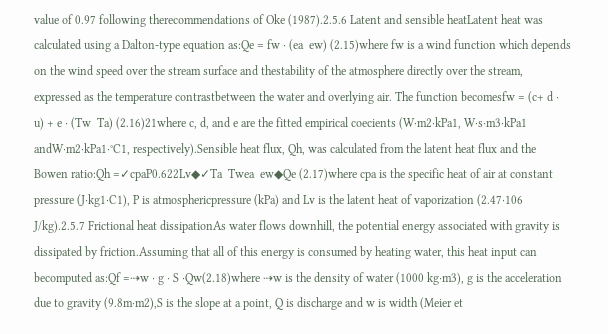value of 0.97 following therecommendations of Oke (1987).2.5.6 Latent and sensible heatLatent heat was calculated using a Dalton-type equation as:Qe = fw · (ea  ew) (2.15)where fw is a wind function which depends on the wind speed over the stream surface and thestability of the atmosphere directly over the stream, expressed as the temperature contrastbetween the water and overlying air. The function becomesfw = (c+ d · u) + e · (Tw  Ta) (2.16)21where c, d, and e are the fitted empirical coecients (W·m2·kPa1, W·s·m3·kPa1 andW·m2·kPa1·°C1, respectively).Sensible heat flux, Qh, was calculated from the latent heat flux and the Bowen ratio:Qh =✓cpaP0.622Lv◆✓Ta  Twea  ew◆Qe (2.17)where cpa is the specific heat of air at constant pressure (J·kg1·C1), P is atmosphericpressure (kPa) and Lv is the latent heat of vaporization (2.47·106 J/kg).2.5.7 Frictional heat dissipationAs water flows downhill, the potential energy associated with gravity is dissipated by friction.Assuming that all of this energy is consumed by heating water, this heat input can becomputed as:Qf =⇢w · g · S ·Qw(2.18)where ⇢w is the density of water (1000 kg·m3), g is the acceleration due to gravity (9.8m·m2),S is the slope at a point, Q is discharge and w is width (Meier et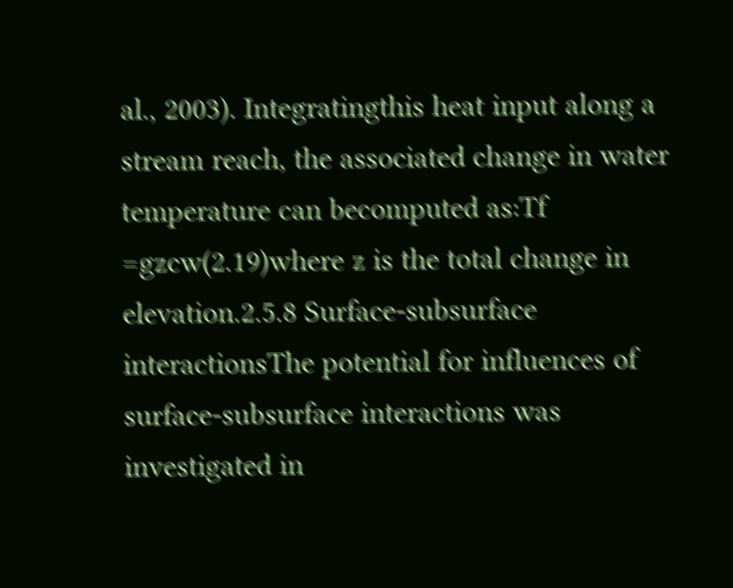al., 2003). Integratingthis heat input along a stream reach, the associated change in water temperature can becomputed as:Tf =gzcw(2.19)where z is the total change in elevation.2.5.8 Surface-subsurface interactionsThe potential for influences of surface-subsurface interactions was investigated in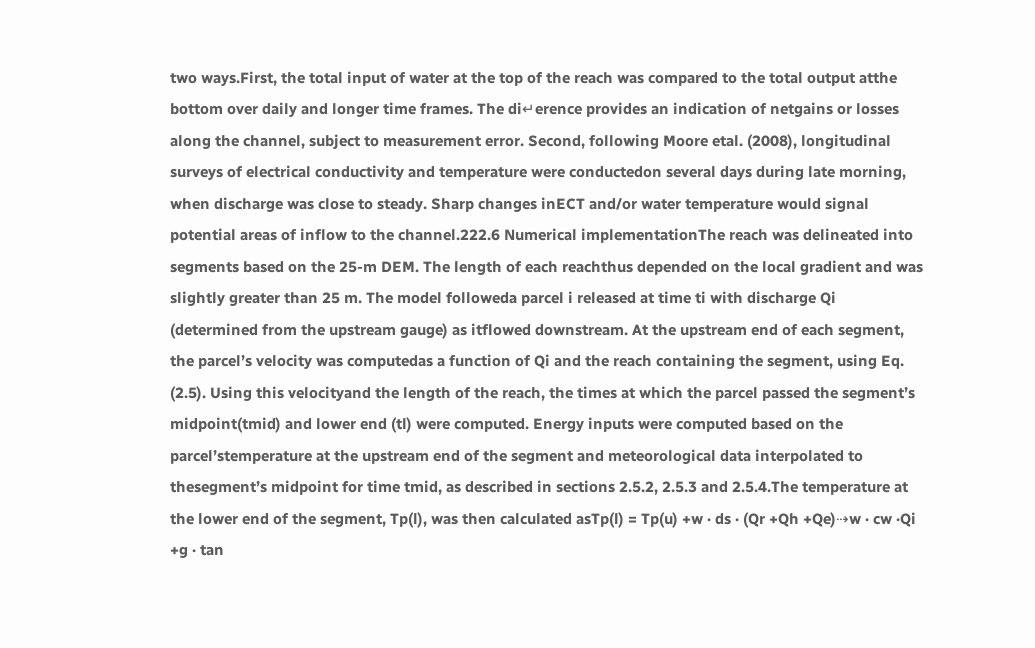two ways.First, the total input of water at the top of the reach was compared to the total output atthe bottom over daily and longer time frames. The di↵erence provides an indication of netgains or losses along the channel, subject to measurement error. Second, following Moore etal. (2008), longitudinal surveys of electrical conductivity and temperature were conductedon several days during late morning, when discharge was close to steady. Sharp changes inECT and/or water temperature would signal potential areas of inflow to the channel.222.6 Numerical implementationThe reach was delineated into segments based on the 25-m DEM. The length of each reachthus depended on the local gradient and was slightly greater than 25 m. The model followeda parcel i released at time ti with discharge Qi (determined from the upstream gauge) as itflowed downstream. At the upstream end of each segment, the parcel’s velocity was computedas a function of Qi and the reach containing the segment, using Eq. (2.5). Using this velocityand the length of the reach, the times at which the parcel passed the segment’s midpoint(tmid) and lower end (tl) were computed. Energy inputs were computed based on the parcel’stemperature at the upstream end of the segment and meteorological data interpolated to thesegment’s midpoint for time tmid, as described in sections 2.5.2, 2.5.3 and 2.5.4.The temperature at the lower end of the segment, Tp(l), was then calculated asTp(l) = Tp(u) +w · ds · (Qr +Qh +Qe)⇢w · cw ·Qi +g · tan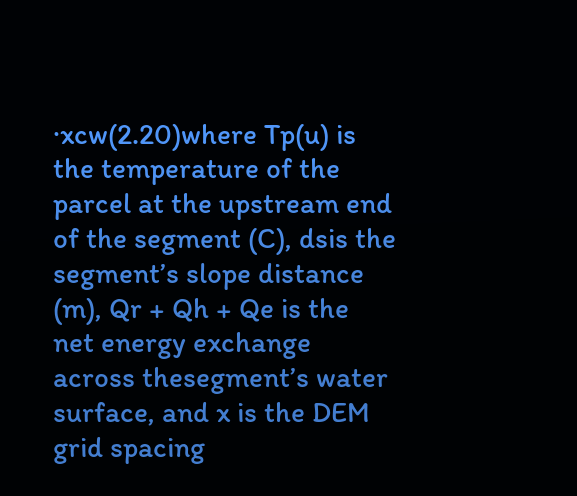·xcw(2.20)where Tp(u) is the temperature of the parcel at the upstream end of the segment (C), dsis the segment’s slope distance (m), Qr + Qh + Qe is the net energy exchange across thesegment’s water surface, and x is the DEM grid spacing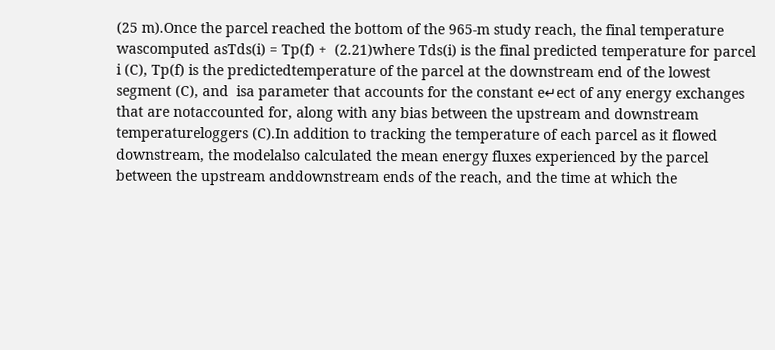(25 m).Once the parcel reached the bottom of the 965-m study reach, the final temperature wascomputed asTds(i) = Tp(f) +  (2.21)where Tds(i) is the final predicted temperature for parcel i (C), Tp(f) is the predictedtemperature of the parcel at the downstream end of the lowest segment (C), and  isa parameter that accounts for the constant e↵ect of any energy exchanges that are notaccounted for, along with any bias between the upstream and downstream temperatureloggers (C).In addition to tracking the temperature of each parcel as it flowed downstream, the modelalso calculated the mean energy fluxes experienced by the parcel between the upstream anddownstream ends of the reach, and the time at which the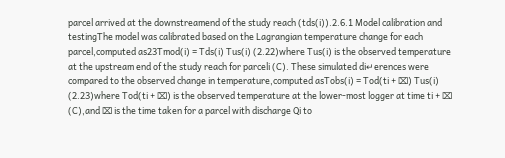parcel arrived at the downstreamend of the study reach (tds(i)).2.6.1 Model calibration and testingThe model was calibrated based on the Lagrangian temperature change for each parcel,computed as23Tmod(i) = Tds(i) Tus(i) (2.22)where Tus(i) is the observed temperature at the upstream end of the study reach for parceli (C). These simulated di↵erences were compared to the observed change in temperature,computed asTobs(i) = Tod(ti + ⌧) Tus(i) (2.23)where Tod(ti + ⌧) is the observed temperature at the lower-most logger at time ti + ⌧ (C),and ⌧ is the time taken for a parcel with discharge Qi to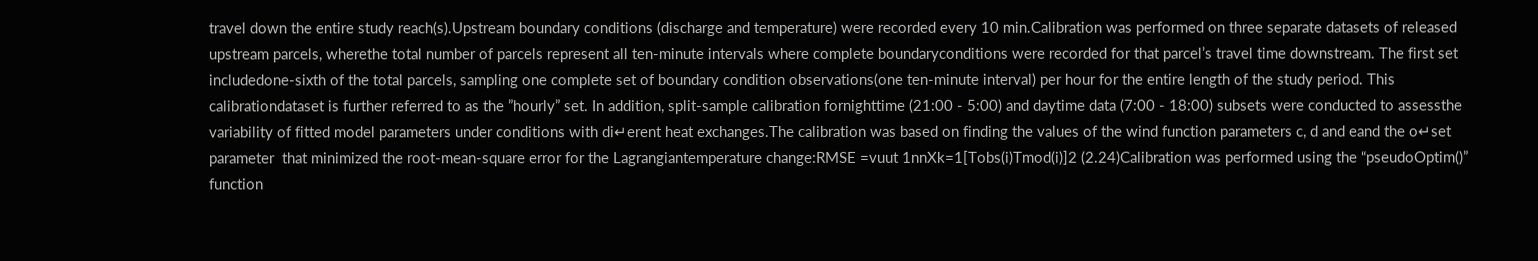travel down the entire study reach(s).Upstream boundary conditions (discharge and temperature) were recorded every 10 min.Calibration was performed on three separate datasets of released upstream parcels, wherethe total number of parcels represent all ten-minute intervals where complete boundaryconditions were recorded for that parcel’s travel time downstream. The first set includedone-sixth of the total parcels, sampling one complete set of boundary condition observations(one ten-minute interval) per hour for the entire length of the study period. This calibrationdataset is further referred to as the ”hourly” set. In addition, split-sample calibration fornighttime (21:00 - 5:00) and daytime data (7:00 - 18:00) subsets were conducted to assessthe variability of fitted model parameters under conditions with di↵erent heat exchanges.The calibration was based on finding the values of the wind function parameters c, d and eand the o↵set parameter  that minimized the root-mean-square error for the Lagrangiantemperature change:RMSE =vuut 1nnXk=1[Tobs(i)Tmod(i)]2 (2.24)Calibration was performed using the “pseudoOptim()” function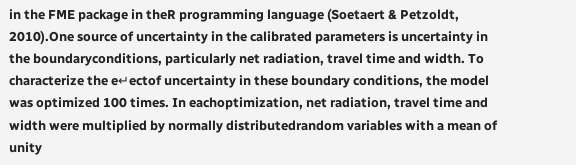in the FME package in theR programming language (Soetaert & Petzoldt, 2010).One source of uncertainty in the calibrated parameters is uncertainty in the boundaryconditions, particularly net radiation, travel time and width. To characterize the e↵ectof uncertainty in these boundary conditions, the model was optimized 100 times. In eachoptimization, net radiation, travel time and width were multiplied by normally distributedrandom variables with a mean of unity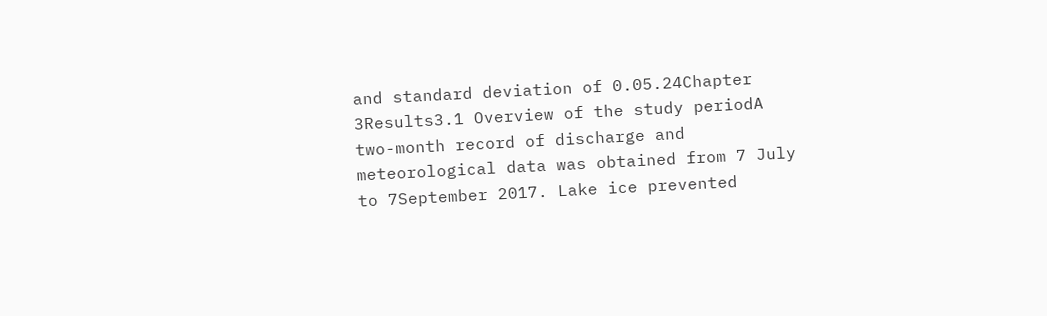and standard deviation of 0.05.24Chapter 3Results3.1 Overview of the study periodA two-month record of discharge and meteorological data was obtained from 7 July to 7September 2017. Lake ice prevented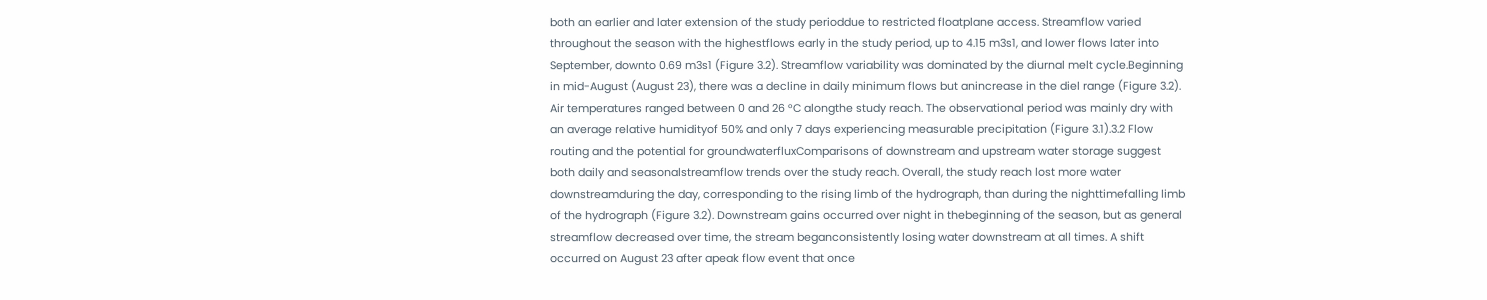both an earlier and later extension of the study perioddue to restricted floatplane access. Streamflow varied throughout the season with the highestflows early in the study period, up to 4.15 m3s1, and lower flows later into September, downto 0.69 m3s1 (Figure 3.2). Streamflow variability was dominated by the diurnal melt cycle.Beginning in mid-August (August 23), there was a decline in daily minimum flows but anincrease in the diel range (Figure 3.2). Air temperatures ranged between 0 and 26 °C alongthe study reach. The observational period was mainly dry with an average relative humidityof 50% and only 7 days experiencing measurable precipitation (Figure 3.1).3.2 Flow routing and the potential for groundwaterfluxComparisons of downstream and upstream water storage suggest both daily and seasonalstreamflow trends over the study reach. Overall, the study reach lost more water downstreamduring the day, corresponding to the rising limb of the hydrograph, than during the nighttimefalling limb of the hydrograph (Figure 3.2). Downstream gains occurred over night in thebeginning of the season, but as general streamflow decreased over time, the stream beganconsistently losing water downstream at all times. A shift occurred on August 23 after apeak flow event that once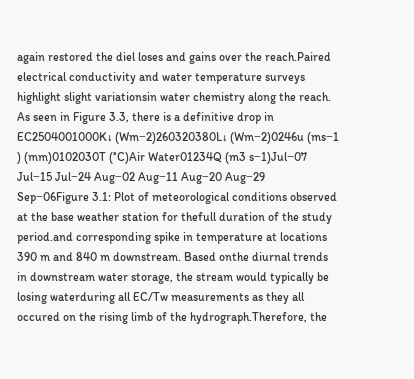again restored the diel loses and gains over the reach.Paired electrical conductivity and water temperature surveys highlight slight variationsin water chemistry along the reach. As seen in Figure 3.3, there is a definitive drop in EC2504001000K↓ (Wm−2)260320380L↓ (Wm−2)0246u (ms−1 ) (mm)0102030T (°C)Air Water01234Q (m3 s−1)Jul−07 Jul−15 Jul−24 Aug−02 Aug−11 Aug−20 Aug−29 Sep−06Figure 3.1: Plot of meteorological conditions observed at the base weather station for thefull duration of the study period.and corresponding spike in temperature at locations 390 m and 840 m downstream. Based onthe diurnal trends in downstream water storage, the stream would typically be losing waterduring all EC/Tw measurements as they all occured on the rising limb of the hydrograph.Therefore, the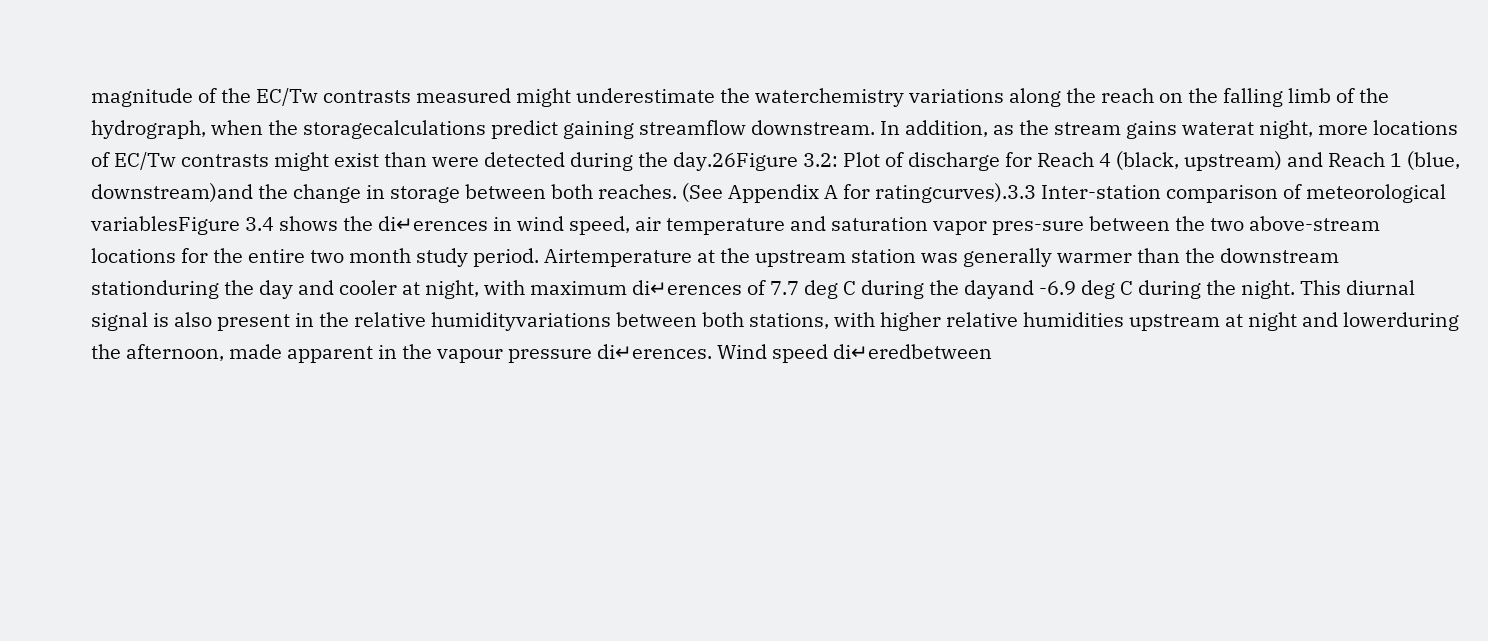magnitude of the EC/Tw contrasts measured might underestimate the waterchemistry variations along the reach on the falling limb of the hydrograph, when the storagecalculations predict gaining streamflow downstream. In addition, as the stream gains waterat night, more locations of EC/Tw contrasts might exist than were detected during the day.26Figure 3.2: Plot of discharge for Reach 4 (black, upstream) and Reach 1 (blue, downstream)and the change in storage between both reaches. (See Appendix A for ratingcurves).3.3 Inter-station comparison of meteorological variablesFigure 3.4 shows the di↵erences in wind speed, air temperature and saturation vapor pres-sure between the two above-stream locations for the entire two month study period. Airtemperature at the upstream station was generally warmer than the downstream stationduring the day and cooler at night, with maximum di↵erences of 7.7 deg C during the dayand -6.9 deg C during the night. This diurnal signal is also present in the relative humidityvariations between both stations, with higher relative humidities upstream at night and lowerduring the afternoon, made apparent in the vapour pressure di↵erences. Wind speed di↵eredbetween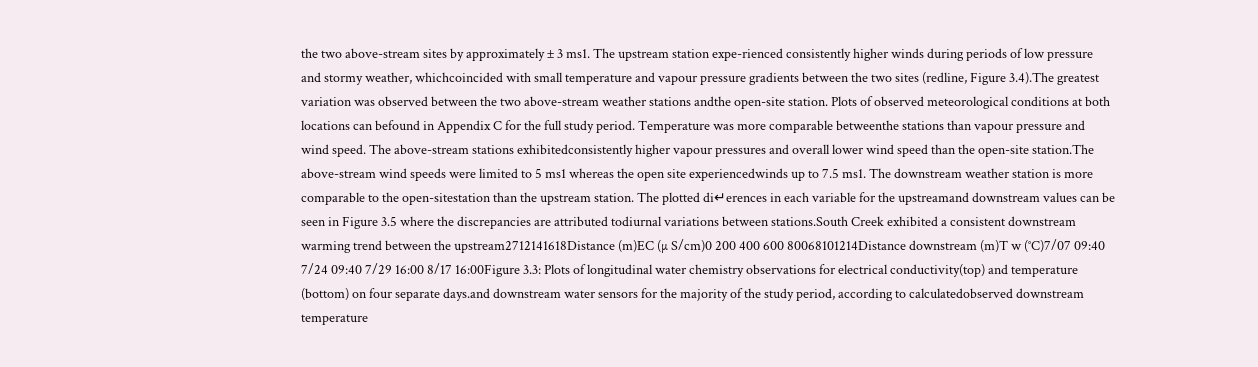the two above-stream sites by approximately ± 3 ms1. The upstream station expe-rienced consistently higher winds during periods of low pressure and stormy weather, whichcoincided with small temperature and vapour pressure gradients between the two sites (redline, Figure 3.4).The greatest variation was observed between the two above-stream weather stations andthe open-site station. Plots of observed meteorological conditions at both locations can befound in Appendix C for the full study period. Temperature was more comparable betweenthe stations than vapour pressure and wind speed. The above-stream stations exhibitedconsistently higher vapour pressures and overall lower wind speed than the open-site station.The above-stream wind speeds were limited to 5 ms1 whereas the open site experiencedwinds up to 7.5 ms1. The downstream weather station is more comparable to the open-sitestation than the upstream station. The plotted di↵erences in each variable for the upstreamand downstream values can be seen in Figure 3.5 where the discrepancies are attributed todiurnal variations between stations.South Creek exhibited a consistent downstream warming trend between the upstream2712141618Distance (m)EC (µ S/cm)0 200 400 600 80068101214Distance downstream (m)T w (°C)7/07 09:40 7/24 09:40 7/29 16:00 8/17 16:00Figure 3.3: Plots of longitudinal water chemistry observations for electrical conductivity(top) and temperature (bottom) on four separate days.and downstream water sensors for the majority of the study period, according to calculatedobserved downstream temperature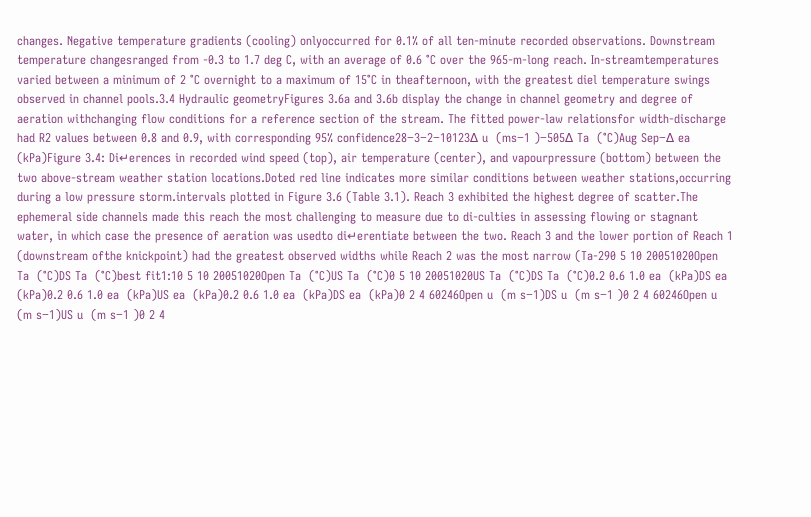changes. Negative temperature gradients (cooling) onlyoccurred for 0.1% of all ten-minute recorded observations. Downstream temperature changesranged from -0.3 to 1.7 deg C, with an average of 0.6 °C over the 965-m-long reach. In-streamtemperatures varied between a minimum of 2 °C overnight to a maximum of 15°C in theafternoon, with the greatest diel temperature swings observed in channel pools.3.4 Hydraulic geometryFigures 3.6a and 3.6b display the change in channel geometry and degree of aeration withchanging flow conditions for a reference section of the stream. The fitted power-law relationsfor width-discharge had R2 values between 0.8 and 0.9, with corresponding 95% confidence28−3−2−10123∆ u  (ms−1 )−505∆ Ta  (°C)Aug Sep−∆ ea  (kPa)Figure 3.4: Di↵erences in recorded wind speed (top), air temperature (center), and vapourpressure (bottom) between the two above-stream weather station locations.Doted red line indicates more similar conditions between weather stations,occurring during a low pressure storm.intervals plotted in Figure 3.6 (Table 3.1). Reach 3 exhibited the highest degree of scatter.The ephemeral side channels made this reach the most challenging to measure due to di-culties in assessing flowing or stagnant water, in which case the presence of aeration was usedto di↵erentiate between the two. Reach 3 and the lower portion of Reach 1 (downstream ofthe knickpoint) had the greatest observed widths while Reach 2 was the most narrow (Ta-290 5 10 20051020Open Ta  (°C)DS Ta  (°C)best fit1:10 5 10 20051020Open Ta  (°C)US Ta  (°C)0 5 10 20051020US Ta  (°C)DS Ta  (°C)0.2 0.6 1.0 ea  (kPa)DS ea  (kPa)0.2 0.6 1.0 ea  (kPa)US ea  (kPa)0.2 0.6 1.0 ea  (kPa)DS ea  (kPa)0 2 4 60246Open u  (m s−1)DS u  (m s−1 )0 2 4 60246Open u  (m s−1)US u  (m s−1 )0 2 4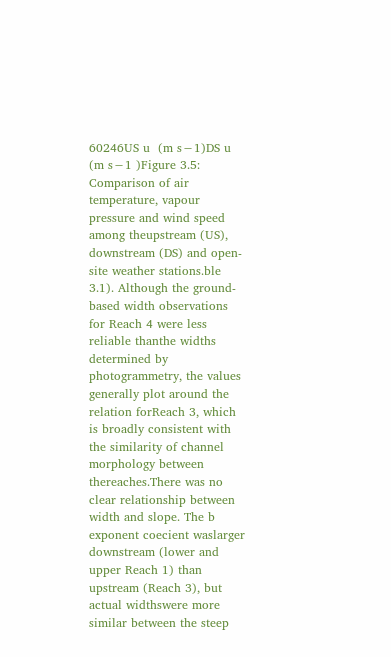60246US u  (m s−1)DS u  (m s−1 )Figure 3.5: Comparison of air temperature, vapour pressure and wind speed among theupstream (US), downstream (DS) and open-site weather stations.ble 3.1). Although the ground-based width observations for Reach 4 were less reliable thanthe widths determined by photogrammetry, the values generally plot around the relation forReach 3, which is broadly consistent with the similarity of channel morphology between thereaches.There was no clear relationship between width and slope. The b exponent coecient waslarger downstream (lower and upper Reach 1) than upstream (Reach 3), but actual widthswere more similar between the steep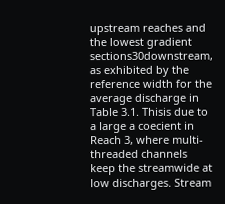upstream reaches and the lowest gradient sections30downstream, as exhibited by the reference width for the average discharge in Table 3.1. Thisis due to a large a coecient in Reach 3, where multi-threaded channels keep the streamwide at low discharges. Stream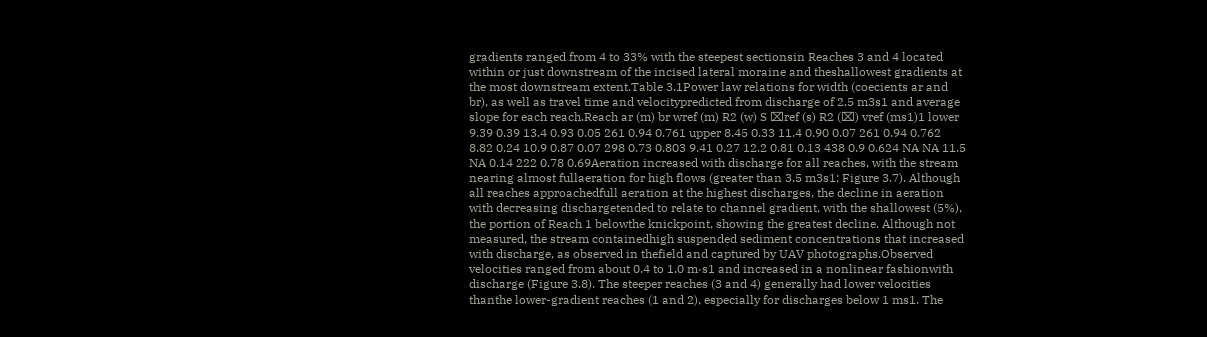gradients ranged from 4 to 33% with the steepest sectionsin Reaches 3 and 4 located within or just downstream of the incised lateral moraine and theshallowest gradients at the most downstream extent.Table 3.1Power law relations for width (coecients ar and br), as well as travel time and velocitypredicted from discharge of 2.5 m3s1 and average slope for each reach.Reach ar (m) br wref (m) R2 (w) S ⌧ref (s) R2 (⌧) vref (ms1)1 lower 9.39 0.39 13.4 0.93 0.05 261 0.94 0.761 upper 8.45 0.33 11.4 0.90 0.07 261 0.94 0.762 8.82 0.24 10.9 0.87 0.07 298 0.73 0.803 9.41 0.27 12.2 0.81 0.13 438 0.9 0.624 NA NA 11.5 NA 0.14 222 0.78 0.69Aeration increased with discharge for all reaches, with the stream nearing almost fullaeration for high flows (greater than 3.5 m3s1; Figure 3.7). Although all reaches approachedfull aeration at the highest discharges, the decline in aeration with decreasing dischargetended to relate to channel gradient, with the shallowest (5%), the portion of Reach 1 belowthe knickpoint, showing the greatest decline. Although not measured, the stream containedhigh suspended sediment concentrations that increased with discharge, as observed in thefield and captured by UAV photographs.Observed velocities ranged from about 0.4 to 1.0 m·s1 and increased in a nonlinear fashionwith discharge (Figure 3.8). The steeper reaches (3 and 4) generally had lower velocities thanthe lower-gradient reaches (1 and 2), especially for discharges below 1 ms1. The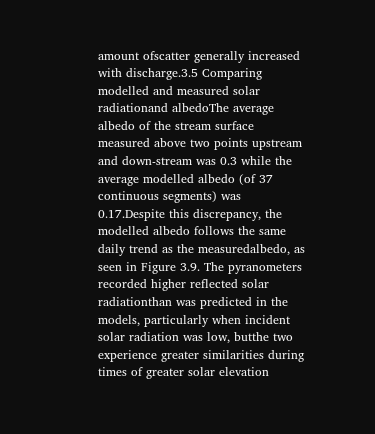amount ofscatter generally increased with discharge.3.5 Comparing modelled and measured solar radiationand albedoThe average albedo of the stream surface measured above two points upstream and down-stream was 0.3 while the average modelled albedo (of 37 continuous segments) was 0.17.Despite this discrepancy, the modelled albedo follows the same daily trend as the measuredalbedo, as seen in Figure 3.9. The pyranometers recorded higher reflected solar radiationthan was predicted in the models, particularly when incident solar radiation was low, butthe two experience greater similarities during times of greater solar elevation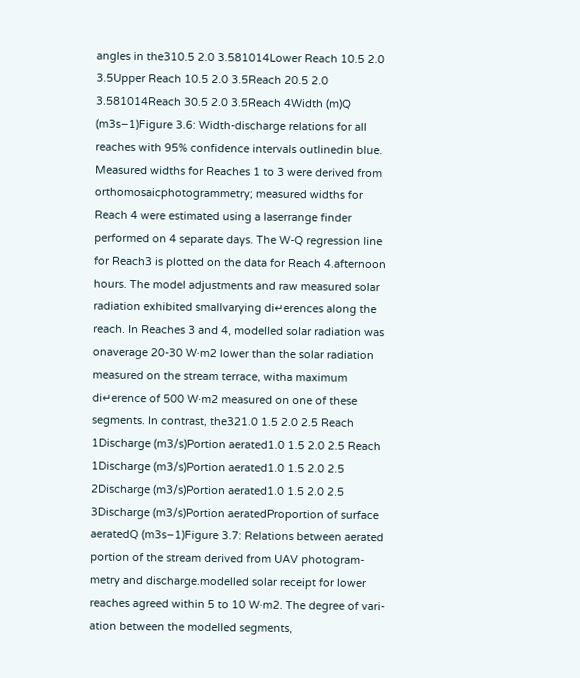angles in the310.5 2.0 3.581014Lower Reach 10.5 2.0 3.5Upper Reach 10.5 2.0 3.5Reach 20.5 2.0 3.581014Reach 30.5 2.0 3.5Reach 4Width (m)Q (m3s−1)Figure 3.6: Width-discharge relations for all reaches with 95% confidence intervals outlinedin blue. Measured widths for Reaches 1 to 3 were derived from orthomosaicphotogrammetry; measured widths for Reach 4 were estimated using a laserrange finder performed on 4 separate days. The W-Q regression line for Reach3 is plotted on the data for Reach 4.afternoon hours. The model adjustments and raw measured solar radiation exhibited smallvarying di↵erences along the reach. In Reaches 3 and 4, modelled solar radiation was onaverage 20-30 W·m2 lower than the solar radiation measured on the stream terrace, witha maximum di↵erence of 500 W·m2 measured on one of these segments. In contrast, the321.0 1.5 2.0 2.5 Reach 1Discharge (m3/s)Portion aerated1.0 1.5 2.0 2.5 Reach 1Discharge (m3/s)Portion aerated1.0 1.5 2.0 2.5 2Discharge (m3/s)Portion aerated1.0 1.5 2.0 2.5 3Discharge (m3/s)Portion aeratedProportion of surface aeratedQ (m3s−1)Figure 3.7: Relations between aerated portion of the stream derived from UAV photogram-metry and discharge.modelled solar receipt for lower reaches agreed within 5 to 10 W·m2. The degree of vari-ation between the modelled segments,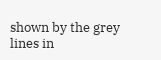shown by the grey lines in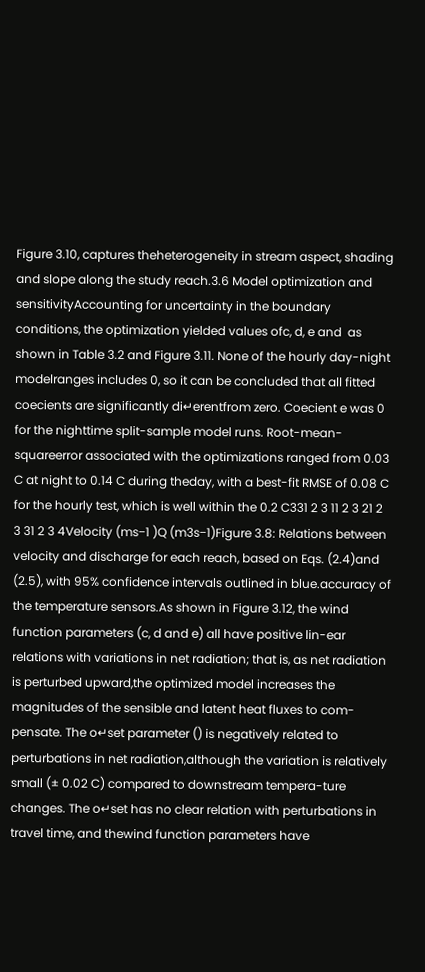Figure 3.10, captures theheterogeneity in stream aspect, shading and slope along the study reach.3.6 Model optimization and sensitivityAccounting for uncertainty in the boundary conditions, the optimization yielded values ofc, d, e and  as shown in Table 3.2 and Figure 3.11. None of the hourly day-night modelranges includes 0, so it can be concluded that all fitted coecients are significantly di↵erentfrom zero. Coecient e was 0 for the nighttime split-sample model runs. Root-mean-squareerror associated with the optimizations ranged from 0.03 C at night to 0.14 C during theday, with a best-fit RMSE of 0.08 C for the hourly test, which is well within the 0.2 C331 2 3 11 2 3 21 2 3 31 2 3 4Velocity (ms−1 )Q (m3s−1)Figure 3.8: Relations between velocity and discharge for each reach, based on Eqs. (2.4)and (2.5), with 95% confidence intervals outlined in blue.accuracy of the temperature sensors.As shown in Figure 3.12, the wind function parameters (c, d and e) all have positive lin-ear relations with variations in net radiation; that is, as net radiation is perturbed upward,the optimized model increases the magnitudes of the sensible and latent heat fluxes to com-pensate. The o↵set parameter () is negatively related to perturbations in net radiation,although the variation is relatively small (± 0.02 C) compared to downstream tempera-ture changes. The o↵set has no clear relation with perturbations in travel time, and thewind function parameters have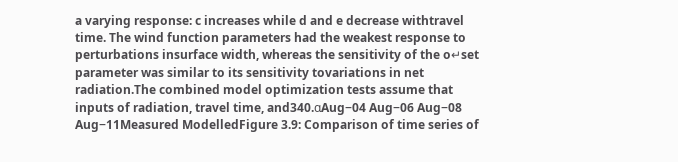a varying response: c increases while d and e decrease withtravel time. The wind function parameters had the weakest response to perturbations insurface width, whereas the sensitivity of the o↵set parameter was similar to its sensitivity tovariations in net radiation.The combined model optimization tests assume that inputs of radiation, travel time, and340.αAug−04 Aug−06 Aug−08 Aug−11Measured ModelledFigure 3.9: Comparison of time series of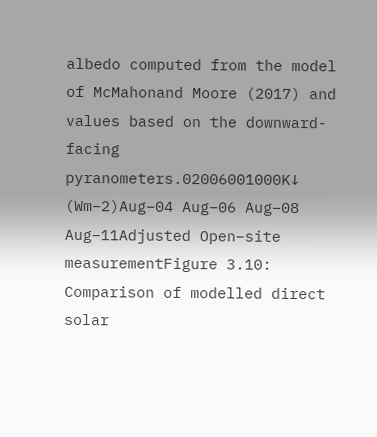albedo computed from the model of McMahonand Moore (2017) and values based on the downward-facing pyranometers.02006001000K↓ (Wm−2)Aug−04 Aug−06 Aug−08 Aug−11Adjusted Open−site measurementFigure 3.10: Comparison of modelled direct solar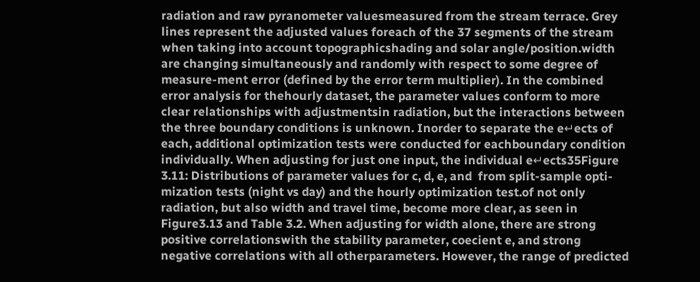radiation and raw pyranometer valuesmeasured from the stream terrace. Grey lines represent the adjusted values foreach of the 37 segments of the stream when taking into account topographicshading and solar angle/position.width are changing simultaneously and randomly with respect to some degree of measure-ment error (defined by the error term multiplier). In the combined error analysis for thehourly dataset, the parameter values conform to more clear relationships with adjustmentsin radiation, but the interactions between the three boundary conditions is unknown. Inorder to separate the e↵ects of each, additional optimization tests were conducted for eachboundary condition individually. When adjusting for just one input, the individual e↵ects35Figure 3.11: Distributions of parameter values for c, d, e, and  from split-sample opti-mization tests (night vs day) and the hourly optimization test.of not only radiation, but also width and travel time, become more clear, as seen in Figure3.13 and Table 3.2. When adjusting for width alone, there are strong positive correlationswith the stability parameter, coecient e, and strong negative correlations with all otherparameters. However, the range of predicted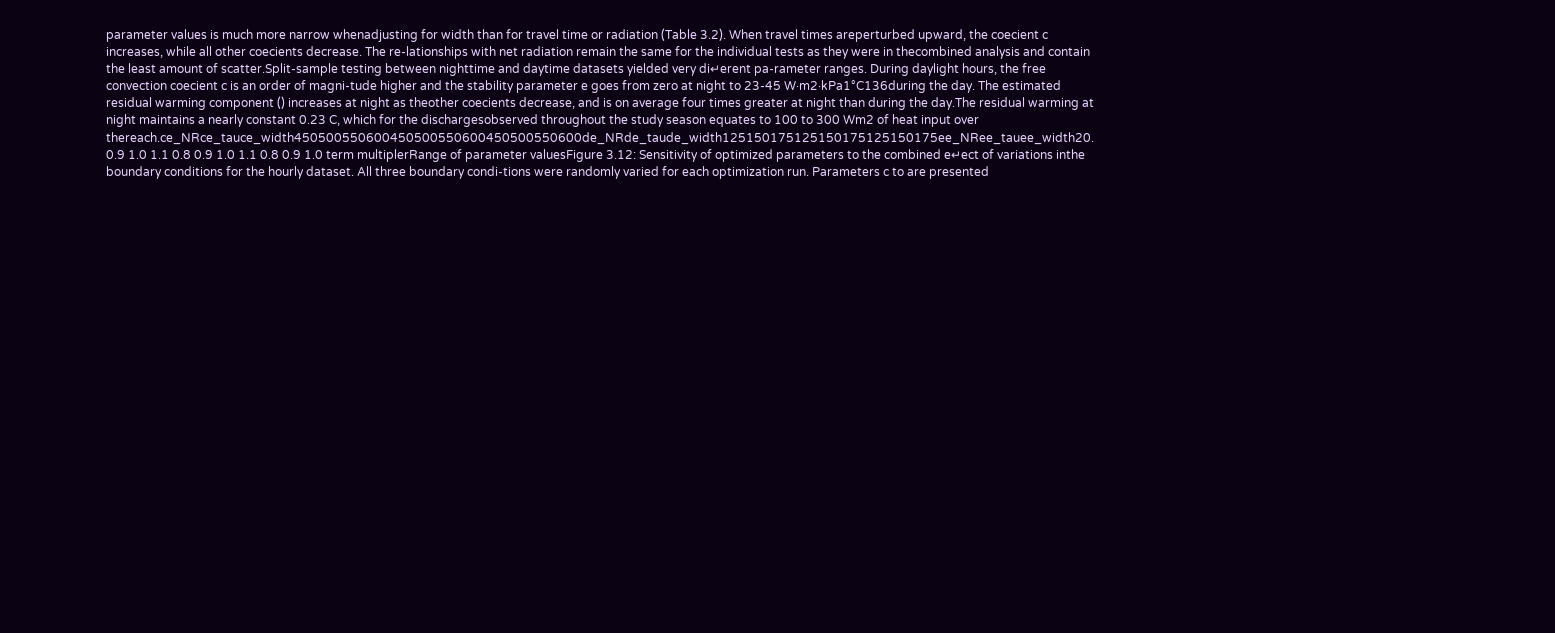parameter values is much more narrow whenadjusting for width than for travel time or radiation (Table 3.2). When travel times areperturbed upward, the coecient c increases, while all other coecients decrease. The re-lationships with net radiation remain the same for the individual tests as they were in thecombined analysis and contain the least amount of scatter.Split-sample testing between nighttime and daytime datasets yielded very di↵erent pa-rameter ranges. During daylight hours, the free convection coecient c is an order of magni-tude higher and the stability parameter e goes from zero at night to 23-45 W·m2·kPa1°C136during the day. The estimated residual warming component () increases at night as theother coecients decrease, and is on average four times greater at night than during the day.The residual warming at night maintains a nearly constant 0.23 C, which for the dischargesobserved throughout the study season equates to 100 to 300 Wm2 of heat input over thereach.ce_NRce_tauce_width450500550600450500550600450500550600de_NRde_taude_width125150175125150175125150175ee_NRee_tauee_width20. 0.9 1.0 1.1 0.8 0.9 1.0 1.1 0.8 0.9 1.0 term multiplerRange of parameter valuesFigure 3.12: Sensitivity of optimized parameters to the combined e↵ect of variations inthe boundary conditions for the hourly dataset. All three boundary condi-tions were randomly varied for each optimization run. Parameters c to are presented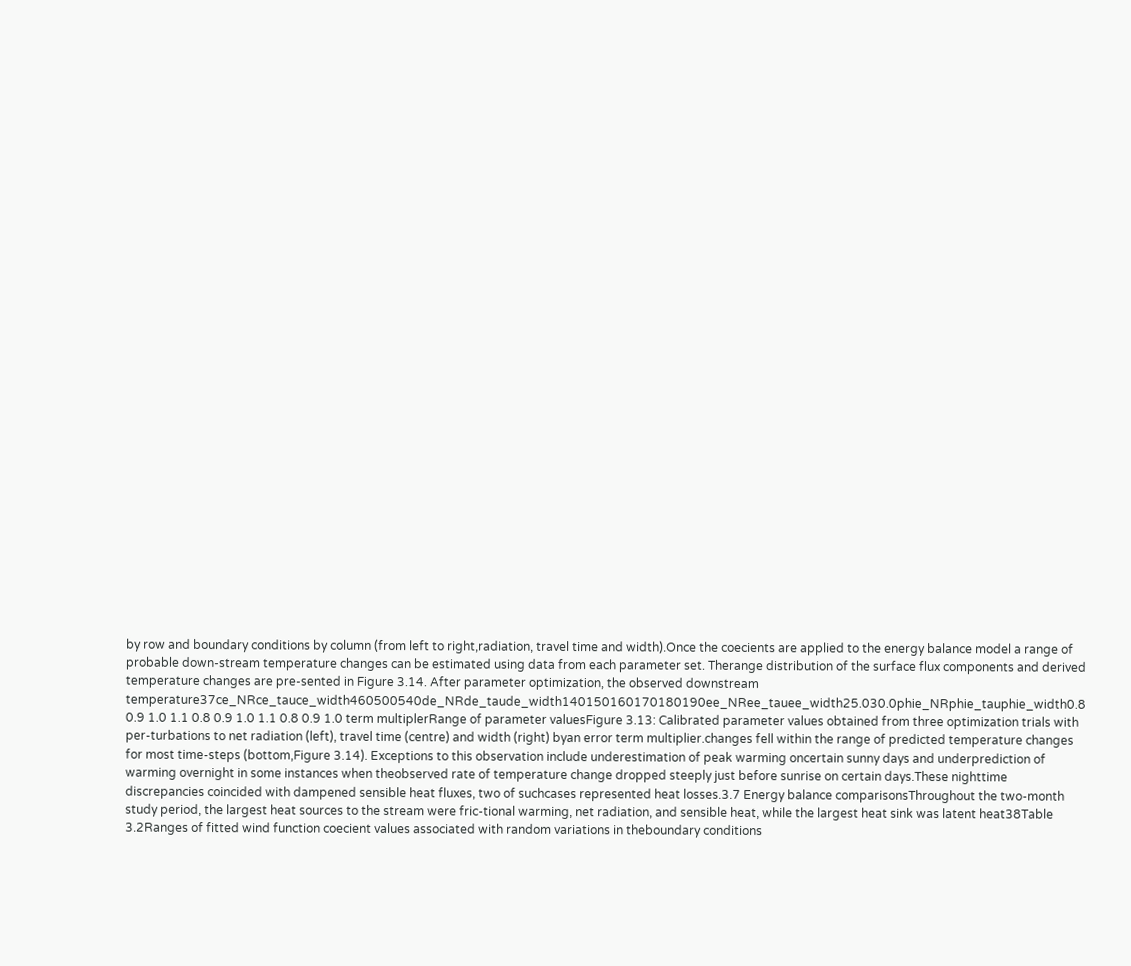by row and boundary conditions by column (from left to right,radiation, travel time and width).Once the coecients are applied to the energy balance model a range of probable down-stream temperature changes can be estimated using data from each parameter set. Therange distribution of the surface flux components and derived temperature changes are pre-sented in Figure 3.14. After parameter optimization, the observed downstream temperature37ce_NRce_tauce_width460500540de_NRde_taude_width140150160170180190ee_NRee_tauee_width25.030.0phie_NRphie_tauphie_width0.8 0.9 1.0 1.1 0.8 0.9 1.0 1.1 0.8 0.9 1.0 term multiplerRange of parameter valuesFigure 3.13: Calibrated parameter values obtained from three optimization trials with per-turbations to net radiation (left), travel time (centre) and width (right) byan error term multiplier.changes fell within the range of predicted temperature changes for most time-steps (bottom,Figure 3.14). Exceptions to this observation include underestimation of peak warming oncertain sunny days and underprediction of warming overnight in some instances when theobserved rate of temperature change dropped steeply just before sunrise on certain days.These nighttime discrepancies coincided with dampened sensible heat fluxes, two of suchcases represented heat losses.3.7 Energy balance comparisonsThroughout the two-month study period, the largest heat sources to the stream were fric-tional warming, net radiation, and sensible heat, while the largest heat sink was latent heat38Table 3.2Ranges of fitted wind function coecient values associated with random variations in theboundary conditions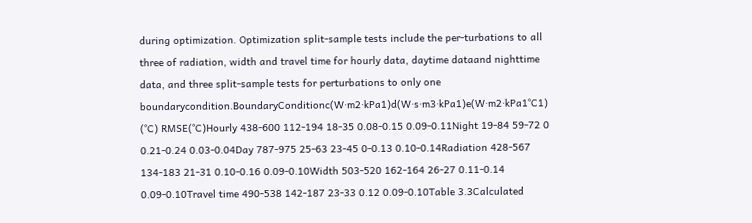during optimization. Optimization split-sample tests include the per-turbations to all three of radiation, width and travel time for hourly data, daytime dataand nighttime data, and three split-sample tests for perturbations to only one boundarycondition.BoundaryConditionc(W·m2·kPa1)d(W·s·m3·kPa1)e(W·m2·kPa1°C1) (°C) RMSE(°C)Hourly 438-600 112-194 18-35 0.08-0.15 0.09-0.11Night 19-84 59-72 0 0.21-0.24 0.03-0.04Day 787-975 25-63 23-45 0-0.13 0.10-0.14Radiation 428-567 134-183 21-31 0.10-0.16 0.09-0.10Width 503-520 162-164 26-27 0.11-0.14 0.09-0.10Travel time 490-538 142-187 23-33 0.12 0.09-0.10Table 3.3Calculated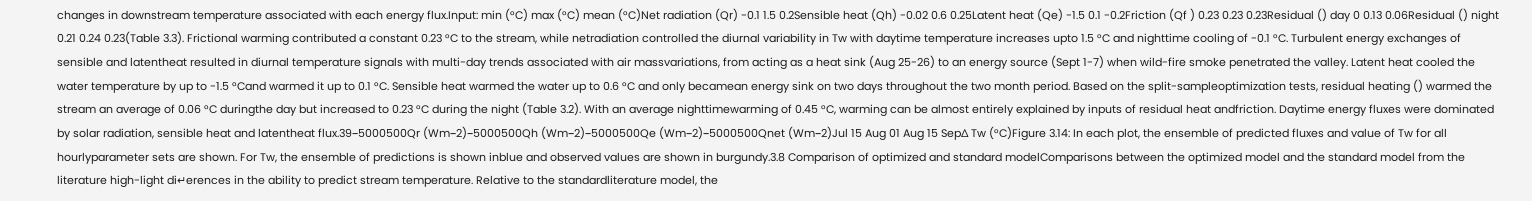changes in downstream temperature associated with each energy flux.Input: min (°C) max (°C) mean (°C)Net radiation (Qr) -0.1 1.5 0.2Sensible heat (Qh) -0.02 0.6 0.25Latent heat (Qe) -1.5 0.1 -0.2Friction (Qf ) 0.23 0.23 0.23Residual () day 0 0.13 0.06Residual () night 0.21 0.24 0.23(Table 3.3). Frictional warming contributed a constant 0.23 °C to the stream, while netradiation controlled the diurnal variability in Tw with daytime temperature increases upto 1.5 °C and nighttime cooling of -0.1 °C. Turbulent energy exchanges of sensible and latentheat resulted in diurnal temperature signals with multi-day trends associated with air massvariations, from acting as a heat sink (Aug 25-26) to an energy source (Sept 1-7) when wild-fire smoke penetrated the valley. Latent heat cooled the water temperature by up to -1.5 °Cand warmed it up to 0.1 °C. Sensible heat warmed the water up to 0.6 °C and only becamean energy sink on two days throughout the two month period. Based on the split-sampleoptimization tests, residual heating () warmed the stream an average of 0.06 °C duringthe day but increased to 0.23 °C during the night (Table 3.2). With an average nighttimewarming of 0.45 °C, warming can be almost entirely explained by inputs of residual heat andfriction. Daytime energy fluxes were dominated by solar radiation, sensible heat and latentheat flux.39−5000500Qr (Wm−2)−5000500Qh (Wm−2)−5000500Qe (Wm−2)−5000500Qnet (Wm−2)Jul 15 Aug 01 Aug 15 Sep∆ Tw (°C)Figure 3.14: In each plot, the ensemble of predicted fluxes and value of Tw for all hourlyparameter sets are shown. For Tw, the ensemble of predictions is shown inblue and observed values are shown in burgundy.3.8 Comparison of optimized and standard modelComparisons between the optimized model and the standard model from the literature high-light di↵erences in the ability to predict stream temperature. Relative to the standardliterature model, the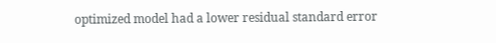optimized model had a lower residual standard error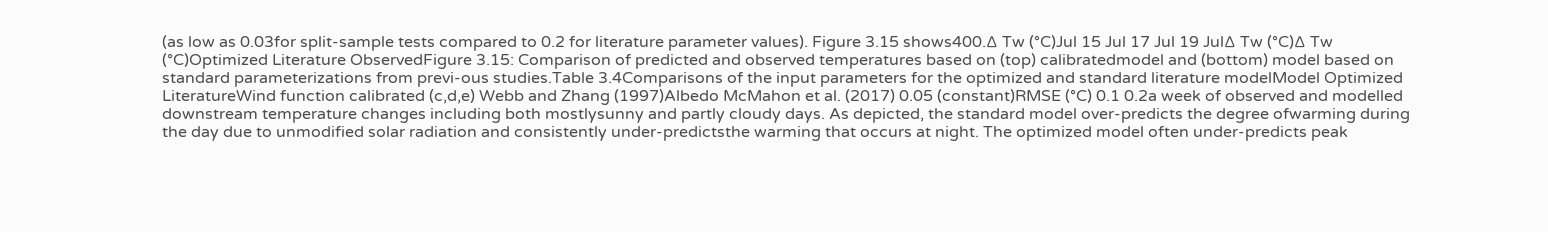(as low as 0.03for split-sample tests compared to 0.2 for literature parameter values). Figure 3.15 shows400.∆ Tw (°C)Jul 15 Jul 17 Jul 19 Jul∆ Tw (°C)∆ Tw (°C)Optimized Literature ObservedFigure 3.15: Comparison of predicted and observed temperatures based on (top) calibratedmodel and (bottom) model based on standard parameterizations from previ-ous studies.Table 3.4Comparisons of the input parameters for the optimized and standard literature modelModel Optimized LiteratureWind function calibrated (c,d,e) Webb and Zhang (1997)Albedo McMahon et al. (2017) 0.05 (constant)RMSE (°C) 0.1 0.2a week of observed and modelled downstream temperature changes including both mostlysunny and partly cloudy days. As depicted, the standard model over-predicts the degree ofwarming during the day due to unmodified solar radiation and consistently under-predictsthe warming that occurs at night. The optimized model often under-predicts peak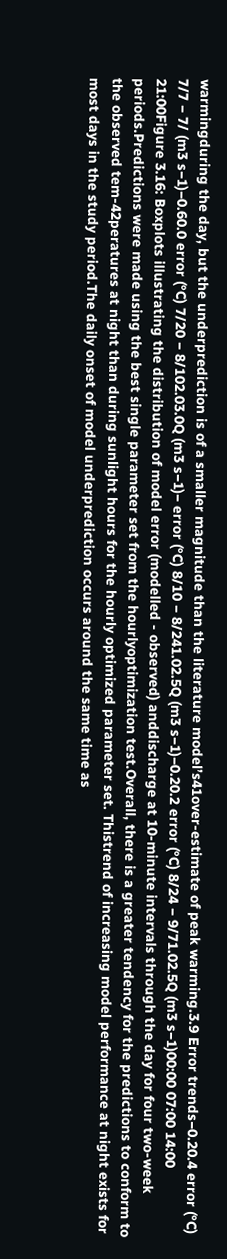warmingduring the day, but the underprediction is of a smaller magnitude than the literature model’s41over-estimate of peak warming.3.9 Error trends−0.20.4 error (°C) 7/7 − 7/ (m3 s−1)−0.60.0 error (°C) 7/20 − 8/102.03.0Q (m3 s−1)− error (°C) 8/10 − 8/241.02.5Q (m3 s−1)−0.20.2 error (°C) 8/24 − 9/71.02.5Q (m3 s−1)00:00 07:00 14:00 21:00Figure 3.16: Boxplots illustrating the distribution of model error (modelled - observed) anddischarge at 10-minute intervals through the day for four two-week periods.Predictions were made using the best single parameter set from the hourlyoptimization test.Overall, there is a greater tendency for the predictions to conform to the observed tem-42peratures at night than during sunlight hours for the hourly optimized parameter set. Thistrend of increasing model performance at night exists for most days in the study period.The daily onset of model underprediction occurs around the same time as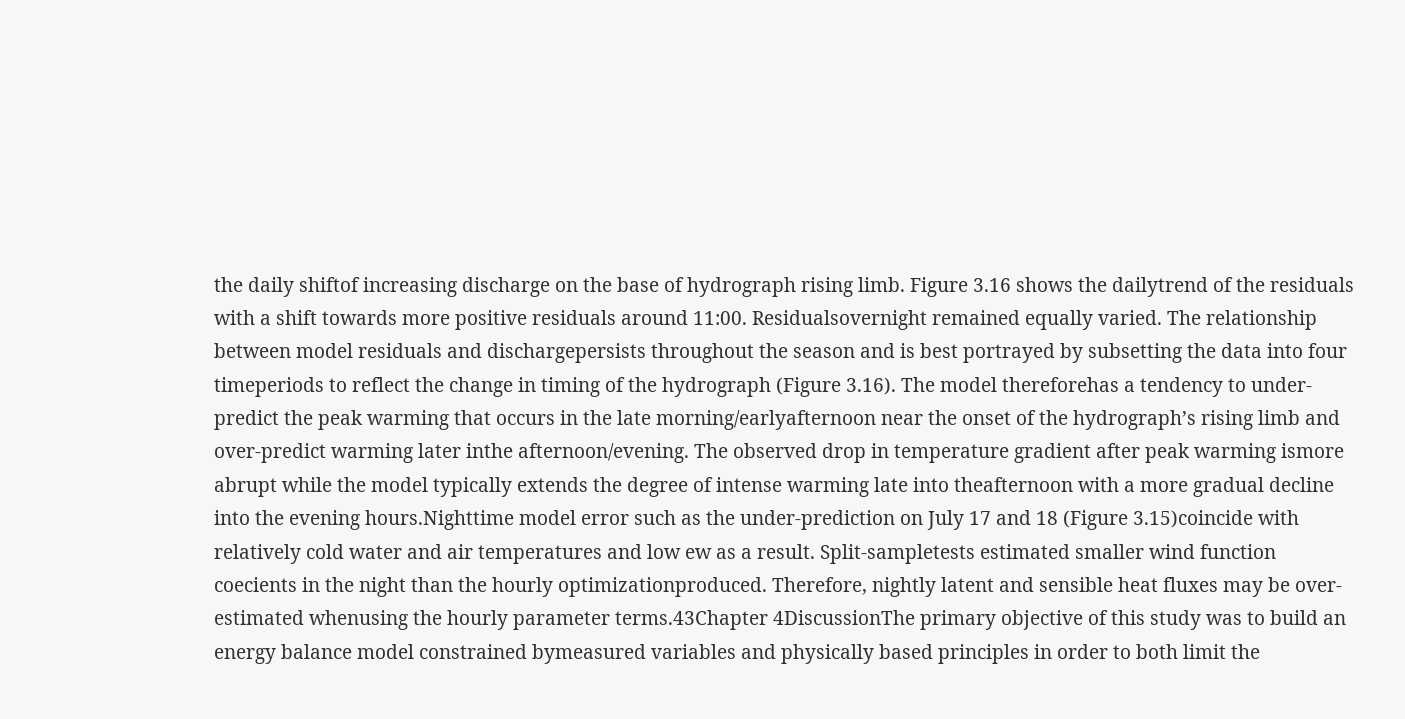the daily shiftof increasing discharge on the base of hydrograph rising limb. Figure 3.16 shows the dailytrend of the residuals with a shift towards more positive residuals around 11:00. Residualsovernight remained equally varied. The relationship between model residuals and dischargepersists throughout the season and is best portrayed by subsetting the data into four timeperiods to reflect the change in timing of the hydrograph (Figure 3.16). The model thereforehas a tendency to under-predict the peak warming that occurs in the late morning/earlyafternoon near the onset of the hydrograph’s rising limb and over-predict warming later inthe afternoon/evening. The observed drop in temperature gradient after peak warming ismore abrupt while the model typically extends the degree of intense warming late into theafternoon with a more gradual decline into the evening hours.Nighttime model error such as the under-prediction on July 17 and 18 (Figure 3.15)coincide with relatively cold water and air temperatures and low ew as a result. Split-sampletests estimated smaller wind function coecients in the night than the hourly optimizationproduced. Therefore, nightly latent and sensible heat fluxes may be over-estimated whenusing the hourly parameter terms.43Chapter 4DiscussionThe primary objective of this study was to build an energy balance model constrained bymeasured variables and physically based principles in order to both limit the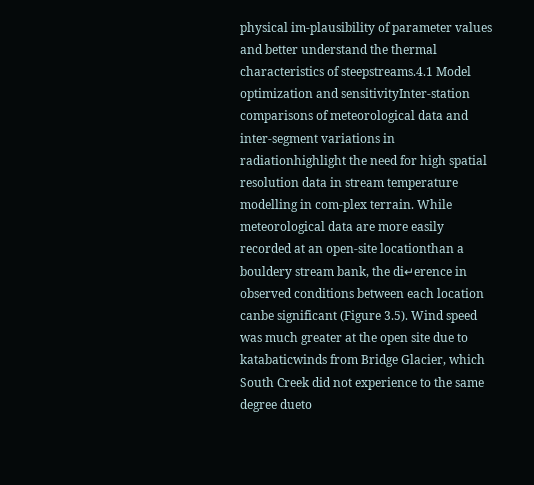physical im-plausibility of parameter values and better understand the thermal characteristics of steepstreams.4.1 Model optimization and sensitivityInter-station comparisons of meteorological data and inter-segment variations in radiationhighlight the need for high spatial resolution data in stream temperature modelling in com-plex terrain. While meteorological data are more easily recorded at an open-site locationthan a bouldery stream bank, the di↵erence in observed conditions between each location canbe significant (Figure 3.5). Wind speed was much greater at the open site due to katabaticwinds from Bridge Glacier, which South Creek did not experience to the same degree dueto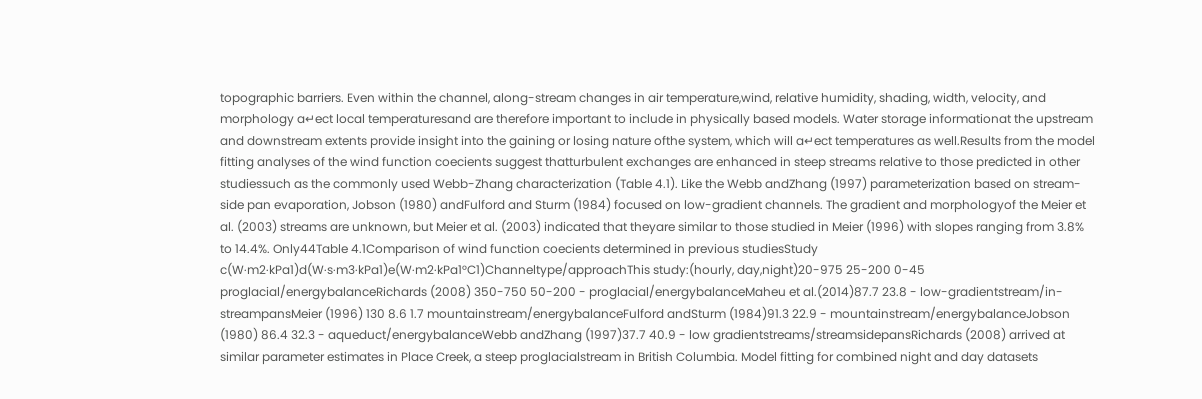topographic barriers. Even within the channel, along-stream changes in air temperature,wind, relative humidity, shading, width, velocity, and morphology a↵ect local temperaturesand are therefore important to include in physically based models. Water storage informationat the upstream and downstream extents provide insight into the gaining or losing nature ofthe system, which will a↵ect temperatures as well.Results from the model fitting analyses of the wind function coecients suggest thatturbulent exchanges are enhanced in steep streams relative to those predicted in other studiessuch as the commonly used Webb-Zhang characterization (Table 4.1). Like the Webb andZhang (1997) parameterization based on stream-side pan evaporation, Jobson (1980) andFulford and Sturm (1984) focused on low-gradient channels. The gradient and morphologyof the Meier et al. (2003) streams are unknown, but Meier et al. (2003) indicated that theyare similar to those studied in Meier (1996) with slopes ranging from 3.8% to 14.4%. Only44Table 4.1Comparison of wind function coecients determined in previous studiesStudy c(W·m2·kPa1)d(W·s·m3·kPa1)e(W·m2·kPa1°C1)Channeltype/approachThis study:(hourly, day,night)20-975 25-200 0-45 proglacial/energybalanceRichards (2008) 350-750 50-200 - proglacial/energybalanceMaheu et al.(2014)87.7 23.8 - low-gradientstream/in-streampansMeier (1996) 130 8.6 1.7 mountainstream/energybalanceFulford andSturm (1984)91.3 22.9 - mountainstream/energybalanceJobson (1980) 86.4 32.3 - aqueduct/energybalanceWebb andZhang (1997)37.7 40.9 - low gradientstreams/streamsidepansRichards (2008) arrived at similar parameter estimates in Place Creek, a steep proglacialstream in British Columbia. Model fitting for combined night and day datasets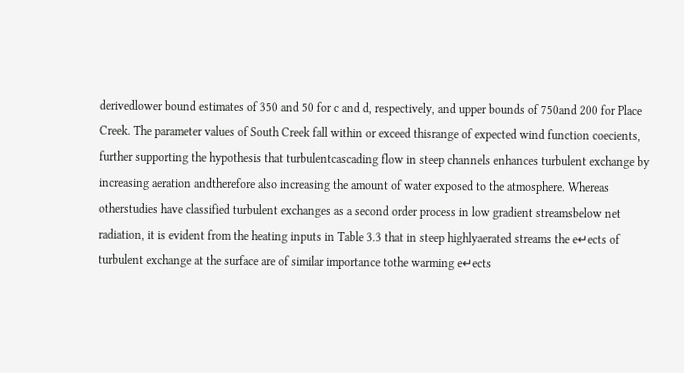derivedlower bound estimates of 350 and 50 for c and d, respectively, and upper bounds of 750and 200 for Place Creek. The parameter values of South Creek fall within or exceed thisrange of expected wind function coecients, further supporting the hypothesis that turbulentcascading flow in steep channels enhances turbulent exchange by increasing aeration andtherefore also increasing the amount of water exposed to the atmosphere. Whereas otherstudies have classified turbulent exchanges as a second order process in low gradient streamsbelow net radiation, it is evident from the heating inputs in Table 3.3 that in steep highlyaerated streams the e↵ects of turbulent exchange at the surface are of similar importance tothe warming e↵ects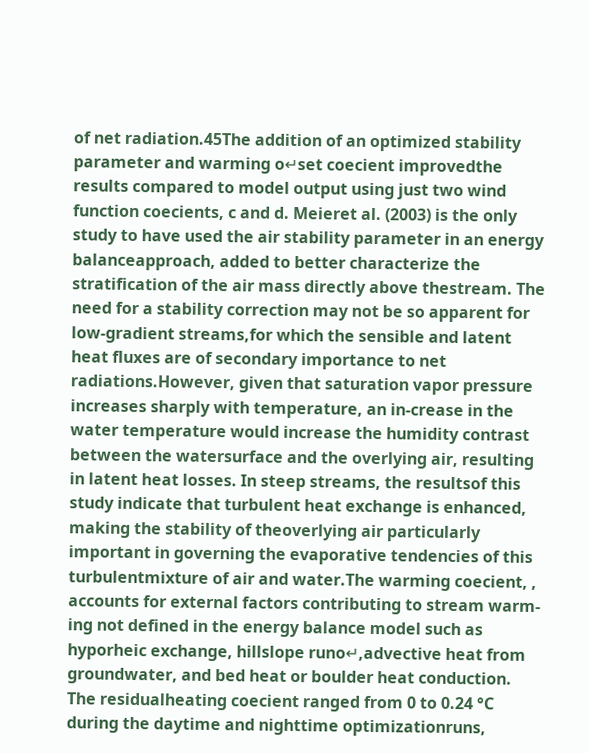of net radiation.45The addition of an optimized stability parameter and warming o↵set coecient improvedthe results compared to model output using just two wind function coecients, c and d. Meieret al. (2003) is the only study to have used the air stability parameter in an energy balanceapproach, added to better characterize the stratification of the air mass directly above thestream. The need for a stability correction may not be so apparent for low-gradient streams,for which the sensible and latent heat fluxes are of secondary importance to net radiations.However, given that saturation vapor pressure increases sharply with temperature, an in-crease in the water temperature would increase the humidity contrast between the watersurface and the overlying air, resulting in latent heat losses. In steep streams, the resultsof this study indicate that turbulent heat exchange is enhanced, making the stability of theoverlying air particularly important in governing the evaporative tendencies of this turbulentmixture of air and water.The warming coecient, , accounts for external factors contributing to stream warm-ing not defined in the energy balance model such as hyporheic exchange, hillslope runo↵,advective heat from groundwater, and bed heat or boulder heat conduction. The residualheating coecient ranged from 0 to 0.24 °C during the daytime and nighttime optimizationruns,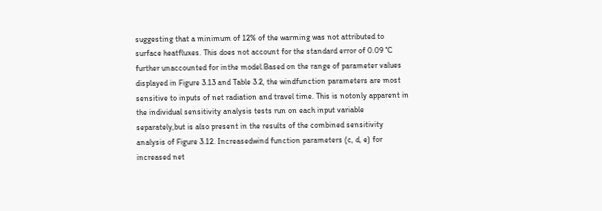suggesting that a minimum of 12% of the warming was not attributed to surface heatfluxes. This does not account for the standard error of 0.09 °C further unaccounted for inthe model.Based on the range of parameter values displayed in Figure 3.13 and Table 3.2, the windfunction parameters are most sensitive to inputs of net radiation and travel time. This is notonly apparent in the individual sensitivity analysis tests run on each input variable separately,but is also present in the results of the combined sensitivity analysis of Figure 3.12. Increasedwind function parameters (c, d, e) for increased net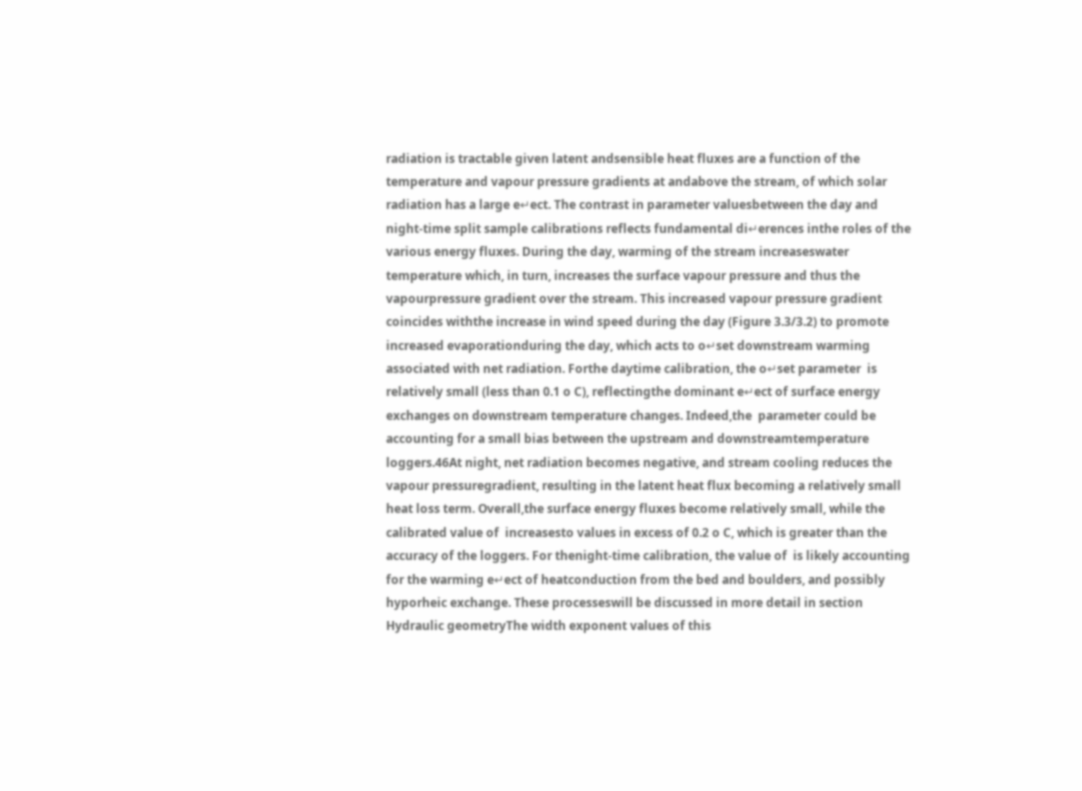radiation is tractable given latent andsensible heat fluxes are a function of the temperature and vapour pressure gradients at andabove the stream, of which solar radiation has a large e↵ect. The contrast in parameter valuesbetween the day and night-time split sample calibrations reflects fundamental di↵erences inthe roles of the various energy fluxes. During the day, warming of the stream increaseswater temperature which, in turn, increases the surface vapour pressure and thus the vapourpressure gradient over the stream. This increased vapour pressure gradient coincides withthe increase in wind speed during the day (Figure 3.3/3.2) to promote increased evaporationduring the day, which acts to o↵set downstream warming associated with net radiation. Forthe daytime calibration, the o↵set parameter  is relatively small (less than 0.1 o C), reflectingthe dominant e↵ect of surface energy exchanges on downstream temperature changes. Indeed,the  parameter could be accounting for a small bias between the upstream and downstreamtemperature loggers.46At night, net radiation becomes negative, and stream cooling reduces the vapour pressuregradient, resulting in the latent heat flux becoming a relatively small heat loss term. Overall,the surface energy fluxes become relatively small, while the calibrated value of  increasesto values in excess of 0.2 o C, which is greater than the accuracy of the loggers. For thenight-time calibration, the value of  is likely accounting for the warming e↵ect of heatconduction from the bed and boulders, and possibly hyporheic exchange. These processeswill be discussed in more detail in section Hydraulic geometryThe width exponent values of this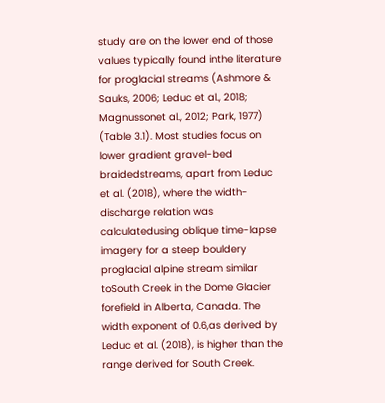study are on the lower end of those values typically found inthe literature for proglacial streams (Ashmore & Sauks, 2006; Leduc et al., 2018; Magnussonet al., 2012; Park, 1977) (Table 3.1). Most studies focus on lower gradient gravel-bed braidedstreams, apart from Leduc et al. (2018), where the width-discharge relation was calculatedusing oblique time-lapse imagery for a steep bouldery proglacial alpine stream similar toSouth Creek in the Dome Glacier forefield in Alberta, Canada. The width exponent of 0.6,as derived by Leduc et al. (2018), is higher than the range derived for South Creek.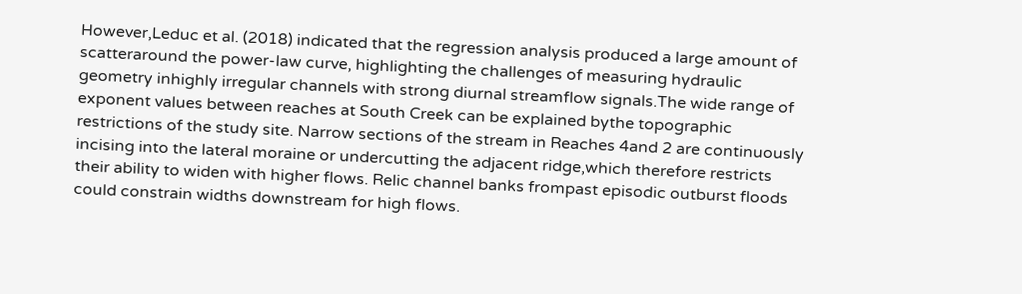However,Leduc et al. (2018) indicated that the regression analysis produced a large amount of scatteraround the power-law curve, highlighting the challenges of measuring hydraulic geometry inhighly irregular channels with strong diurnal streamflow signals.The wide range of exponent values between reaches at South Creek can be explained bythe topographic restrictions of the study site. Narrow sections of the stream in Reaches 4and 2 are continuously incising into the lateral moraine or undercutting the adjacent ridge,which therefore restricts their ability to widen with higher flows. Relic channel banks frompast episodic outburst floods could constrain widths downstream for high flows.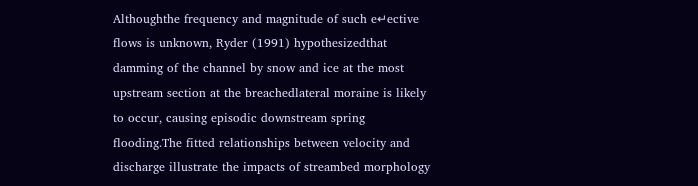Althoughthe frequency and magnitude of such e↵ective flows is unknown, Ryder (1991) hypothesizedthat damming of the channel by snow and ice at the most upstream section at the breachedlateral moraine is likely to occur, causing episodic downstream spring flooding.The fitted relationships between velocity and discharge illustrate the impacts of streambed morphology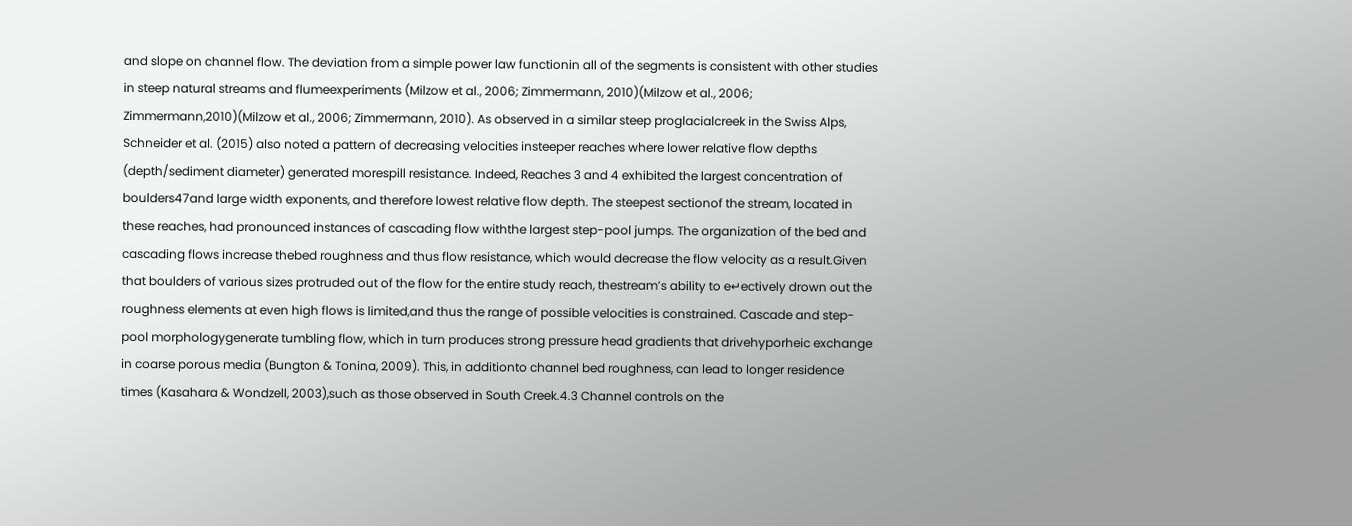and slope on channel flow. The deviation from a simple power law functionin all of the segments is consistent with other studies in steep natural streams and flumeexperiments (Milzow et al., 2006; Zimmermann, 2010)(Milzow et al., 2006; Zimmermann,2010)(Milzow et al., 2006; Zimmermann, 2010). As observed in a similar steep proglacialcreek in the Swiss Alps, Schneider et al. (2015) also noted a pattern of decreasing velocities insteeper reaches where lower relative flow depths (depth/sediment diameter) generated morespill resistance. Indeed, Reaches 3 and 4 exhibited the largest concentration of boulders47and large width exponents, and therefore lowest relative flow depth. The steepest sectionof the stream, located in these reaches, had pronounced instances of cascading flow withthe largest step-pool jumps. The organization of the bed and cascading flows increase thebed roughness and thus flow resistance, which would decrease the flow velocity as a result.Given that boulders of various sizes protruded out of the flow for the entire study reach, thestream’s ability to e↵ectively drown out the roughness elements at even high flows is limited,and thus the range of possible velocities is constrained. Cascade and step-pool morphologygenerate tumbling flow, which in turn produces strong pressure head gradients that drivehyporheic exchange in coarse porous media (Bungton & Tonina, 2009). This, in additionto channel bed roughness, can lead to longer residence times (Kasahara & Wondzell, 2003),such as those observed in South Creek.4.3 Channel controls on the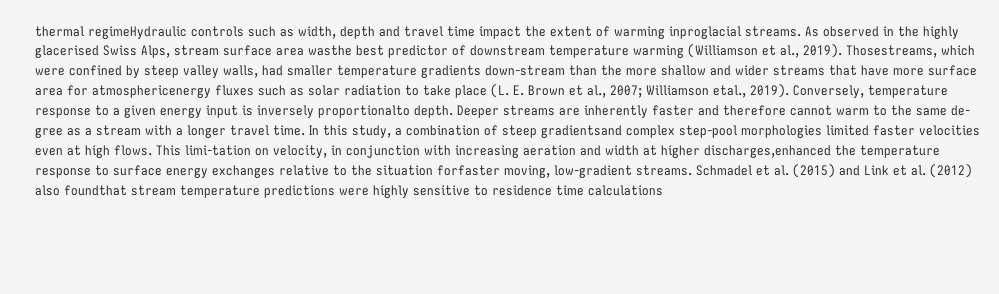thermal regimeHydraulic controls such as width, depth and travel time impact the extent of warming inproglacial streams. As observed in the highly glacerised Swiss Alps, stream surface area wasthe best predictor of downstream temperature warming (Williamson et al., 2019). Thosestreams, which were confined by steep valley walls, had smaller temperature gradients down-stream than the more shallow and wider streams that have more surface area for atmosphericenergy fluxes such as solar radiation to take place (L. E. Brown et al., 2007; Williamson etal., 2019). Conversely, temperature response to a given energy input is inversely proportionalto depth. Deeper streams are inherently faster and therefore cannot warm to the same de-gree as a stream with a longer travel time. In this study, a combination of steep gradientsand complex step-pool morphologies limited faster velocities even at high flows. This limi-tation on velocity, in conjunction with increasing aeration and width at higher discharges,enhanced the temperature response to surface energy exchanges relative to the situation forfaster moving, low-gradient streams. Schmadel et al. (2015) and Link et al. (2012) also foundthat stream temperature predictions were highly sensitive to residence time calculations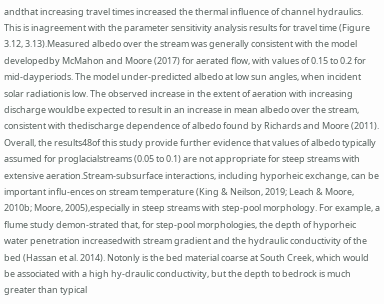andthat increasing travel times increased the thermal influence of channel hydraulics. This is inagreement with the parameter sensitivity analysis results for travel time (Figure 3.12, 3.13).Measured albedo over the stream was generally consistent with the model developedby McMahon and Moore (2017) for aerated flow, with values of 0.15 to 0.2 for mid-dayperiods. The model under-predicted albedo at low sun angles, when incident solar radiationis low. The observed increase in the extent of aeration with increasing discharge wouldbe expected to result in an increase in mean albedo over the stream, consistent with thedischarge dependence of albedo found by Richards and Moore (2011). Overall, the results48of this study provide further evidence that values of albedo typically assumed for proglacialstreams (0.05 to 0.1) are not appropriate for steep streams with extensive aeration.Stream-subsurface interactions, including hyporheic exchange, can be important influ-ences on stream temperature (King & Neilson, 2019; Leach & Moore, 2010b; Moore, 2005),especially in steep streams with step-pool morphology. For example, a flume study demon-strated that, for step-pool morphologies, the depth of hyporheic water penetration increasedwith stream gradient and the hydraulic conductivity of the bed (Hassan et al. 2014). Notonly is the bed material coarse at South Creek, which would be associated with a high hy-draulic conductivity, but the depth to bedrock is much greater than typical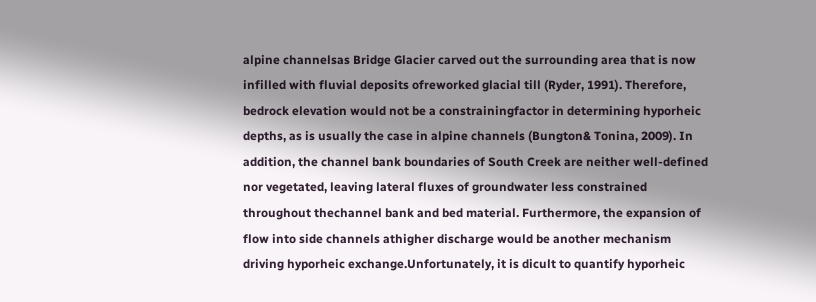alpine channelsas Bridge Glacier carved out the surrounding area that is now infilled with fluvial deposits ofreworked glacial till (Ryder, 1991). Therefore, bedrock elevation would not be a constrainingfactor in determining hyporheic depths, as is usually the case in alpine channels (Bungton& Tonina, 2009). In addition, the channel bank boundaries of South Creek are neither well-defined nor vegetated, leaving lateral fluxes of groundwater less constrained throughout thechannel bank and bed material. Furthermore, the expansion of flow into side channels athigher discharge would be another mechanism driving hyporheic exchange.Unfortunately, it is dicult to quantify hyporheic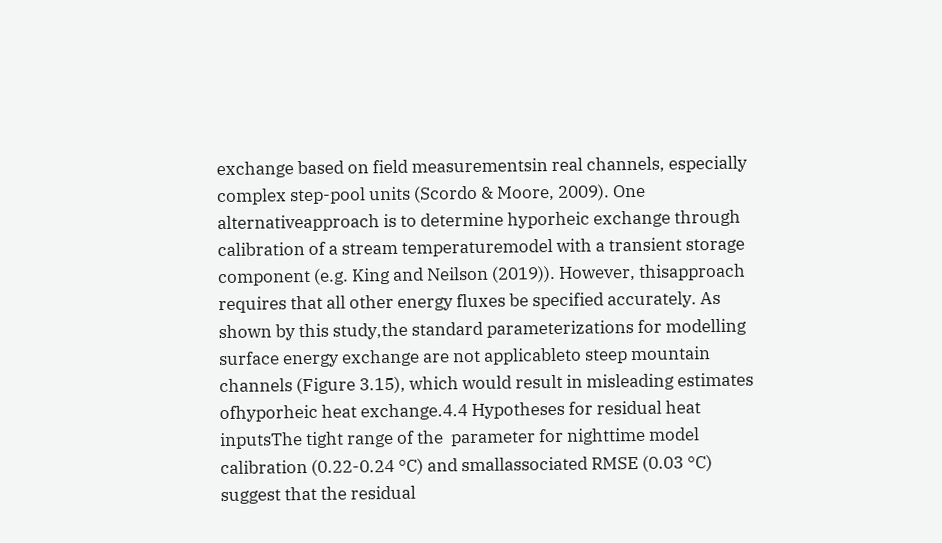exchange based on field measurementsin real channels, especially complex step-pool units (Scordo & Moore, 2009). One alternativeapproach is to determine hyporheic exchange through calibration of a stream temperaturemodel with a transient storage component (e.g. King and Neilson (2019)). However, thisapproach requires that all other energy fluxes be specified accurately. As shown by this study,the standard parameterizations for modelling surface energy exchange are not applicableto steep mountain channels (Figure 3.15), which would result in misleading estimates ofhyporheic heat exchange.4.4 Hypotheses for residual heat inputsThe tight range of the  parameter for nighttime model calibration (0.22-0.24 °C) and smallassociated RMSE (0.03 °C) suggest that the residual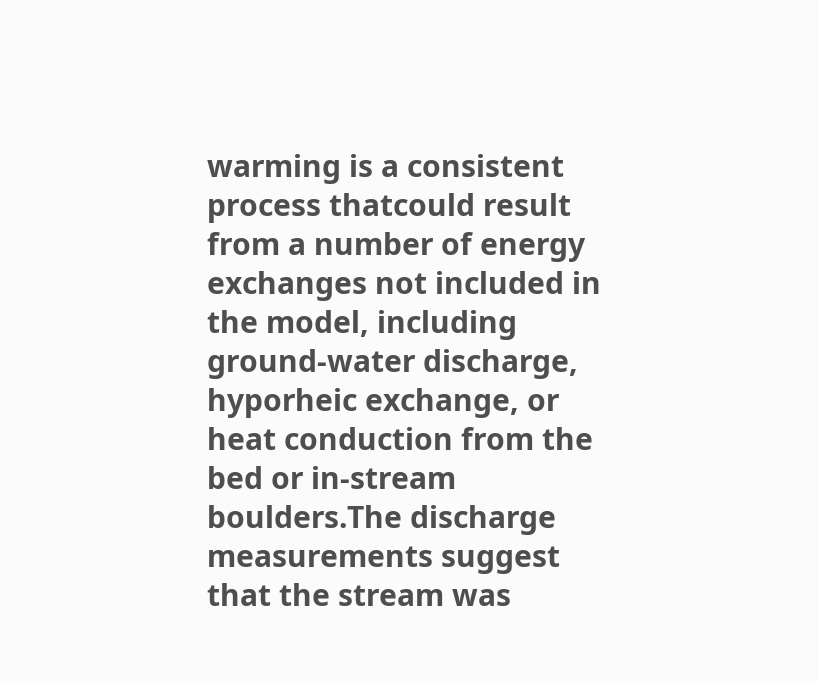warming is a consistent process thatcould result from a number of energy exchanges not included in the model, including ground-water discharge, hyporheic exchange, or heat conduction from the bed or in-stream boulders.The discharge measurements suggest that the stream was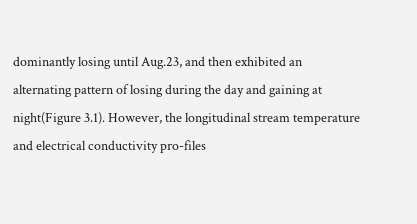dominantly losing until Aug.23, and then exhibited an alternating pattern of losing during the day and gaining at night(Figure 3.1). However, the longitudinal stream temperature and electrical conductivity pro-files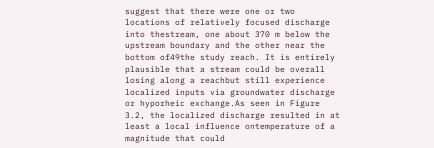suggest that there were one or two locations of relatively focused discharge into thestream, one about 370 m below the upstream boundary and the other near the bottom of49the study reach. It is entirely plausible that a stream could be overall losing along a reachbut still experience localized inputs via groundwater discharge or hyporheic exchange.As seen in Figure 3.2, the localized discharge resulted in at least a local influence ontemperature of a magnitude that could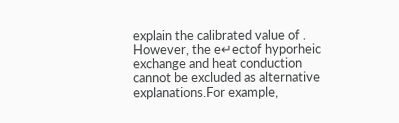explain the calibrated value of . However, the e↵ectof hyporheic exchange and heat conduction cannot be excluded as alternative explanations.For example,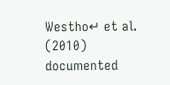Westho↵ et al. (2010) documented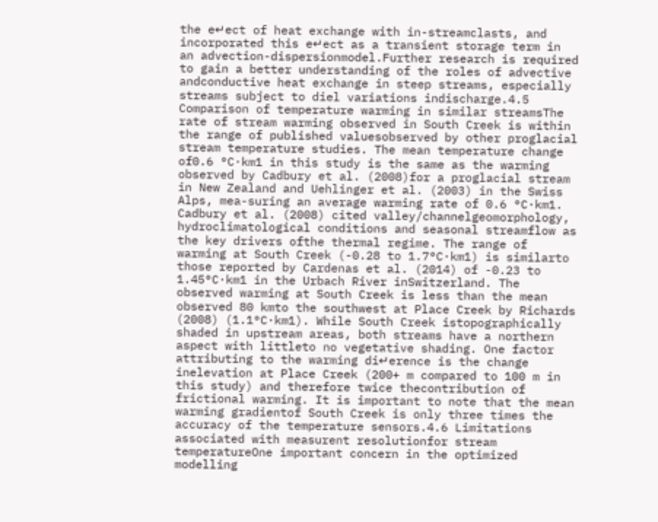the e↵ect of heat exchange with in-streamclasts, and incorporated this e↵ect as a transient storage term in an advection-dispersionmodel.Further research is required to gain a better understanding of the roles of advective andconductive heat exchange in steep streams, especially streams subject to diel variations indischarge.4.5 Comparison of temperature warming in similar streamsThe rate of stream warming observed in South Creek is within the range of published valuesobserved by other proglacial stream temperature studies. The mean temperature change of0.6 °C·km1 in this study is the same as the warming observed by Cadbury et al. (2008)for a proglacial stream in New Zealand and Uehlinger et al. (2003) in the Swiss Alps, mea-suring an average warming rate of 0.6 °C·km1. Cadbury et al. (2008) cited valley/channelgeomorphology, hydroclimatological conditions and seasonal streamflow as the key drivers ofthe thermal regime. The range of warming at South Creek (-0.28 to 1.7°C·km1) is similarto those reported by Cardenas et al. (2014) of -0.23 to 1.45°C·km1 in the Urbach River inSwitzerland. The observed warming at South Creek is less than the mean observed 80 kmto the southwest at Place Creek by Richards (2008) (1.1°C·km1). While South Creek istopographically shaded in upstream areas, both streams have a northern aspect with littleto no vegetative shading. One factor attributing to the warming di↵erence is the change inelevation at Place Creek (200+ m compared to 100 m in this study) and therefore twice thecontribution of frictional warming. It is important to note that the mean warming gradientof South Creek is only three times the accuracy of the temperature sensors.4.6 Limitations associated with measurent resolutionfor stream temperatureOne important concern in the optimized modelling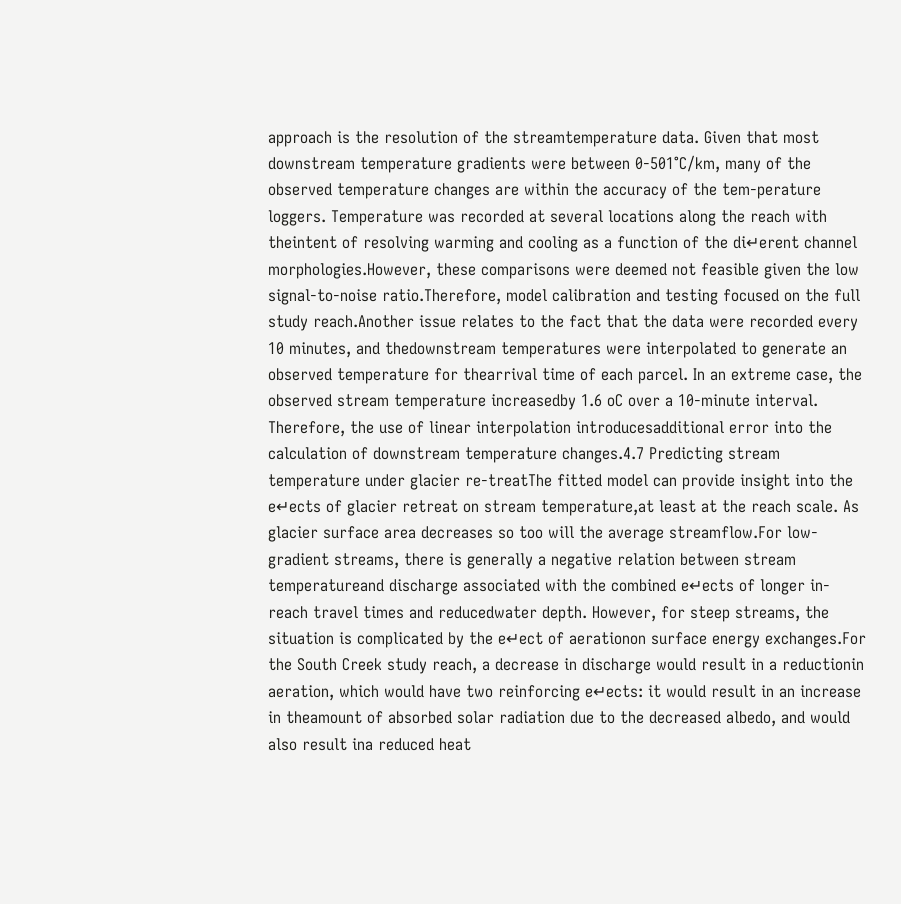approach is the resolution of the streamtemperature data. Given that most downstream temperature gradients were between 0-501°C/km, many of the observed temperature changes are within the accuracy of the tem-perature loggers. Temperature was recorded at several locations along the reach with theintent of resolving warming and cooling as a function of the di↵erent channel morphologies.However, these comparisons were deemed not feasible given the low signal-to-noise ratio.Therefore, model calibration and testing focused on the full study reach.Another issue relates to the fact that the data were recorded every 10 minutes, and thedownstream temperatures were interpolated to generate an observed temperature for thearrival time of each parcel. In an extreme case, the observed stream temperature increasedby 1.6 oC over a 10-minute interval. Therefore, the use of linear interpolation introducesadditional error into the calculation of downstream temperature changes.4.7 Predicting stream temperature under glacier re-treatThe fitted model can provide insight into the e↵ects of glacier retreat on stream temperature,at least at the reach scale. As glacier surface area decreases so too will the average streamflow.For low-gradient streams, there is generally a negative relation between stream temperatureand discharge associated with the combined e↵ects of longer in-reach travel times and reducedwater depth. However, for steep streams, the situation is complicated by the e↵ect of aerationon surface energy exchanges.For the South Creek study reach, a decrease in discharge would result in a reductionin aeration, which would have two reinforcing e↵ects: it would result in an increase in theamount of absorbed solar radiation due to the decreased albedo, and would also result ina reduced heat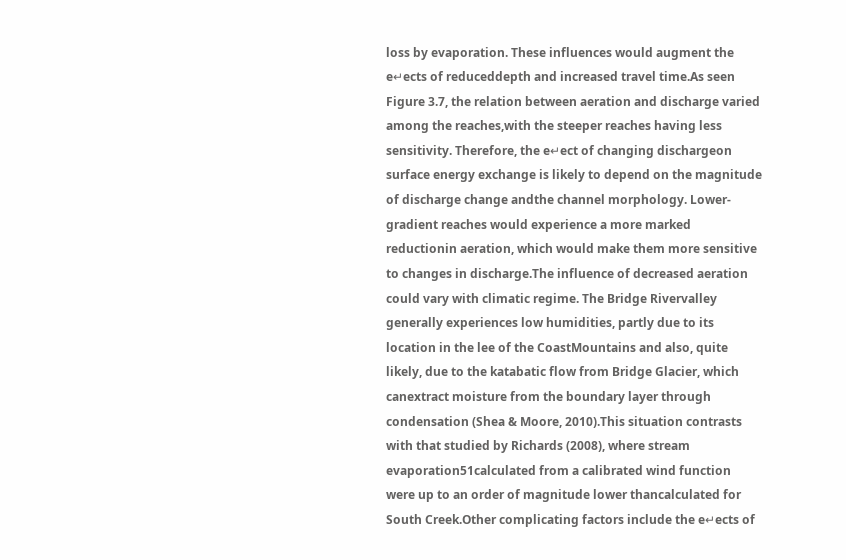loss by evaporation. These influences would augment the e↵ects of reduceddepth and increased travel time.As seen Figure 3.7, the relation between aeration and discharge varied among the reaches,with the steeper reaches having less sensitivity. Therefore, the e↵ect of changing dischargeon surface energy exchange is likely to depend on the magnitude of discharge change andthe channel morphology. Lower-gradient reaches would experience a more marked reductionin aeration, which would make them more sensitive to changes in discharge.The influence of decreased aeration could vary with climatic regime. The Bridge Rivervalley generally experiences low humidities, partly due to its location in the lee of the CoastMountains and also, quite likely, due to the katabatic flow from Bridge Glacier, which canextract moisture from the boundary layer through condensation (Shea & Moore, 2010).This situation contrasts with that studied by Richards (2008), where stream evaporation51calculated from a calibrated wind function were up to an order of magnitude lower thancalculated for South Creek.Other complicating factors include the e↵ects of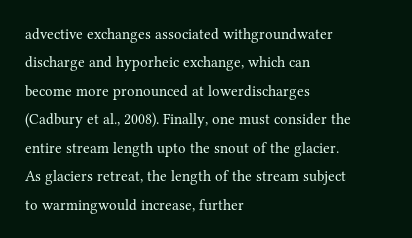advective exchanges associated withgroundwater discharge and hyporheic exchange, which can become more pronounced at lowerdischarges (Cadbury et al., 2008). Finally, one must consider the entire stream length upto the snout of the glacier. As glaciers retreat, the length of the stream subject to warmingwould increase, further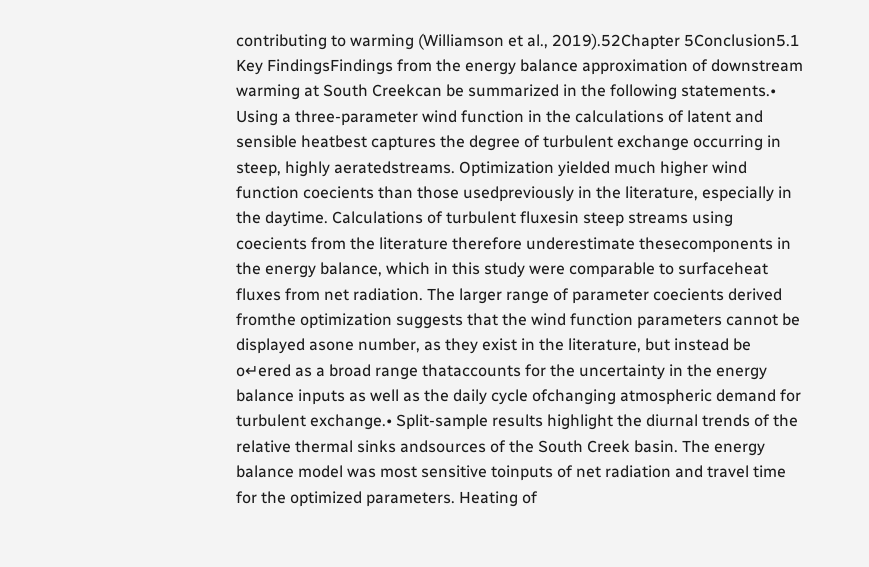contributing to warming (Williamson et al., 2019).52Chapter 5Conclusion5.1 Key FindingsFindings from the energy balance approximation of downstream warming at South Creekcan be summarized in the following statements.• Using a three-parameter wind function in the calculations of latent and sensible heatbest captures the degree of turbulent exchange occurring in steep, highly aeratedstreams. Optimization yielded much higher wind function coecients than those usedpreviously in the literature, especially in the daytime. Calculations of turbulent fluxesin steep streams using coecients from the literature therefore underestimate thesecomponents in the energy balance, which in this study were comparable to surfaceheat fluxes from net radiation. The larger range of parameter coecients derived fromthe optimization suggests that the wind function parameters cannot be displayed asone number, as they exist in the literature, but instead be o↵ered as a broad range thataccounts for the uncertainty in the energy balance inputs as well as the daily cycle ofchanging atmospheric demand for turbulent exchange.• Split-sample results highlight the diurnal trends of the relative thermal sinks andsources of the South Creek basin. The energy balance model was most sensitive toinputs of net radiation and travel time for the optimized parameters. Heating of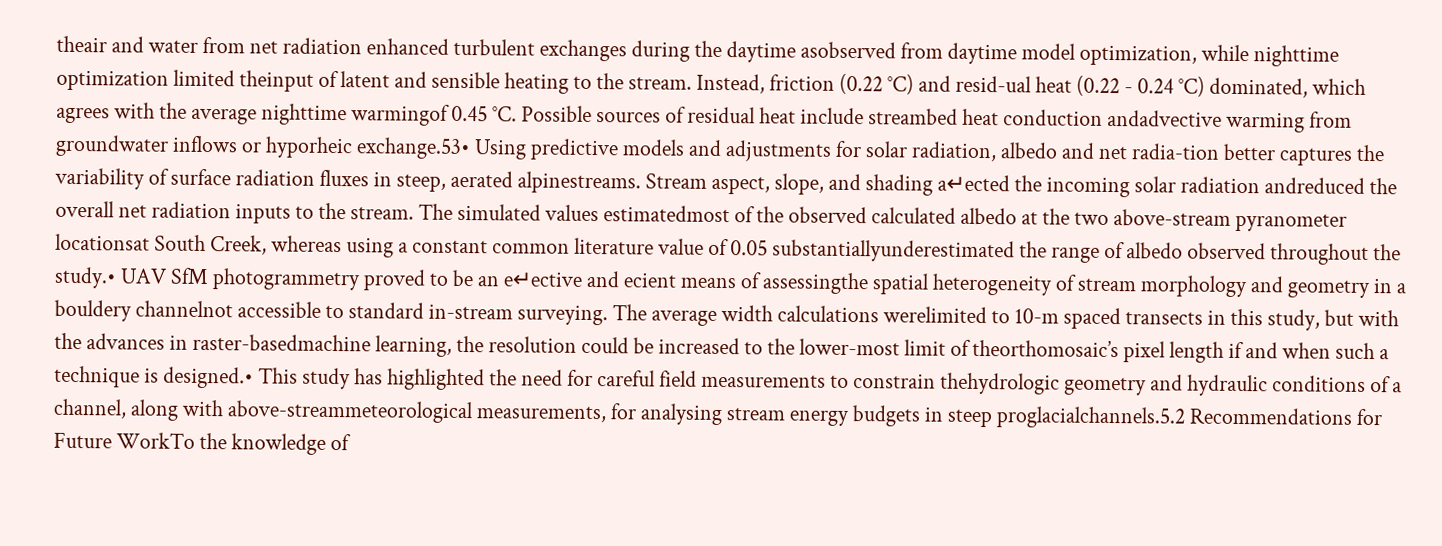theair and water from net radiation enhanced turbulent exchanges during the daytime asobserved from daytime model optimization, while nighttime optimization limited theinput of latent and sensible heating to the stream. Instead, friction (0.22 °C) and resid-ual heat (0.22 - 0.24 °C) dominated, which agrees with the average nighttime warmingof 0.45 °C. Possible sources of residual heat include streambed heat conduction andadvective warming from groundwater inflows or hyporheic exchange.53• Using predictive models and adjustments for solar radiation, albedo and net radia-tion better captures the variability of surface radiation fluxes in steep, aerated alpinestreams. Stream aspect, slope, and shading a↵ected the incoming solar radiation andreduced the overall net radiation inputs to the stream. The simulated values estimatedmost of the observed calculated albedo at the two above-stream pyranometer locationsat South Creek, whereas using a constant common literature value of 0.05 substantiallyunderestimated the range of albedo observed throughout the study.• UAV SfM photogrammetry proved to be an e↵ective and ecient means of assessingthe spatial heterogeneity of stream morphology and geometry in a bouldery channelnot accessible to standard in-stream surveying. The average width calculations werelimited to 10-m spaced transects in this study, but with the advances in raster-basedmachine learning, the resolution could be increased to the lower-most limit of theorthomosaic’s pixel length if and when such a technique is designed.• This study has highlighted the need for careful field measurements to constrain thehydrologic geometry and hydraulic conditions of a channel, along with above-streammeteorological measurements, for analysing stream energy budgets in steep proglacialchannels.5.2 Recommendations for Future WorkTo the knowledge of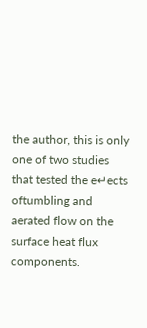the author, this is only one of two studies that tested the e↵ects oftumbling and aerated flow on the surface heat flux components.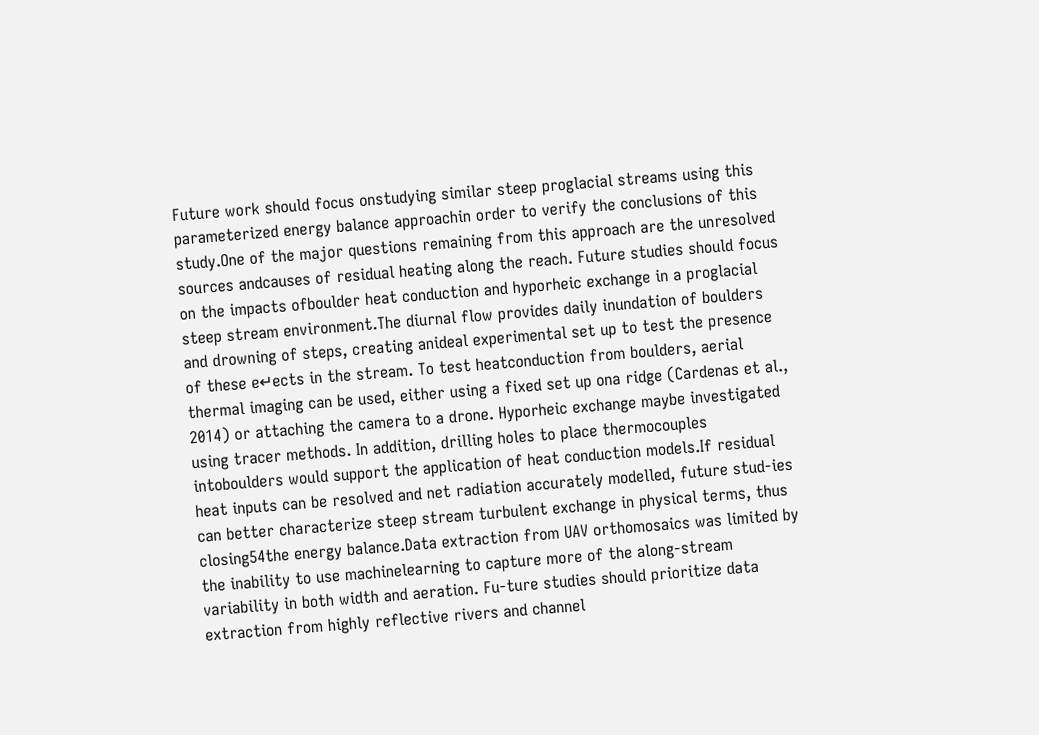Future work should focus onstudying similar steep proglacial streams using this parameterized energy balance approachin order to verify the conclusions of this study.One of the major questions remaining from this approach are the unresolved sources andcauses of residual heating along the reach. Future studies should focus on the impacts ofboulder heat conduction and hyporheic exchange in a proglacial steep stream environment.The diurnal flow provides daily inundation of boulders and drowning of steps, creating anideal experimental set up to test the presence of these e↵ects in the stream. To test heatconduction from boulders, aerial thermal imaging can be used, either using a fixed set up ona ridge (Cardenas et al., 2014) or attaching the camera to a drone. Hyporheic exchange maybe investigated using tracer methods. In addition, drilling holes to place thermocouples intoboulders would support the application of heat conduction models.If residual heat inputs can be resolved and net radiation accurately modelled, future stud-ies can better characterize steep stream turbulent exchange in physical terms, thus closing54the energy balance.Data extraction from UAV orthomosaics was limited by the inability to use machinelearning to capture more of the along-stream variability in both width and aeration. Fu-ture studies should prioritize data extraction from highly reflective rivers and channel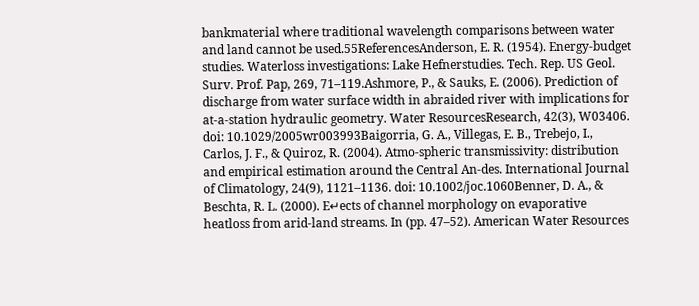bankmaterial where traditional wavelength comparisons between water and land cannot be used.55ReferencesAnderson, E. R. (1954). Energy-budget studies. Waterloss investigations: Lake Hefnerstudies. Tech. Rep. US Geol. Surv. Prof. Pap, 269, 71–119.Ashmore, P., & Sauks, E. (2006). Prediction of discharge from water surface width in abraided river with implications for at-a-station hydraulic geometry. Water ResourcesResearch, 42(3), W03406. doi: 10.1029/2005wr003993Baigorria, G. A., Villegas, E. B., Trebejo, I., Carlos, J. F., & Quiroz, R. (2004). Atmo-spheric transmissivity: distribution and empirical estimation around the Central An-des. International Journal of Climatology, 24(9), 1121–1136. doi: 10.1002/joc.1060Benner, D. A., & Beschta, R. L. (2000). E↵ects of channel morphology on evaporative heatloss from arid-land streams. In (pp. 47–52). American Water Resources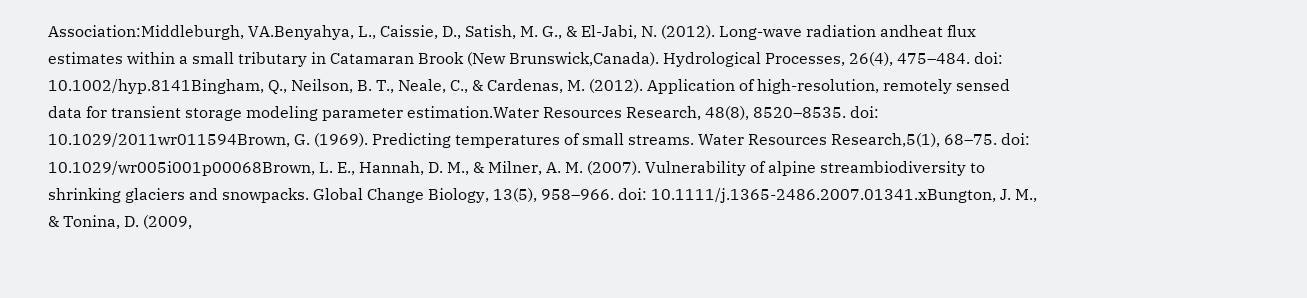Association:Middleburgh, VA.Benyahya, L., Caissie, D., Satish, M. G., & El-Jabi, N. (2012). Long-wave radiation andheat flux estimates within a small tributary in Catamaran Brook (New Brunswick,Canada). Hydrological Processes, 26(4), 475–484. doi: 10.1002/hyp.8141Bingham, Q., Neilson, B. T., Neale, C., & Cardenas, M. (2012). Application of high-resolution, remotely sensed data for transient storage modeling parameter estimation.Water Resources Research, 48(8), 8520–8535. doi: 10.1029/2011wr011594Brown, G. (1969). Predicting temperatures of small streams. Water Resources Research,5(1), 68–75. doi: 10.1029/wr005i001p00068Brown, L. E., Hannah, D. M., & Milner, A. M. (2007). Vulnerability of alpine streambiodiversity to shrinking glaciers and snowpacks. Global Change Biology, 13(5), 958–966. doi: 10.1111/j.1365-2486.2007.01341.xBungton, J. M., & Tonina, D. (2009,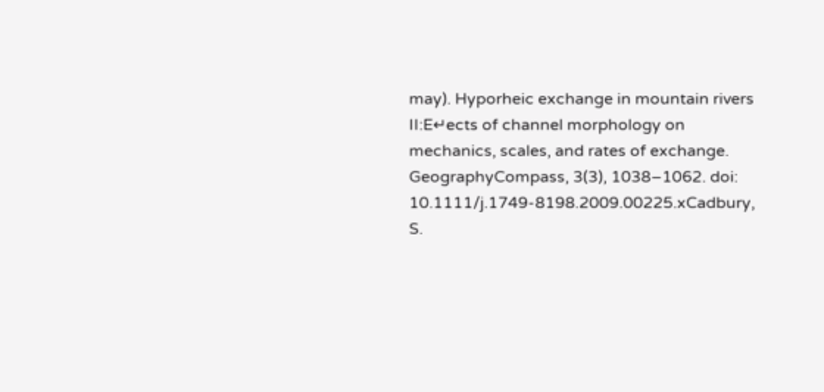may). Hyporheic exchange in mountain rivers II:E↵ects of channel morphology on mechanics, scales, and rates of exchange. GeographyCompass, 3(3), 1038–1062. doi: 10.1111/j.1749-8198.2009.00225.xCadbury, S.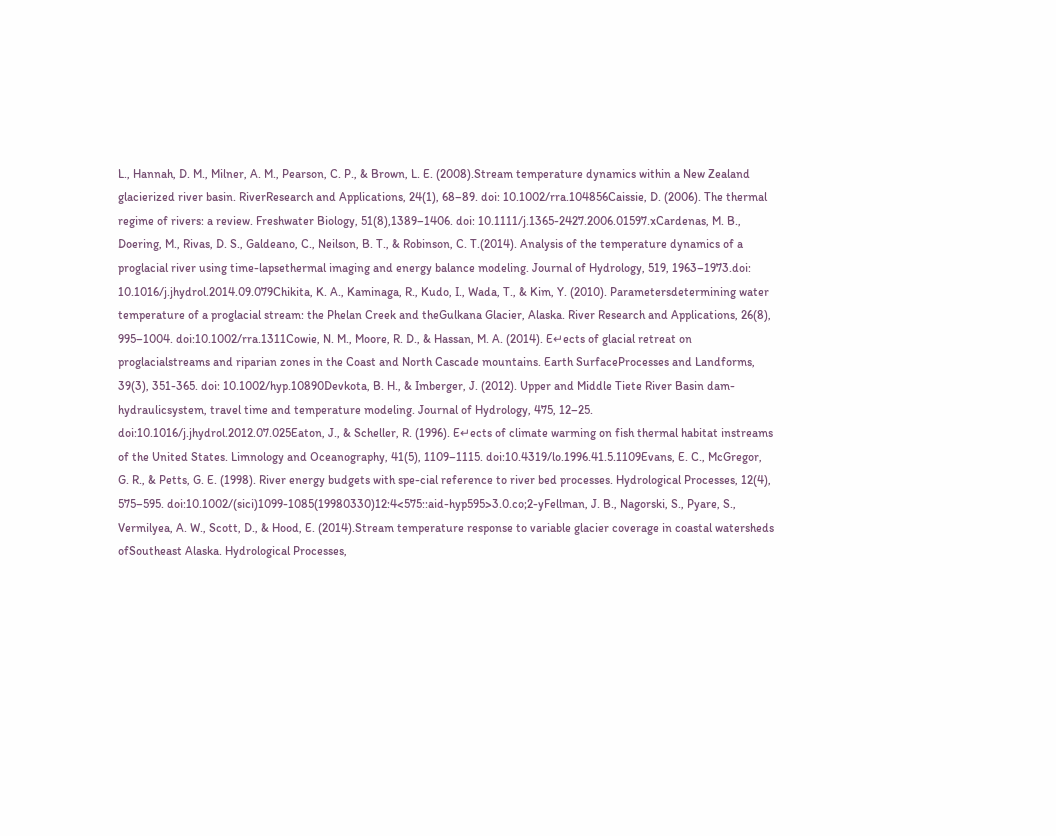L., Hannah, D. M., Milner, A. M., Pearson, C. P., & Brown, L. E. (2008).Stream temperature dynamics within a New Zealand glacierized river basin. RiverResearch and Applications, 24(1), 68–89. doi: 10.1002/rra.104856Caissie, D. (2006). The thermal regime of rivers: a review. Freshwater Biology, 51(8),1389–1406. doi: 10.1111/j.1365-2427.2006.01597.xCardenas, M. B., Doering, M., Rivas, D. S., Galdeano, C., Neilson, B. T., & Robinson, C. T.(2014). Analysis of the temperature dynamics of a proglacial river using time-lapsethermal imaging and energy balance modeling. Journal of Hydrology, 519, 1963–1973.doi: 10.1016/j.jhydrol.2014.09.079Chikita, K. A., Kaminaga, R., Kudo, I., Wada, T., & Kim, Y. (2010). Parametersdetermining water temperature of a proglacial stream: the Phelan Creek and theGulkana Glacier, Alaska. River Research and Applications, 26(8), 995–1004. doi:10.1002/rra.1311Cowie, N. M., Moore, R. D., & Hassan, M. A. (2014). E↵ects of glacial retreat on proglacialstreams and riparian zones in the Coast and North Cascade mountains. Earth SurfaceProcesses and Landforms, 39(3), 351-365. doi: 10.1002/hyp.10890Devkota, B. H., & Imberger, J. (2012). Upper and Middle Tiete River Basin dam-hydraulicsystem, travel time and temperature modeling. Journal of Hydrology, 475, 12–25. doi:10.1016/j.jhydrol.2012.07.025Eaton, J., & Scheller, R. (1996). E↵ects of climate warming on fish thermal habitat instreams of the United States. Limnology and Oceanography, 41(5), 1109–1115. doi:10.4319/lo.1996.41.5.1109Evans, E. C., McGregor, G. R., & Petts, G. E. (1998). River energy budgets with spe-cial reference to river bed processes. Hydrological Processes, 12(4), 575–595. doi:10.1002/(sici)1099-1085(19980330)12:4<575::aid-hyp595>3.0.co;2-yFellman, J. B., Nagorski, S., Pyare, S., Vermilyea, A. W., Scott, D., & Hood, E. (2014).Stream temperature response to variable glacier coverage in coastal watersheds ofSoutheast Alaska. Hydrological Processes,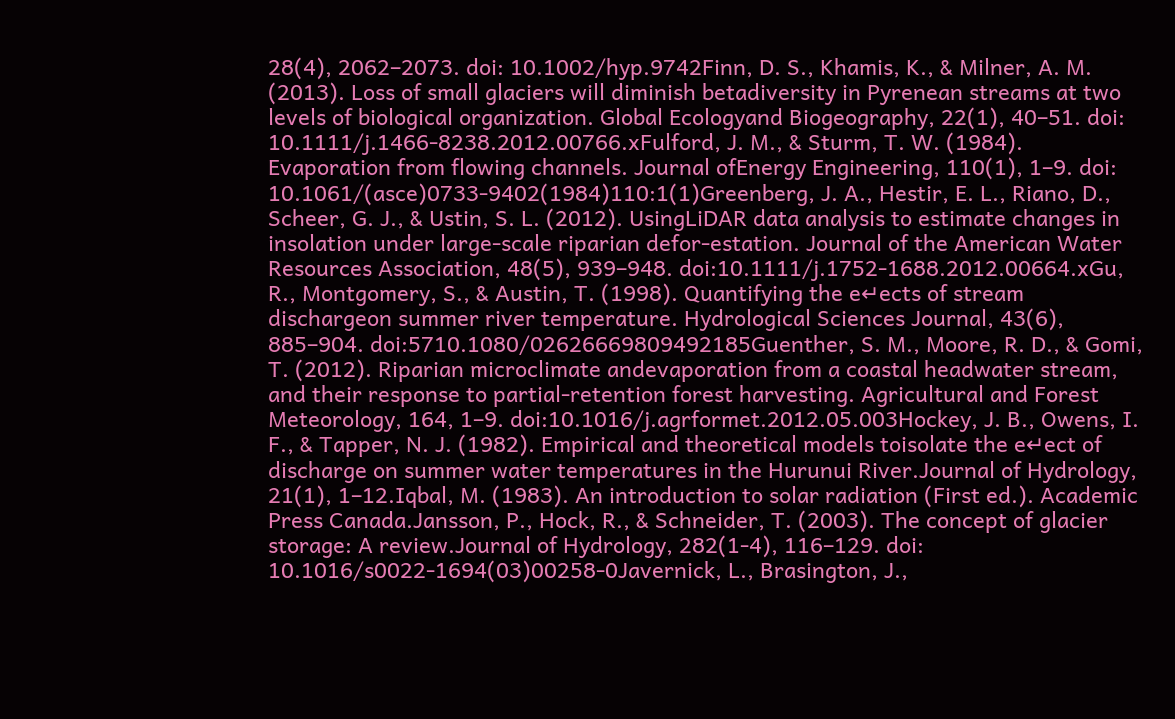28(4), 2062–2073. doi: 10.1002/hyp.9742Finn, D. S., Khamis, K., & Milner, A. M. (2013). Loss of small glaciers will diminish betadiversity in Pyrenean streams at two levels of biological organization. Global Ecologyand Biogeography, 22(1), 40–51. doi: 10.1111/j.1466-8238.2012.00766.xFulford, J. M., & Sturm, T. W. (1984). Evaporation from flowing channels. Journal ofEnergy Engineering, 110(1), 1–9. doi: 10.1061/(asce)0733-9402(1984)110:1(1)Greenberg, J. A., Hestir, E. L., Riano, D., Scheer, G. J., & Ustin, S. L. (2012). UsingLiDAR data analysis to estimate changes in insolation under large-scale riparian defor-estation. Journal of the American Water Resources Association, 48(5), 939–948. doi:10.1111/j.1752-1688.2012.00664.xGu, R., Montgomery, S., & Austin, T. (1998). Quantifying the e↵ects of stream dischargeon summer river temperature. Hydrological Sciences Journal, 43(6), 885–904. doi:5710.1080/02626669809492185Guenther, S. M., Moore, R. D., & Gomi, T. (2012). Riparian microclimate andevaporation from a coastal headwater stream, and their response to partial-retention forest harvesting. Agricultural and Forest Meteorology, 164, 1–9. doi:10.1016/j.agrformet.2012.05.003Hockey, J. B., Owens, I. F., & Tapper, N. J. (1982). Empirical and theoretical models toisolate the e↵ect of discharge on summer water temperatures in the Hurunui River.Journal of Hydrology, 21(1), 1–12.Iqbal, M. (1983). An introduction to solar radiation (First ed.). Academic Press Canada.Jansson, P., Hock, R., & Schneider, T. (2003). The concept of glacier storage: A review.Journal of Hydrology, 282(1-4), 116–129. doi: 10.1016/s0022-1694(03)00258-0Javernick, L., Brasington, J.,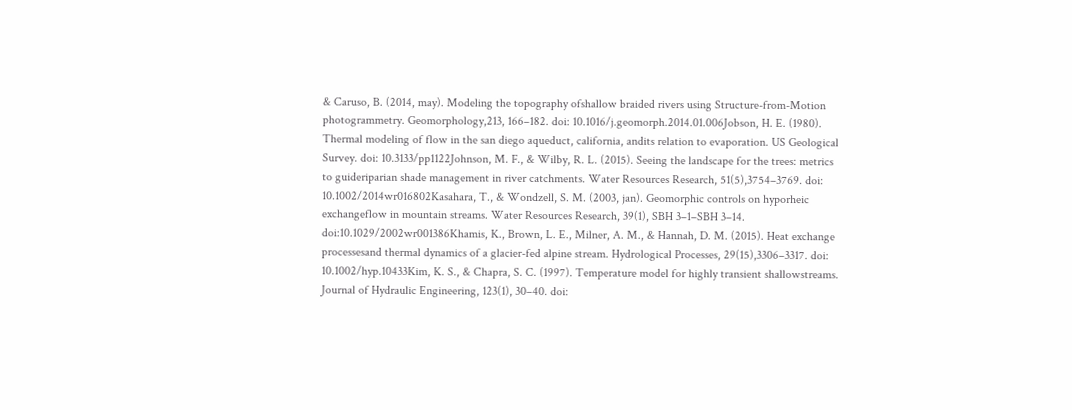& Caruso, B. (2014, may). Modeling the topography ofshallow braided rivers using Structure-from-Motion photogrammetry. Geomorphology,213, 166–182. doi: 10.1016/j.geomorph.2014.01.006Jobson, H. E. (1980). Thermal modeling of flow in the san diego aqueduct, california, andits relation to evaporation. US Geological Survey. doi: 10.3133/pp1122Johnson, M. F., & Wilby, R. L. (2015). Seeing the landscape for the trees: metrics to guideriparian shade management in river catchments. Water Resources Research, 51(5),3754–3769. doi: 10.1002/2014wr016802Kasahara, T., & Wondzell, S. M. (2003, jan). Geomorphic controls on hyporheic exchangeflow in mountain streams. Water Resources Research, 39(1), SBH 3–1–SBH 3–14. doi:10.1029/2002wr001386Khamis, K., Brown, L. E., Milner, A. M., & Hannah, D. M. (2015). Heat exchange processesand thermal dynamics of a glacier-fed alpine stream. Hydrological Processes, 29(15),3306–3317. doi: 10.1002/hyp.10433Kim, K. S., & Chapra, S. C. (1997). Temperature model for highly transient shallowstreams. Journal of Hydraulic Engineering, 123(1), 30–40. doi: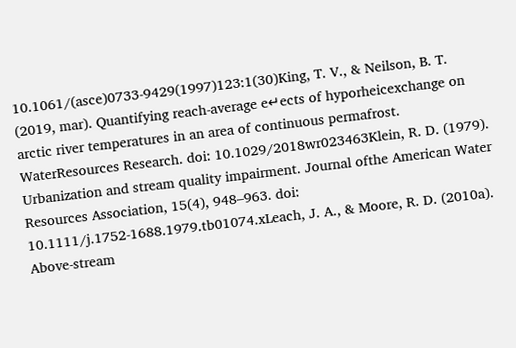10.1061/(asce)0733-9429(1997)123:1(30)King, T. V., & Neilson, B. T. (2019, mar). Quantifying reach-average e↵ects of hyporheicexchange on arctic river temperatures in an area of continuous permafrost. WaterResources Research. doi: 10.1029/2018wr023463Klein, R. D. (1979). Urbanization and stream quality impairment. Journal ofthe American Water Resources Association, 15(4), 948–963. doi: 10.1111/j.1752-1688.1979.tb01074.xLeach, J. A., & Moore, R. D. (2010a). Above-stream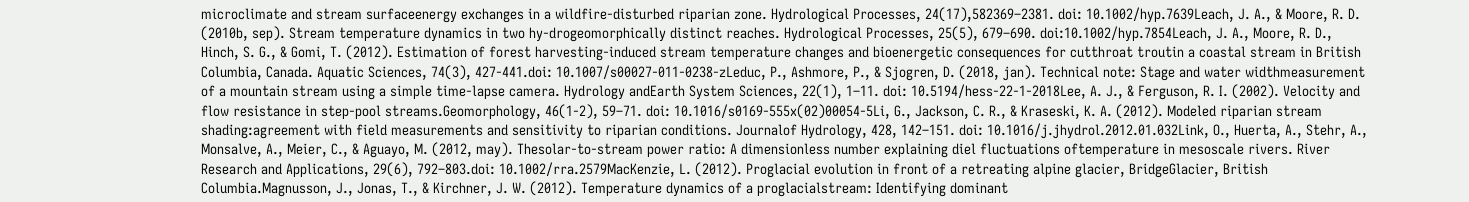microclimate and stream surfaceenergy exchanges in a wildfire-disturbed riparian zone. Hydrological Processes, 24(17),582369–2381. doi: 10.1002/hyp.7639Leach, J. A., & Moore, R. D. (2010b, sep). Stream temperature dynamics in two hy-drogeomorphically distinct reaches. Hydrological Processes, 25(5), 679–690. doi:10.1002/hyp.7854Leach, J. A., Moore, R. D., Hinch, S. G., & Gomi, T. (2012). Estimation of forest harvesting-induced stream temperature changes and bioenergetic consequences for cutthroat troutin a coastal stream in British Columbia, Canada. Aquatic Sciences, 74(3), 427-441.doi: 10.1007/s00027-011-0238-zLeduc, P., Ashmore, P., & Sjogren, D. (2018, jan). Technical note: Stage and water widthmeasurement of a mountain stream using a simple time-lapse camera. Hydrology andEarth System Sciences, 22(1), 1–11. doi: 10.5194/hess-22-1-2018Lee, A. J., & Ferguson, R. I. (2002). Velocity and flow resistance in step-pool streams.Geomorphology, 46(1-2), 59–71. doi: 10.1016/s0169-555x(02)00054-5Li, G., Jackson, C. R., & Kraseski, K. A. (2012). Modeled riparian stream shading:agreement with field measurements and sensitivity to riparian conditions. Journalof Hydrology, 428, 142–151. doi: 10.1016/j.jhydrol.2012.01.032Link, O., Huerta, A., Stehr, A., Monsalve, A., Meier, C., & Aguayo, M. (2012, may). Thesolar-to-stream power ratio: A dimensionless number explaining diel fluctuations oftemperature in mesoscale rivers. River Research and Applications, 29(6), 792–803.doi: 10.1002/rra.2579MacKenzie, L. (2012). Proglacial evolution in front of a retreating alpine glacier, BridgeGlacier, British Columbia.Magnusson, J., Jonas, T., & Kirchner, J. W. (2012). Temperature dynamics of a proglacialstream: Identifying dominant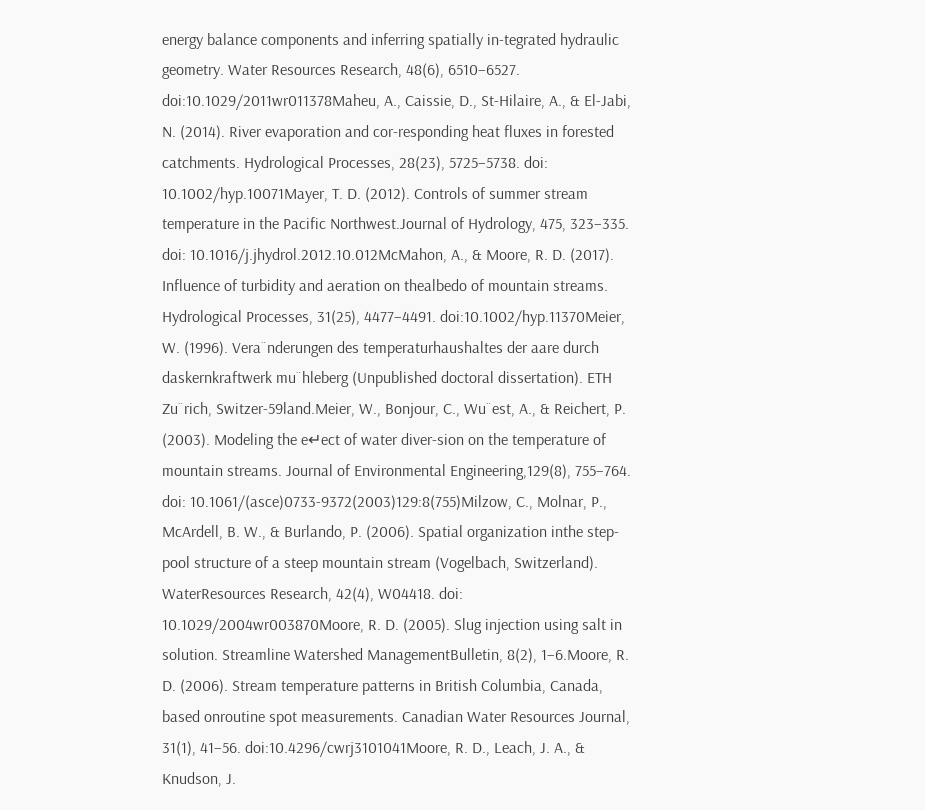energy balance components and inferring spatially in-tegrated hydraulic geometry. Water Resources Research, 48(6), 6510–6527. doi:10.1029/2011wr011378Maheu, A., Caissie, D., St-Hilaire, A., & El-Jabi, N. (2014). River evaporation and cor-responding heat fluxes in forested catchments. Hydrological Processes, 28(23), 5725–5738. doi: 10.1002/hyp.10071Mayer, T. D. (2012). Controls of summer stream temperature in the Pacific Northwest.Journal of Hydrology, 475, 323–335. doi: 10.1016/j.jhydrol.2012.10.012McMahon, A., & Moore, R. D. (2017). Influence of turbidity and aeration on thealbedo of mountain streams. Hydrological Processes, 31(25), 4477–4491. doi:10.1002/hyp.11370Meier, W. (1996). Vera¨nderungen des temperaturhaushaltes der aare durch daskernkraftwerk mu¨hleberg (Unpublished doctoral dissertation). ETH Zu¨rich, Switzer-59land.Meier, W., Bonjour, C., Wu¨est, A., & Reichert, P. (2003). Modeling the e↵ect of water diver-sion on the temperature of mountain streams. Journal of Environmental Engineering,129(8), 755–764. doi: 10.1061/(asce)0733-9372(2003)129:8(755)Milzow, C., Molnar, P., McArdell, B. W., & Burlando, P. (2006). Spatial organization inthe step-pool structure of a steep mountain stream (Vogelbach, Switzerland). WaterResources Research, 42(4), W04418. doi: 10.1029/2004wr003870Moore, R. D. (2005). Slug injection using salt in solution. Streamline Watershed ManagementBulletin, 8(2), 1–6.Moore, R. D. (2006). Stream temperature patterns in British Columbia, Canada, based onroutine spot measurements. Canadian Water Resources Journal, 31(1), 41–56. doi:10.4296/cwrj3101041Moore, R. D., Leach, J. A., & Knudson, J.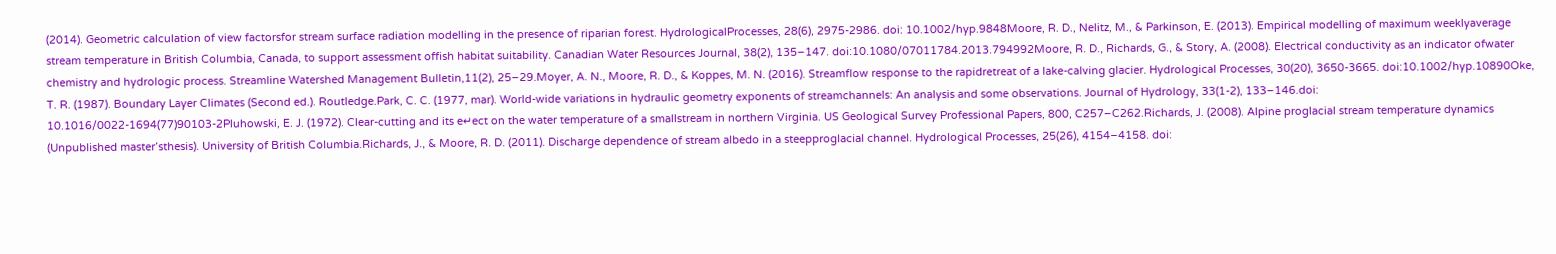(2014). Geometric calculation of view factorsfor stream surface radiation modelling in the presence of riparian forest. HydrologicalProcesses, 28(6), 2975-2986. doi: 10.1002/hyp.9848Moore, R. D., Nelitz, M., & Parkinson, E. (2013). Empirical modelling of maximum weeklyaverage stream temperature in British Columbia, Canada, to support assessment offish habitat suitability. Canadian Water Resources Journal, 38(2), 135–147. doi:10.1080/07011784.2013.794992Moore, R. D., Richards, G., & Story, A. (2008). Electrical conductivity as an indicator ofwater chemistry and hydrologic process. Streamline Watershed Management Bulletin,11(2), 25–29.Moyer, A. N., Moore, R. D., & Koppes, M. N. (2016). Streamflow response to the rapidretreat of a lake-calving glacier. Hydrological Processes, 30(20), 3650-3665. doi:10.1002/hyp.10890Oke, T. R. (1987). Boundary Layer Climates (Second ed.). Routledge.Park, C. C. (1977, mar). World-wide variations in hydraulic geometry exponents of streamchannels: An analysis and some observations. Journal of Hydrology, 33(1-2), 133–146.doi: 10.1016/0022-1694(77)90103-2Pluhowski, E. J. (1972). Clear-cutting and its e↵ect on the water temperature of a smallstream in northern Virginia. US Geological Survey Professional Papers, 800, C257–C262.Richards, J. (2008). Alpine proglacial stream temperature dynamics (Unpublished master’sthesis). University of British Columbia.Richards, J., & Moore, R. D. (2011). Discharge dependence of stream albedo in a steepproglacial channel. Hydrological Processes, 25(26), 4154–4158. doi: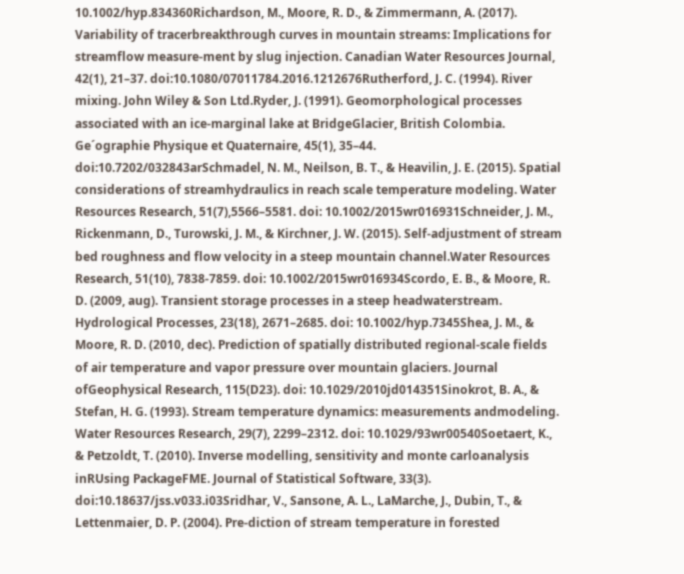10.1002/hyp.834360Richardson, M., Moore, R. D., & Zimmermann, A. (2017). Variability of tracerbreakthrough curves in mountain streams: Implications for streamflow measure-ment by slug injection. Canadian Water Resources Journal, 42(1), 21–37. doi:10.1080/07011784.2016.1212676Rutherford, J. C. (1994). River mixing. John Wiley & Son Ltd.Ryder, J. (1991). Geomorphological processes associated with an ice-marginal lake at BridgeGlacier, British Colombia. Ge´ographie Physique et Quaternaire, 45(1), 35–44. doi:10.7202/032843arSchmadel, N. M., Neilson, B. T., & Heavilin, J. E. (2015). Spatial considerations of streamhydraulics in reach scale temperature modeling. Water Resources Research, 51(7),5566–5581. doi: 10.1002/2015wr016931Schneider, J. M., Rickenmann, D., Turowski, J. M., & Kirchner, J. W. (2015). Self-adjustment of stream bed roughness and flow velocity in a steep mountain channel.Water Resources Research, 51(10), 7838-7859. doi: 10.1002/2015wr016934Scordo, E. B., & Moore, R. D. (2009, aug). Transient storage processes in a steep headwaterstream. Hydrological Processes, 23(18), 2671–2685. doi: 10.1002/hyp.7345Shea, J. M., & Moore, R. D. (2010, dec). Prediction of spatially distributed regional-scale fields of air temperature and vapor pressure over mountain glaciers. Journal ofGeophysical Research, 115(D23). doi: 10.1029/2010jd014351Sinokrot, B. A., & Stefan, H. G. (1993). Stream temperature dynamics: measurements andmodeling. Water Resources Research, 29(7), 2299–2312. doi: 10.1029/93wr00540Soetaert, K., & Petzoldt, T. (2010). Inverse modelling, sensitivity and monte carloanalysis inRUsing PackageFME. Journal of Statistical Software, 33(3). doi:10.18637/jss.v033.i03Sridhar, V., Sansone, A. L., LaMarche, J., Dubin, T., & Lettenmaier, D. P. (2004). Pre-diction of stream temperature in forested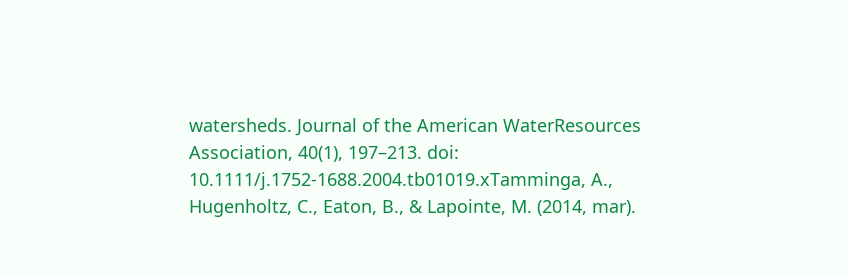watersheds. Journal of the American WaterResources Association, 40(1), 197–213. doi: 10.1111/j.1752-1688.2004.tb01019.xTamminga, A., Hugenholtz, C., Eaton, B., & Lapointe, M. (2014, mar).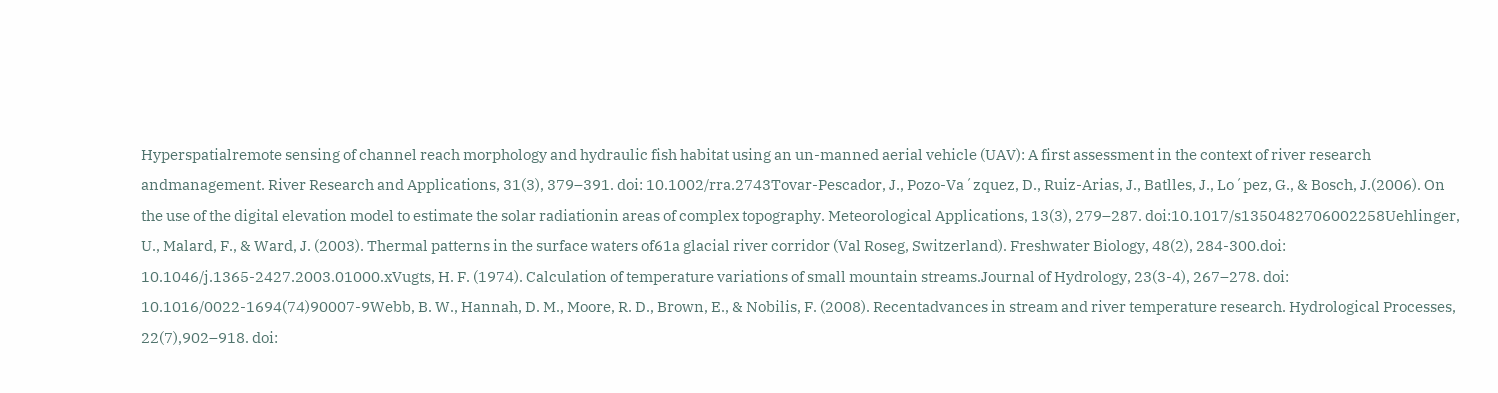Hyperspatialremote sensing of channel reach morphology and hydraulic fish habitat using an un-manned aerial vehicle (UAV): A first assessment in the context of river research andmanagement. River Research and Applications, 31(3), 379–391. doi: 10.1002/rra.2743Tovar-Pescador, J., Pozo-Va´zquez, D., Ruiz-Arias, J., Batlles, J., Lo´pez, G., & Bosch, J.(2006). On the use of the digital elevation model to estimate the solar radiationin areas of complex topography. Meteorological Applications, 13(3), 279–287. doi:10.1017/s1350482706002258Uehlinger, U., Malard, F., & Ward, J. (2003). Thermal patterns in the surface waters of61a glacial river corridor (Val Roseg, Switzerland). Freshwater Biology, 48(2), 284-300.doi: 10.1046/j.1365-2427.2003.01000.xVugts, H. F. (1974). Calculation of temperature variations of small mountain streams.Journal of Hydrology, 23(3-4), 267–278. doi: 10.1016/0022-1694(74)90007-9Webb, B. W., Hannah, D. M., Moore, R. D., Brown, E., & Nobilis, F. (2008). Recentadvances in stream and river temperature research. Hydrological Processes, 22(7),902–918. doi: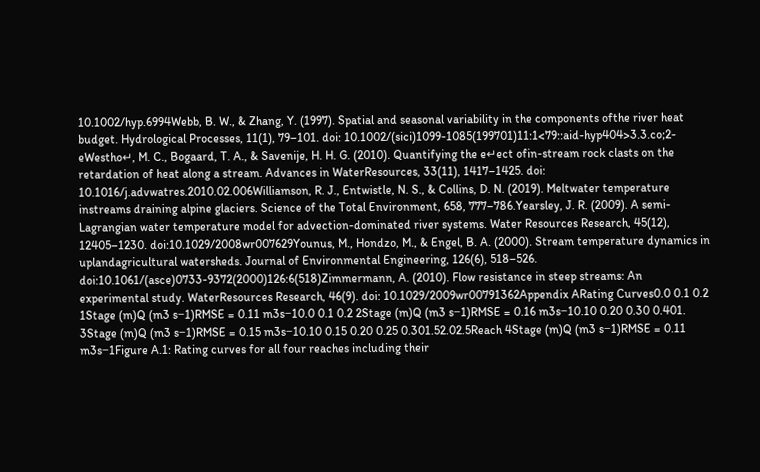10.1002/hyp.6994Webb, B. W., & Zhang, Y. (1997). Spatial and seasonal variability in the components ofthe river heat budget. Hydrological Processes, 11(1), 79–101. doi: 10.1002/(sici)1099-1085(199701)11:1<79::aid-hyp404>3.3.co;2-eWestho↵, M. C., Bogaard, T. A., & Savenije, H. H. G. (2010). Quantifying the e↵ect ofin-stream rock clasts on the retardation of heat along a stream. Advances in WaterResources, 33(11), 1417–1425. doi: 10.1016/j.advwatres.2010.02.006Williamson, R. J., Entwistle, N. S., & Collins, D. N. (2019). Meltwater temperature instreams draining alpine glaciers. Science of the Total Environment, 658, 777–786.Yearsley, J. R. (2009). A semi-Lagrangian water temperature model for advection-dominated river systems. Water Resources Research, 45(12), 12405–1230. doi:10.1029/2008wr007629Younus, M., Hondzo, M., & Engel, B. A. (2000). Stream temperature dynamics in uplandagricultural watersheds. Journal of Environmental Engineering, 126(6), 518–526. doi:10.1061/(asce)0733-9372(2000)126:6(518)Zimmermann, A. (2010). Flow resistance in steep streams: An experimental study. WaterResources Research, 46(9). doi: 10.1029/2009wr00791362Appendix ARating Curves0.0 0.1 0.2 1Stage (m)Q (m3 s−1)RMSE = 0.11 m3s−10.0 0.1 0.2 2Stage (m)Q (m3 s−1)RMSE = 0.16 m3s−10.10 0.20 0.30 0.401. 3Stage (m)Q (m3 s−1)RMSE = 0.15 m3s−10.10 0.15 0.20 0.25 0.301.52.02.5Reach 4Stage (m)Q (m3 s−1)RMSE = 0.11 m3s−1Figure A.1: Rating curves for all four reaches including their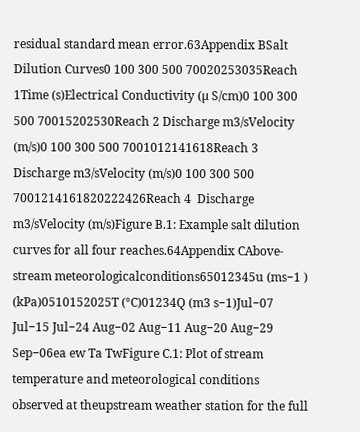residual standard mean error.63Appendix BSalt Dilution Curves0 100 300 500 70020253035Reach 1Time (s)Electrical Conductivity (µ S/cm)0 100 300 500 70015202530Reach 2 Discharge m3/sVelocity (m/s)0 100 300 500 7001012141618Reach 3  Discharge m3/sVelocity (m/s)0 100 300 500 7001214161820222426Reach 4  Discharge m3/sVelocity (m/s)Figure B.1: Example salt dilution curves for all four reaches.64Appendix CAbove-stream meteorologicalconditions65012345u (ms−1 ) (kPa)0510152025T (°C)01234Q (m3 s−1)Jul−07 Jul−15 Jul−24 Aug−02 Aug−11 Aug−20 Aug−29 Sep−06ea ew Ta TwFigure C.1: Plot of stream temperature and meteorological conditions observed at theupstream weather station for the full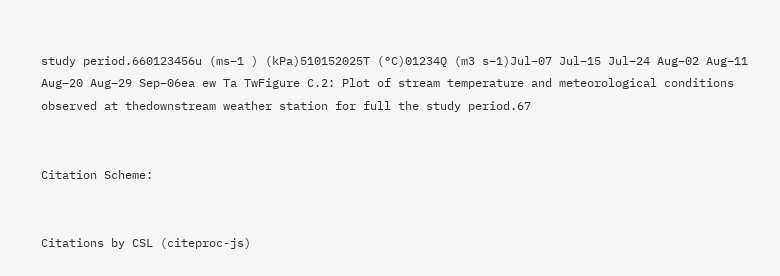study period.660123456u (ms−1 ) (kPa)510152025T (°C)01234Q (m3 s−1)Jul−07 Jul−15 Jul−24 Aug−02 Aug−11 Aug−20 Aug−29 Sep−06ea ew Ta TwFigure C.2: Plot of stream temperature and meteorological conditions observed at thedownstream weather station for full the study period.67


Citation Scheme:


Citations by CSL (citeproc-js)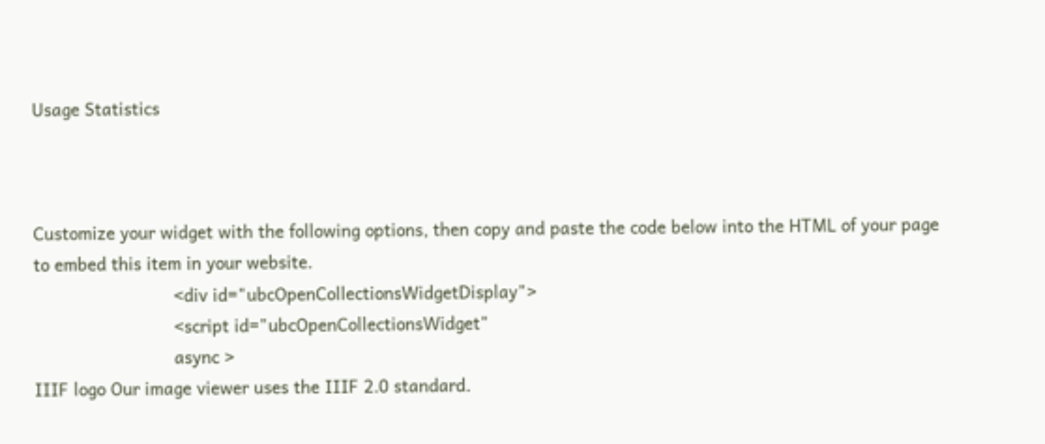Usage Statistics



Customize your widget with the following options, then copy and paste the code below into the HTML of your page to embed this item in your website.
                            <div id="ubcOpenCollectionsWidgetDisplay">
                            <script id="ubcOpenCollectionsWidget"
                            async >
IIIF logo Our image viewer uses the IIIF 2.0 standard.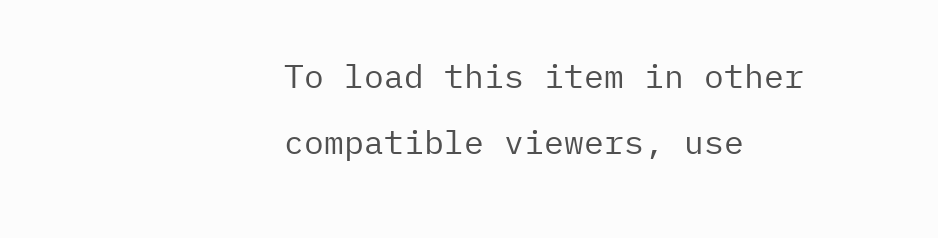To load this item in other compatible viewers, use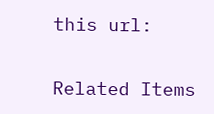this url:


Related Items